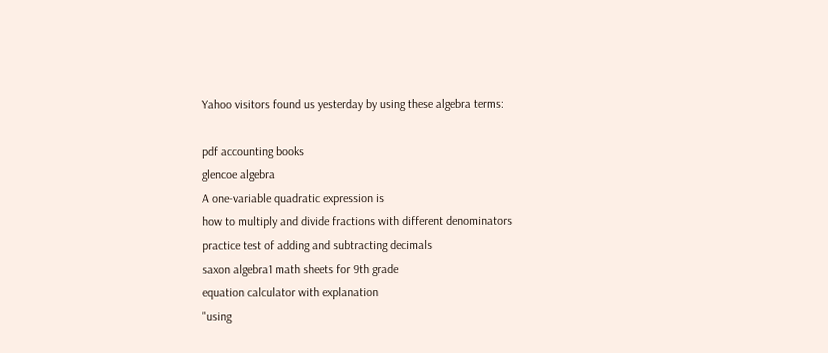Yahoo visitors found us yesterday by using these algebra terms:

pdf accounting books
glencoe algebra
A one-variable quadratic expression is
how to multiply and divide fractions with different denominators
practice test of adding and subtracting decimals
saxon algebra1 math sheets for 9th grade
equation calculator with explanation
"using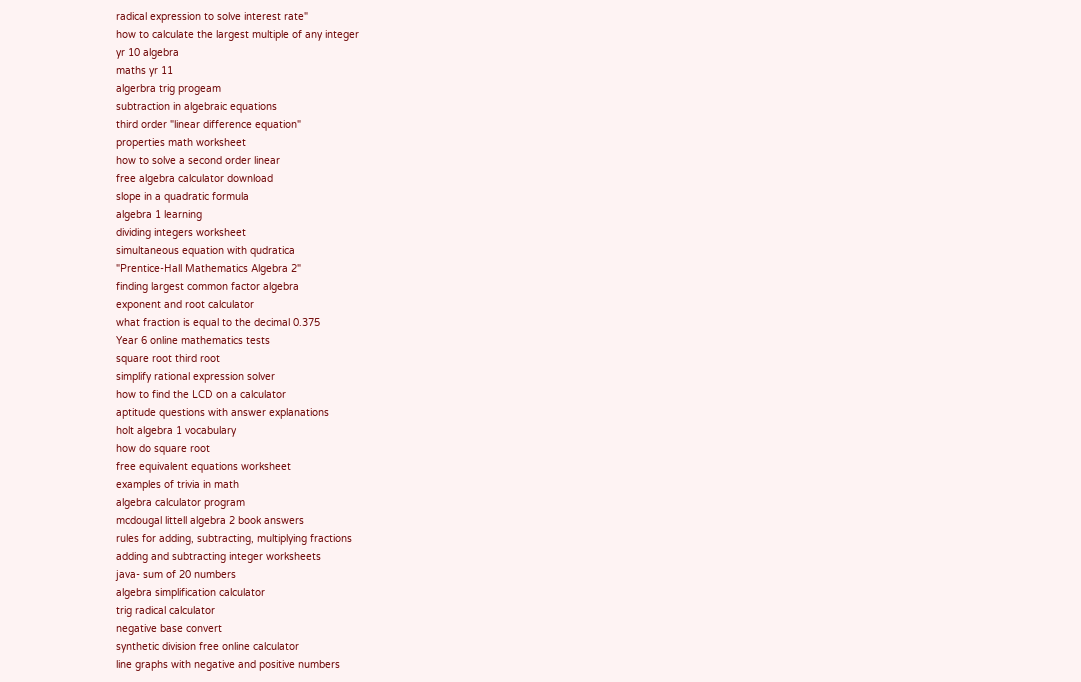radical expression to solve interest rate"
how to calculate the largest multiple of any integer
yr 10 algebra
maths yr 11
algerbra trig progeam
subtraction in algebraic equations
third order "linear difference equation"
properties math worksheet
how to solve a second order linear
free algebra calculator download
slope in a quadratic formula
algebra 1 learning
dividing integers worksheet
simultaneous equation with qudratica
"Prentice-Hall Mathematics Algebra 2"
finding largest common factor algebra
exponent and root calculator
what fraction is equal to the decimal 0.375
Year 6 online mathematics tests
square root third root
simplify rational expression solver
how to find the LCD on a calculator
aptitude questions with answer explanations
holt algebra 1 vocabulary
how do square root
free equivalent equations worksheet
examples of trivia in math
algebra calculator program
mcdougal littell algebra 2 book answers
rules for adding, subtracting, multiplying fractions
adding and subtracting integer worksheets
java- sum of 20 numbers
algebra simplification calculator
trig radical calculator
negative base convert
synthetic division free online calculator
line graphs with negative and positive numbers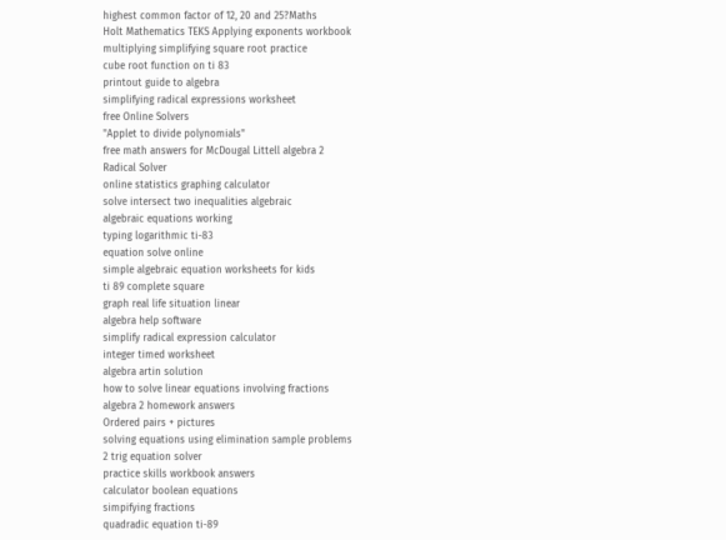highest common factor of 12, 20 and 25?Maths
Holt Mathematics TEKS Applying exponents workbook
multiplying simplifying square root practice
cube root function on ti 83
printout guide to algebra
simplifying radical expressions worksheet
free Online Solvers
"Applet to divide polynomials"
free math answers for McDougal Littell algebra 2
Radical Solver
online statistics graphing calculator
solve intersect two inequalities algebraic
algebraic equations working
typing logarithmic ti-83
equation solve online
simple algebraic equation worksheets for kids
ti 89 complete square
graph real life situation linear
algebra help software
simplify radical expression calculator
integer timed worksheet
algebra artin solution
how to solve linear equations involving fractions
algebra 2 homework answers
Ordered pairs + pictures
solving equations using elimination sample problems
2 trig equation solver
practice skills workbook answers
calculator boolean equations
simpifying fractions
quadradic equation ti-89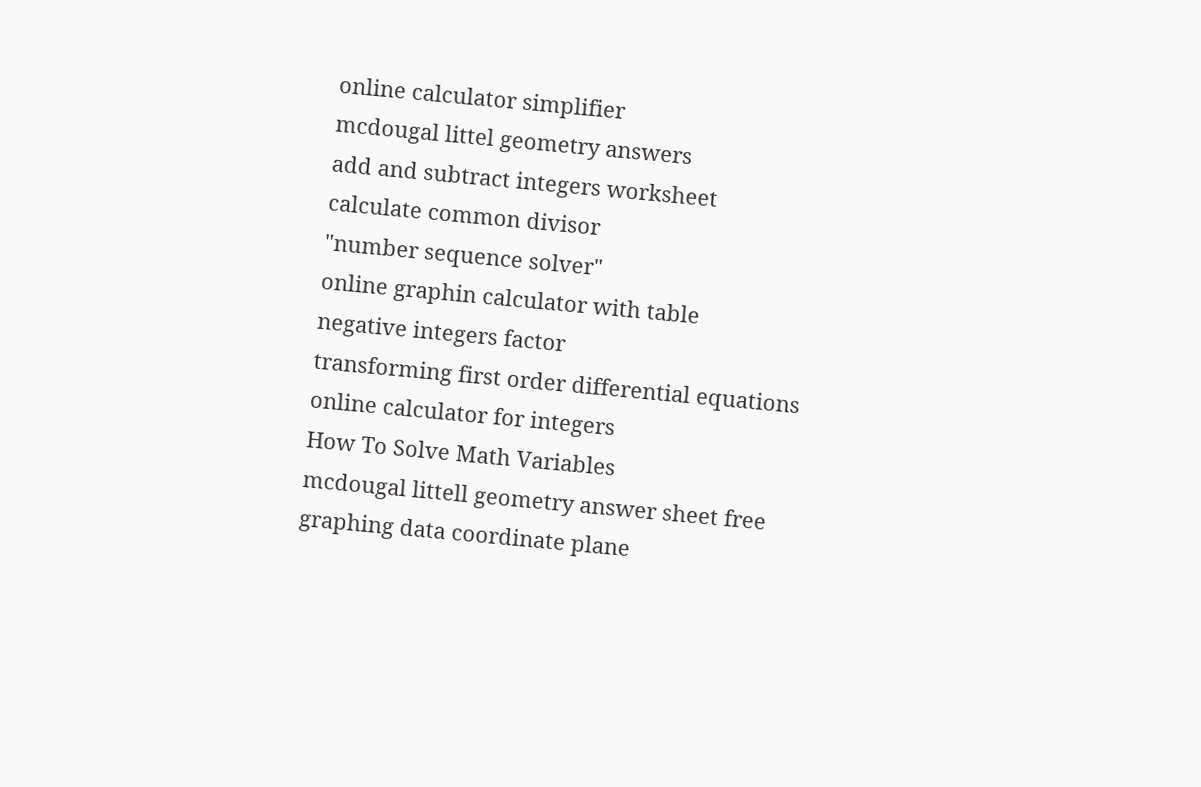online calculator simplifier
mcdougal littel geometry answers
add and subtract integers worksheet
calculate common divisor
"number sequence solver"
online graphin calculator with table
negative integers factor
transforming first order differential equations
online calculator for integers
How To Solve Math Variables
mcdougal littell geometry answer sheet free
graphing data coordinate plane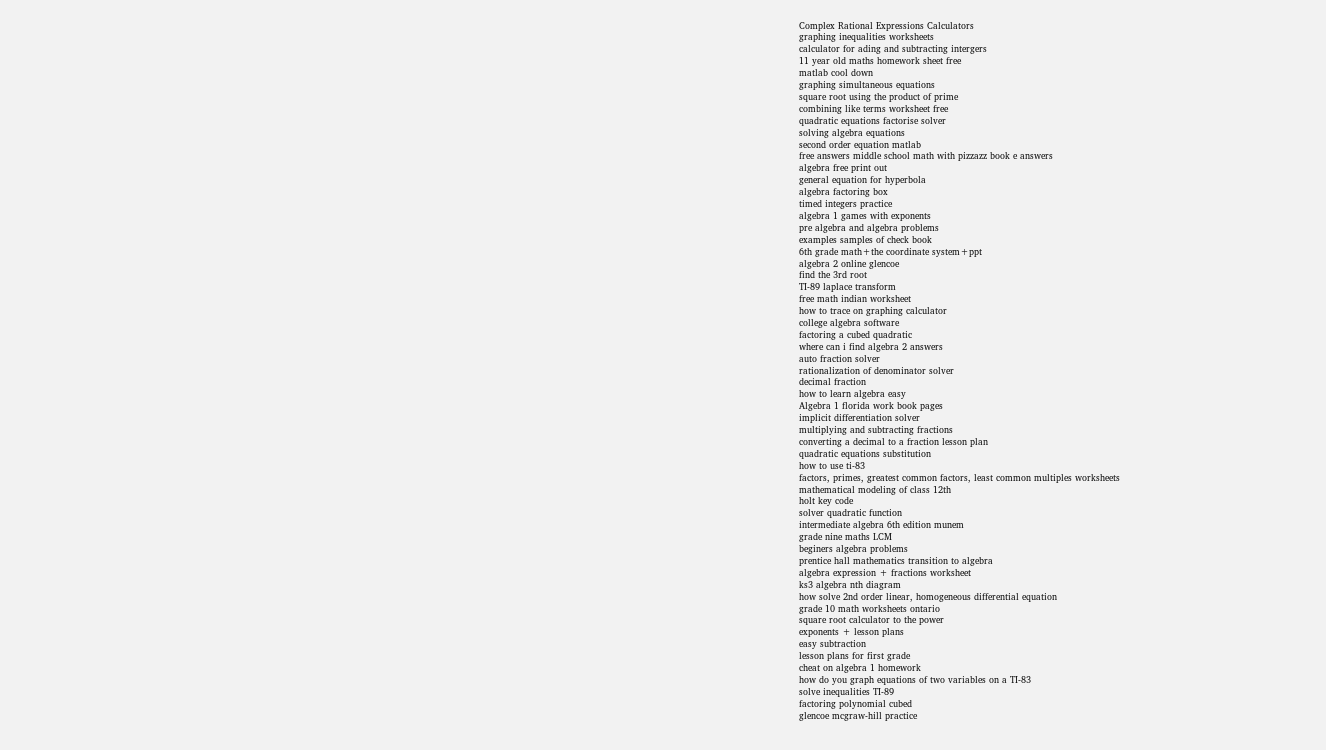Complex Rational Expressions Calculators
graphing inequalities worksheets
calculator for ading and subtracting intergers
11 year old maths homework sheet free
matlab cool down
graphing simultaneous equations
square root using the product of prime
combining like terms worksheet free
quadratic equations factorise solver
solving algebra equations
second order equation matlab
free answers middle school math with pizzazz book e answers
algebra free print out
general equation for hyperbola
algebra factoring box
timed integers practice
algebra 1 games with exponents
pre algebra and algebra problems
examples samples of check book
6th grade math+the coordinate system+ppt
algebra 2 online glencoe
find the 3rd root
TI-89 laplace transform
free math indian worksheet
how to trace on graphing calculator
college algebra software
factoring a cubed quadratic
where can i find algebra 2 answers
auto fraction solver
rationalization of denominator solver
decimal fraction
how to learn algebra easy
Algebra 1 florida work book pages
implicit differentiation solver
multiplying and subtracting fractions
converting a decimal to a fraction lesson plan
quadratic equations substitution
how to use ti-83
factors, primes, greatest common factors, least common multiples worksheets
mathematical modeling of class 12th
holt key code
solver quadratic function
intermediate algebra 6th edition munem
grade nine maths LCM
beginers algebra problems
prentice hall mathematics transition to algebra
algebra expression + fractions worksheet
ks3 algebra nth diagram
how solve 2nd order linear, homogeneous differential equation
grade 10 math worksheets ontario
square root calculator to the power
exponents + lesson plans
easy subtraction
lesson plans for first grade
cheat on algebra 1 homework
how do you graph equations of two variables on a TI-83
solve inequalities TI-89
factoring polynomial cubed
glencoe mcgraw-hill practice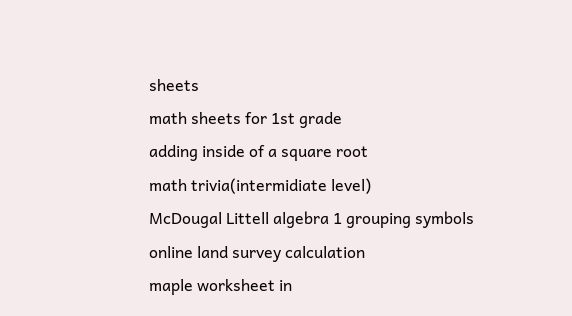sheets
math sheets for 1st grade
adding inside of a square root
math trivia(intermidiate level)
McDougal Littell algebra 1 grouping symbols
online land survey calculation
maple worksheet in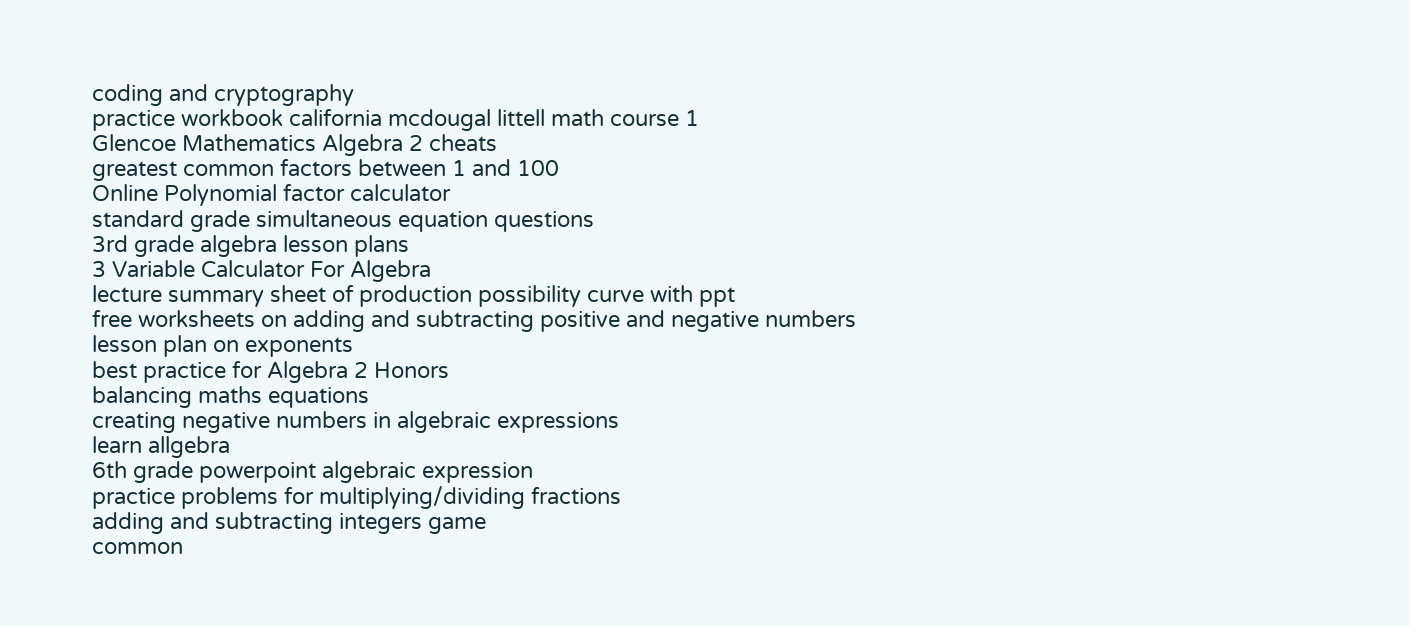coding and cryptography
practice workbook california mcdougal littell math course 1
Glencoe Mathematics Algebra 2 cheats
greatest common factors between 1 and 100
Online Polynomial factor calculator
standard grade simultaneous equation questions
3rd grade algebra lesson plans
3 Variable Calculator For Algebra
lecture summary sheet of production possibility curve with ppt
free worksheets on adding and subtracting positive and negative numbers
lesson plan on exponents
best practice for Algebra 2 Honors
balancing maths equations
creating negative numbers in algebraic expressions
learn allgebra
6th grade powerpoint algebraic expression
practice problems for multiplying/dividing fractions
adding and subtracting integers game
common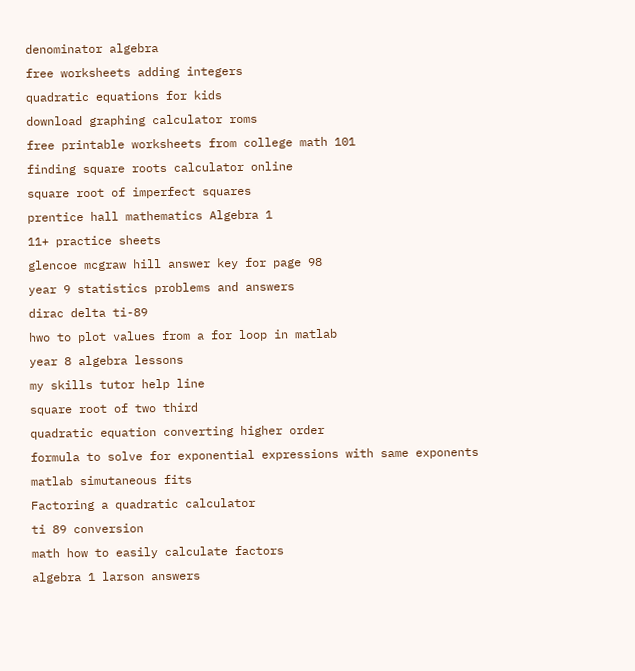denominator algebra
free worksheets adding integers
quadratic equations for kids
download graphing calculator roms
free printable worksheets from college math 101
finding square roots calculator online
square root of imperfect squares
prentice hall mathematics Algebra 1
11+ practice sheets
glencoe mcgraw hill answer key for page 98
year 9 statistics problems and answers
dirac delta ti-89
hwo to plot values from a for loop in matlab
year 8 algebra lessons
my skills tutor help line
square root of two third
quadratic equation converting higher order
formula to solve for exponential expressions with same exponents
matlab simutaneous fits
Factoring a quadratic calculator
ti 89 conversion
math how to easily calculate factors
algebra 1 larson answers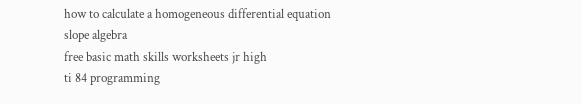how to calculate a homogeneous differential equation
slope algebra
free basic math skills worksheets jr high
ti 84 programming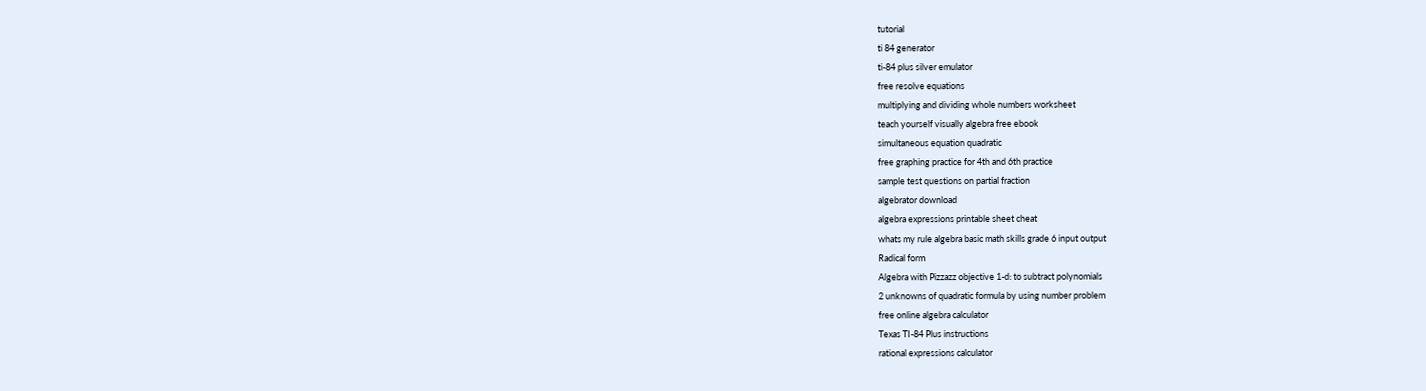tutorial
ti 84 generator
ti-84 plus silver emulator
free resolve equations
multiplying and dividing whole numbers worksheet
teach yourself visually algebra free ebook
simultaneous equation quadratic
free graphing practice for 4th and 6th practice
sample test questions on partial fraction
algebrator download
algebra expressions printable sheet cheat
whats my rule algebra basic math skills grade 6 input output
Radical form
Algebra with Pizzazz objective 1-d: to subtract polynomials
2 unknowns of quadratic formula by using number problem
free online algebra calculator
Texas TI-84 Plus instructions
rational expressions calculator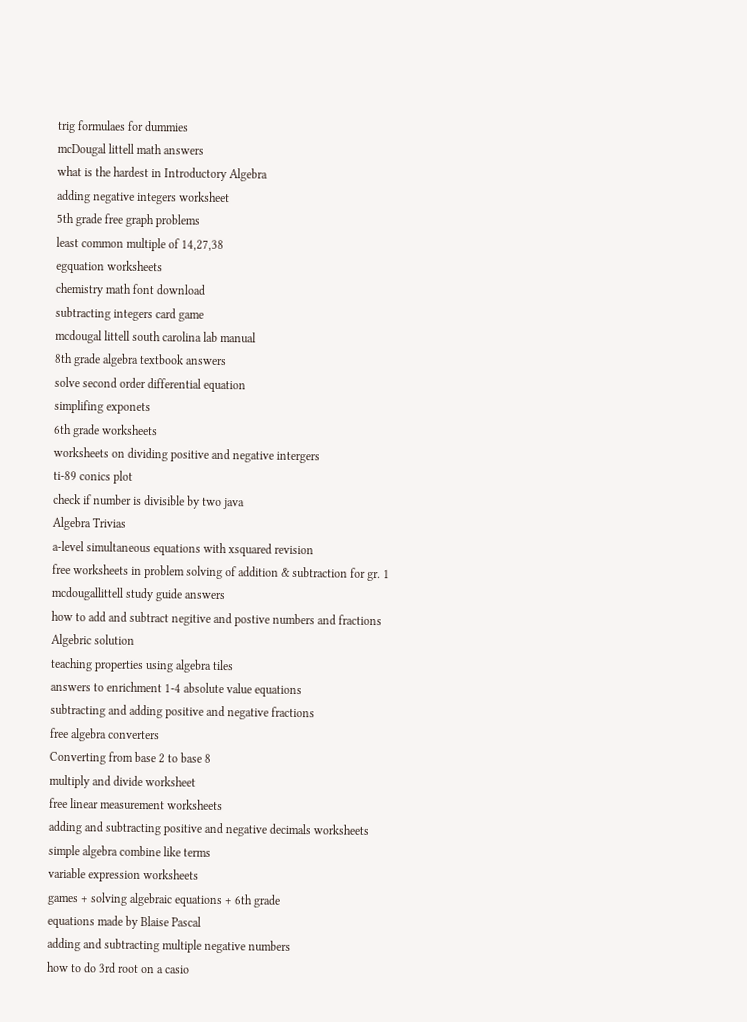trig formulaes for dummies
mcDougal littell math answers
what is the hardest in Introductory Algebra
adding negative integers worksheet
5th grade free graph problems
least common multiple of 14,27,38
egquation worksheets
chemistry math font download
subtracting integers card game
mcdougal littell south carolina lab manual
8th grade algebra textbook answers
solve second order differential equation
simplifing exponets
6th grade worksheets
worksheets on dividing positive and negative intergers
ti-89 conics plot
check if number is divisible by two java
Algebra Trivias
a-level simultaneous equations with xsquared revision
free worksheets in problem solving of addition & subtraction for gr. 1
mcdougallittell study guide answers
how to add and subtract negitive and postive numbers and fractions
Algebric solution
teaching properties using algebra tiles
answers to enrichment 1-4 absolute value equations
subtracting and adding positive and negative fractions
free algebra converters
Converting from base 2 to base 8
multiply and divide worksheet
free linear measurement worksheets
adding and subtracting positive and negative decimals worksheets
simple algebra combine like terms
variable expression worksheets
games + solving algebraic equations + 6th grade
equations made by Blaise Pascal
adding and subtracting multiple negative numbers
how to do 3rd root on a casio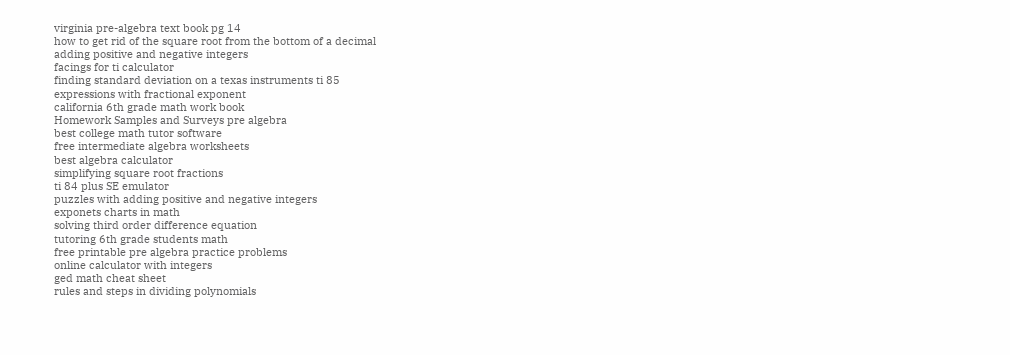virginia pre-algebra text book pg 14
how to get rid of the square root from the bottom of a decimal
adding positive and negative integers
facings for ti calculator
finding standard deviation on a texas instruments ti 85
expressions with fractional exponent
california 6th grade math work book
Homework Samples and Surveys pre algebra
best college math tutor software
free intermediate algebra worksheets
best algebra calculator
simplifying square root fractions
ti 84 plus SE emulator
puzzles with adding positive and negative integers
exponets charts in math
solving third order difference equation
tutoring 6th grade students math
free printable pre algebra practice problems
online calculator with integers
ged math cheat sheet
rules and steps in dividing polynomials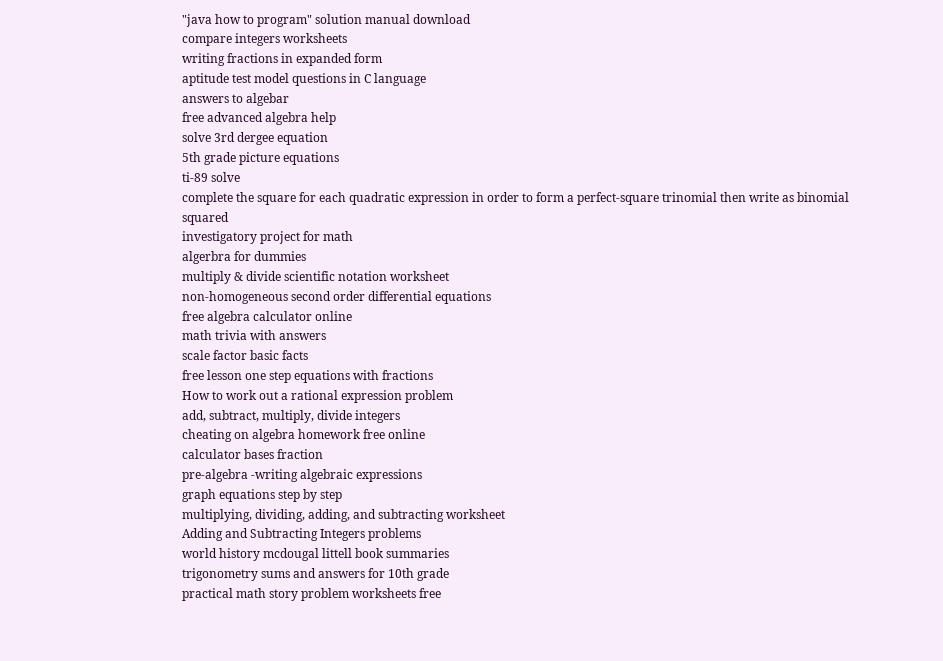"java how to program" solution manual download
compare integers worksheets
writing fractions in expanded form
aptitude test model questions in C language
answers to algebar
free advanced algebra help
solve 3rd dergee equation
5th grade picture equations
ti-89 solve
complete the square for each quadratic expression in order to form a perfect-square trinomial then write as binomial squared
investigatory project for math
algerbra for dummies
multiply & divide scientific notation worksheet
non-homogeneous second order differential equations
free algebra calculator online
math trivia with answers
scale factor basic facts
free lesson one step equations with fractions
How to work out a rational expression problem
add, subtract, multiply, divide integers
cheating on algebra homework free online
calculator bases fraction
pre-algebra -writing algebraic expressions
graph equations step by step
multiplying, dividing, adding, and subtracting worksheet
Adding and Subtracting Integers problems
world history mcdougal littell book summaries
trigonometry sums and answers for 10th grade
practical math story problem worksheets free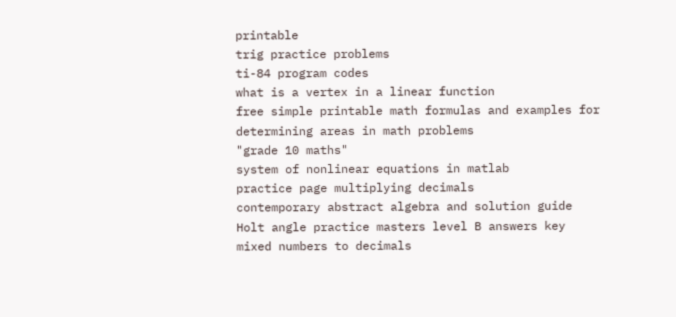printable
trig practice problems
ti-84 program codes
what is a vertex in a linear function
free simple printable math formulas and examples for determining areas in math problems
"grade 10 maths"
system of nonlinear equations in matlab
practice page multiplying decimals
contemporary abstract algebra and solution guide
Holt angle practice masters level B answers key
mixed numbers to decimals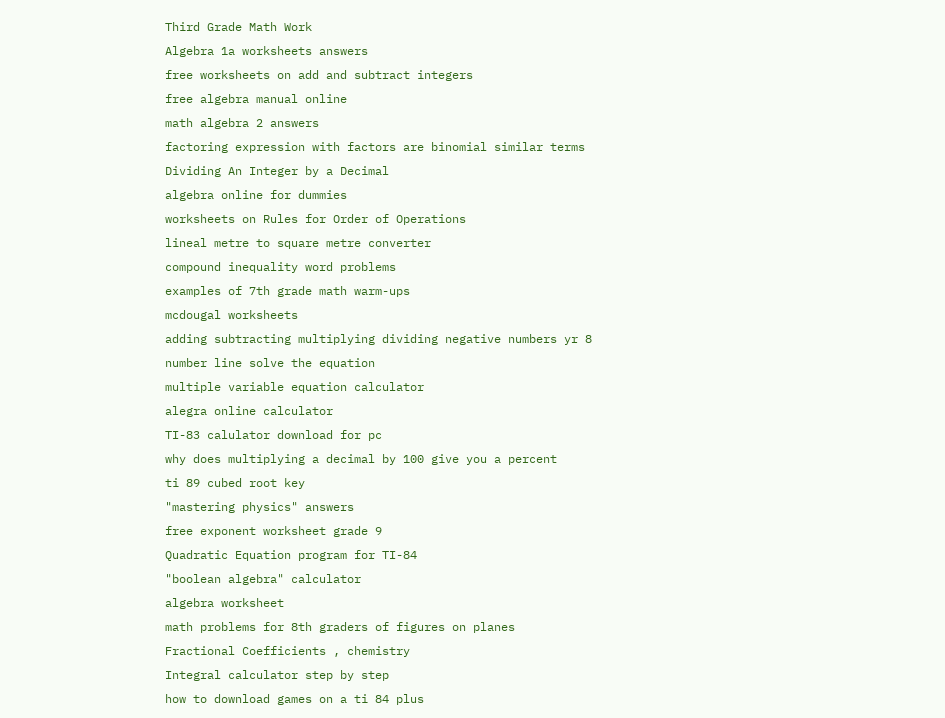Third Grade Math Work
Algebra 1a worksheets answers
free worksheets on add and subtract integers
free algebra manual online
math algebra 2 answers
factoring expression with factors are binomial similar terms
Dividing An Integer by a Decimal
algebra online for dummies
worksheets on Rules for Order of Operations
lineal metre to square metre converter
compound inequality word problems
examples of 7th grade math warm-ups
mcdougal worksheets
adding subtracting multiplying dividing negative numbers yr 8
number line solve the equation
multiple variable equation calculator
alegra online calculator
TI-83 calulator download for pc
why does multiplying a decimal by 100 give you a percent
ti 89 cubed root key
"mastering physics" answers
free exponent worksheet grade 9
Quadratic Equation program for TI-84
"boolean algebra" calculator
algebra worksheet
math problems for 8th graders of figures on planes
Fractional Coefficients , chemistry
Integral calculator step by step
how to download games on a ti 84 plus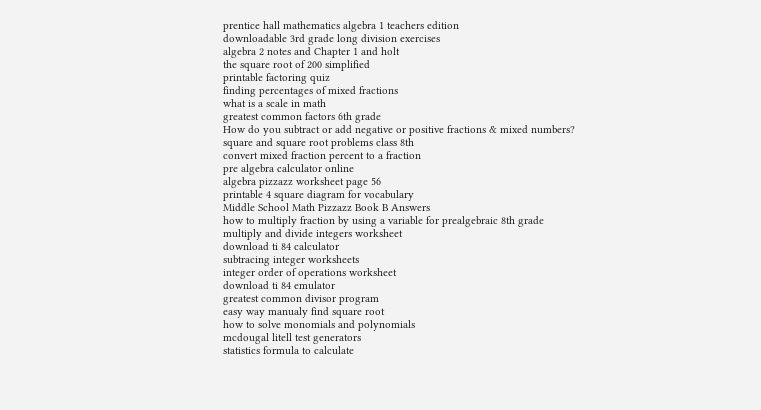prentice hall mathematics algebra 1 teachers edition
downloadable 3rd grade long division exercises
algebra 2 notes and Chapter 1 and holt
the square root of 200 simplified
printable factoring quiz
finding percentages of mixed fractions
what is a scale in math
greatest common factors 6th grade
How do you subtract or add negative or positive fractions & mixed numbers?
square and square root problems class 8th
convert mixed fraction percent to a fraction
pre algebra calculator online
algebra pizzazz worksheet page 56
printable 4 square diagram for vocabulary
Middle School Math Pizzazz Book B Answers
how to multiply fraction by using a variable for prealgebraic 8th grade
multiply and divide integers worksheet
download ti 84 calculator
subtracing integer worksheets
integer order of operations worksheet
download ti 84 emulator
greatest common divisor program
easy way manualy find square root
how to solve monomials and polynomials
mcdougal litell test generators
statistics formula to calculate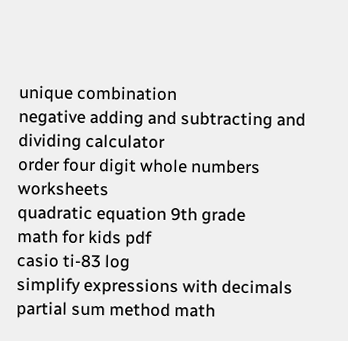unique combination
negative adding and subtracting and dividing calculator
order four digit whole numbers worksheets
quadratic equation 9th grade
math for kids pdf
casio ti-83 log
simplify expressions with decimals
partial sum method math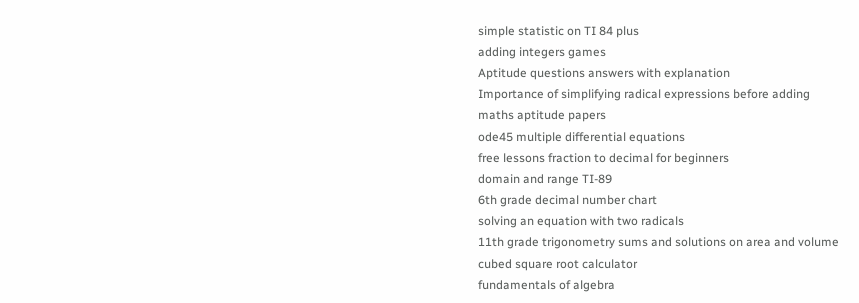simple statistic on TI 84 plus
adding integers games
Aptitude questions answers with explanation
Importance of simplifying radical expressions before adding
maths aptitude papers
ode45 multiple differential equations
free lessons fraction to decimal for beginners
domain and range TI-89
6th grade decimal number chart
solving an equation with two radicals
11th grade trigonometry sums and solutions on area and volume
cubed square root calculator
fundamentals of algebra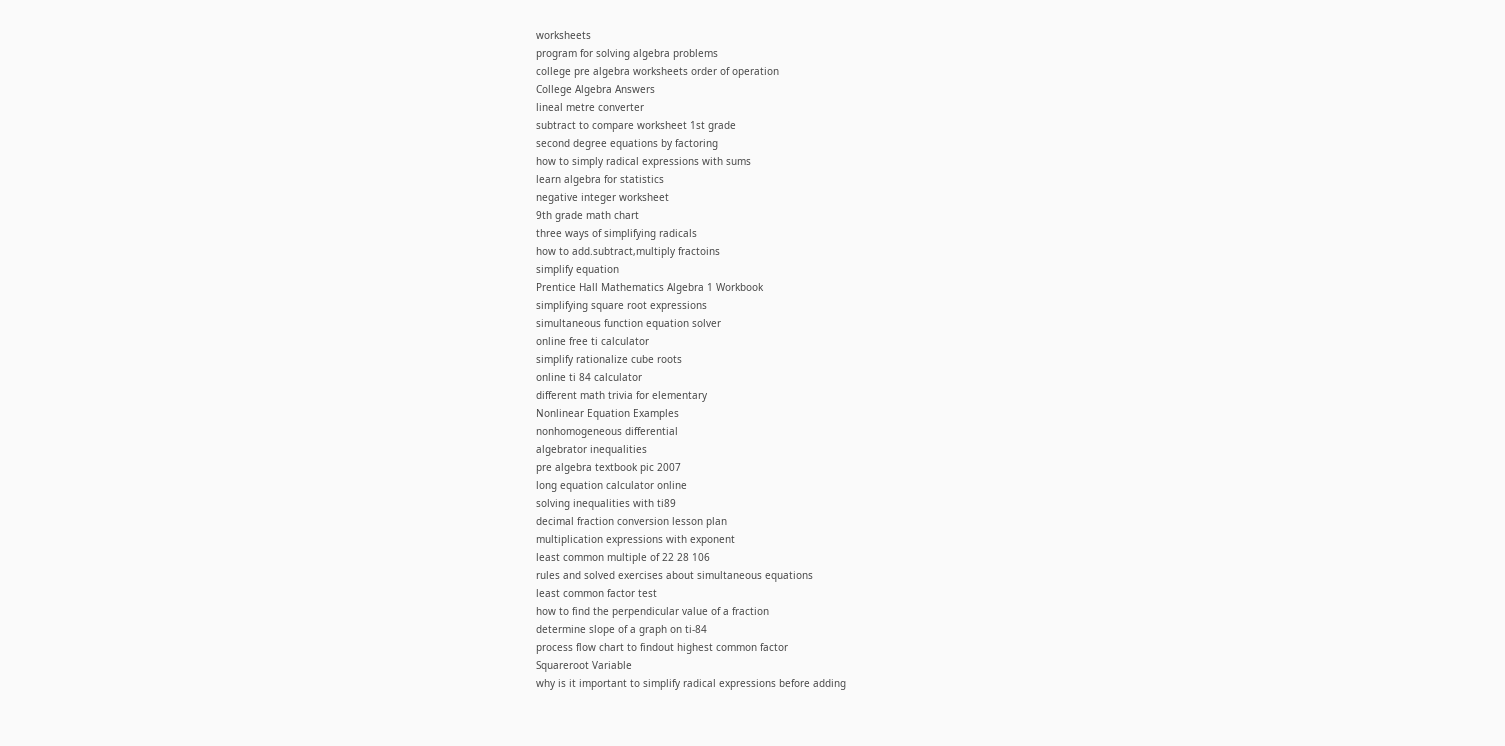worksheets
program for solving algebra problems
college pre algebra worksheets order of operation
College Algebra Answers
lineal metre converter
subtract to compare worksheet 1st grade
second degree equations by factoring
how to simply radical expressions with sums
learn algebra for statistics
negative integer worksheet
9th grade math chart
three ways of simplifying radicals
how to add.subtract,multiply fractoins
simplify equation
Prentice Hall Mathematics Algebra 1 Workbook
simplifying square root expressions
simultaneous function equation solver
online free ti calculator
simplify rationalize cube roots
online ti 84 calculator
different math trivia for elementary
Nonlinear Equation Examples
nonhomogeneous differential
algebrator inequalities
pre algebra textbook pic 2007
long equation calculator online
solving inequalities with ti89
decimal fraction conversion lesson plan
multiplication expressions with exponent
least common multiple of 22 28 106
rules and solved exercises about simultaneous equations
least common factor test
how to find the perpendicular value of a fraction
determine slope of a graph on ti-84
process flow chart to findout highest common factor
Squareroot Variable
why is it important to simplify radical expressions before adding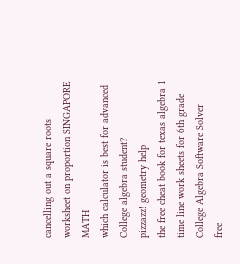cancelling out a square roots
worksheet on proportion SINGAPORE MATH
which calculator is best for advanced College algebra student?
pizzazz! geometry help
the free cheat book for texas algebra 1
time line work sheets for 6th grade
College Algebra Software Solver
free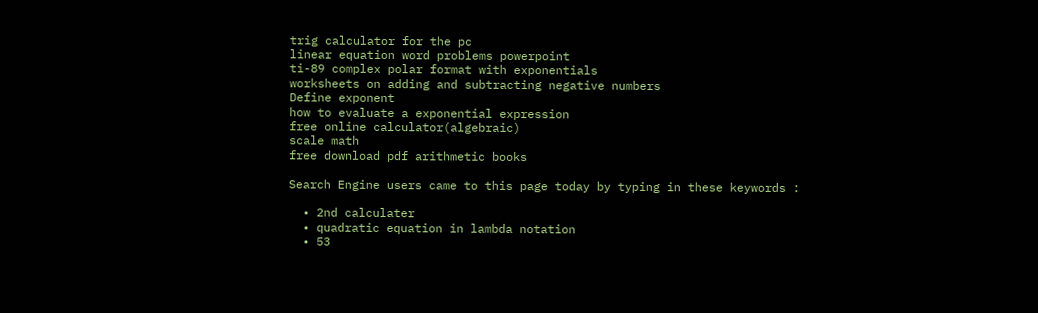trig calculator for the pc
linear equation word problems powerpoint
ti-89 complex polar format with exponentials
worksheets on adding and subtracting negative numbers
Define exponent
how to evaluate a exponential expression
free online calculator(algebraic)
scale math
free download pdf arithmetic books

Search Engine users came to this page today by typing in these keywords :

  • 2nd calculater
  • quadratic equation in lambda notation
  • 53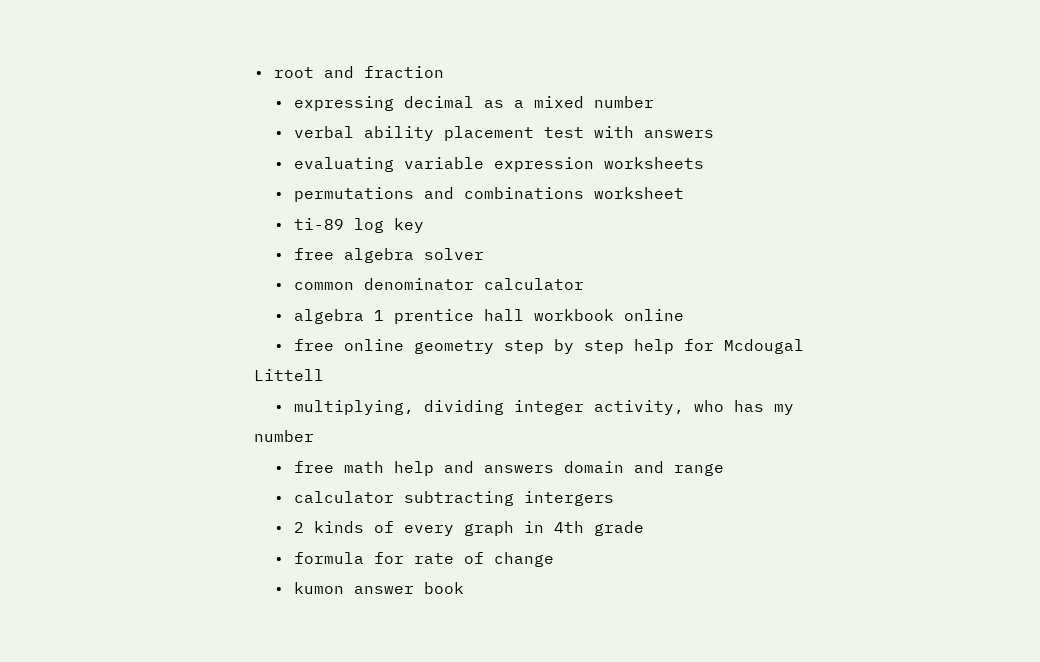• root and fraction
  • expressing decimal as a mixed number
  • verbal ability placement test with answers
  • evaluating variable expression worksheets
  • permutations and combinations worksheet
  • ti-89 log key
  • free algebra solver
  • common denominator calculator
  • algebra 1 prentice hall workbook online
  • free online geometry step by step help for Mcdougal Littell
  • multiplying, dividing integer activity, who has my number
  • free math help and answers domain and range
  • calculator subtracting intergers
  • 2 kinds of every graph in 4th grade
  • formula for rate of change
  • kumon answer book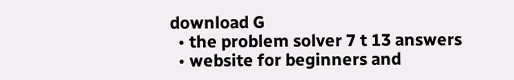download G
  • the problem solver 7 t 13 answers
  • website for beginners and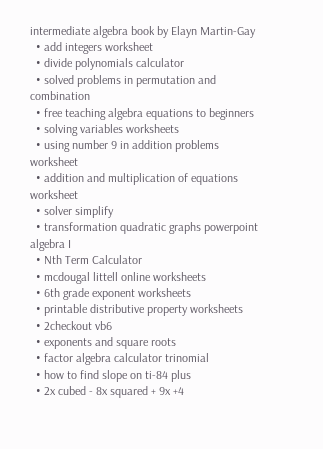intermediate algebra book by Elayn Martin-Gay
  • add integers worksheet
  • divide polynomials calculator
  • solved problems in permutation and combination
  • free teaching algebra equations to beginners
  • solving variables worksheets
  • using number 9 in addition problems worksheet
  • addition and multiplication of equations worksheet
  • solver simplify
  • transformation quadratic graphs powerpoint algebra I
  • Nth Term Calculator
  • mcdougal littell online worksheets
  • 6th grade exponent worksheets
  • printable distributive property worksheets
  • 2checkout vb6
  • exponents and square roots
  • factor algebra calculator trinomial
  • how to find slope on ti-84 plus
  • 2x cubed - 8x squared + 9x +4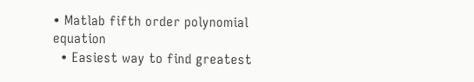• Matlab fifth order polynomial equation
  • Easiest way to find greatest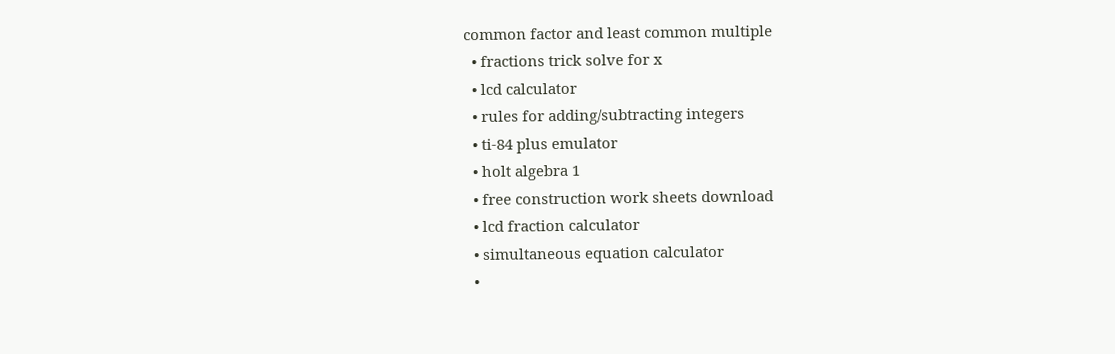common factor and least common multiple
  • fractions trick solve for x
  • lcd calculator
  • rules for adding/subtracting integers
  • ti-84 plus emulator
  • holt algebra 1
  • free construction work sheets download
  • lcd fraction calculator
  • simultaneous equation calculator
  •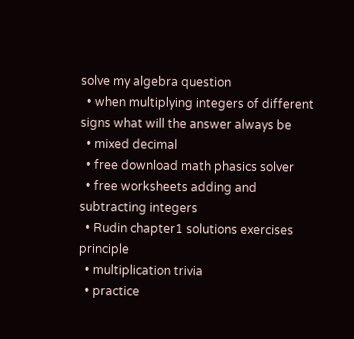solve my algebra question
  • when multiplying integers of different signs what will the answer always be
  • mixed decimal
  • free download math phasics solver
  • free worksheets adding and subtracting integers
  • Rudin chapter1 solutions exercises principle
  • multiplication trivia
  • practice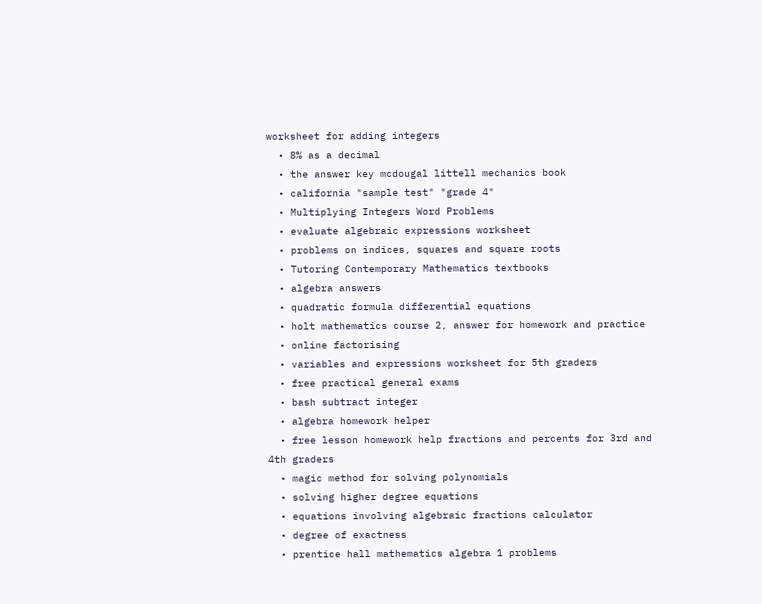worksheet for adding integers
  • 8% as a decimal
  • the answer key mcdougal littell mechanics book
  • california "sample test" "grade 4"
  • Multiplying Integers Word Problems
  • evaluate algebraic expressions worksheet
  • problems on indices, squares and square roots
  • Tutoring Contemporary Mathematics textbooks
  • algebra answers
  • quadratic formula differential equations
  • holt mathematics course 2, answer for homework and practice
  • online factorising
  • variables and expressions worksheet for 5th graders
  • free practical general exams
  • bash subtract integer
  • algebra homework helper
  • free lesson homework help fractions and percents for 3rd and 4th graders
  • magic method for solving polynomials
  • solving higher degree equations
  • equations involving algebraic fractions calculator
  • degree of exactness
  • prentice hall mathematics algebra 1 problems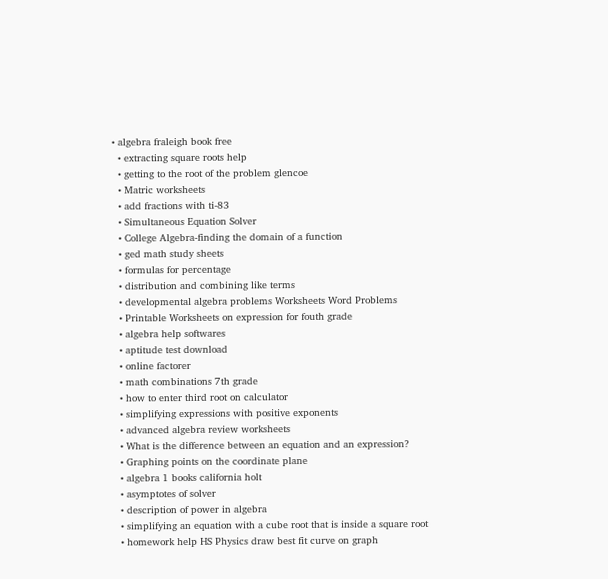• algebra fraleigh book free
  • extracting square roots help
  • getting to the root of the problem glencoe
  • Matric worksheets
  • add fractions with ti-83
  • Simultaneous Equation Solver
  • College Algebra-finding the domain of a function
  • ged math study sheets
  • formulas for percentage
  • distribution and combining like terms
  • developmental algebra problems Worksheets Word Problems
  • Printable Worksheets on expression for fouth grade
  • algebra help softwares
  • aptitude test download
  • online factorer
  • math combinations 7th grade
  • how to enter third root on calculator
  • simplifying expressions with positive exponents
  • advanced algebra review worksheets
  • What is the difference between an equation and an expression?
  • Graphing points on the coordinate plane
  • algebra 1 books california holt
  • asymptotes of solver
  • description of power in algebra
  • simplifying an equation with a cube root that is inside a square root
  • homework help HS Physics draw best fit curve on graph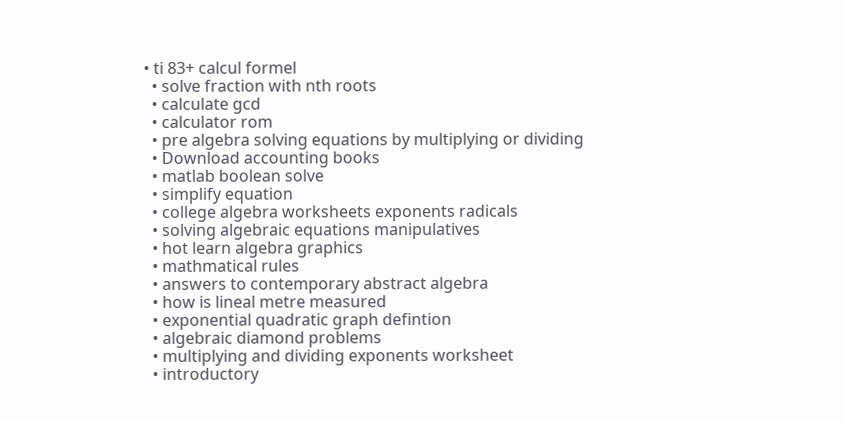• ti 83+ calcul formel
  • solve fraction with nth roots
  • calculate gcd
  • calculator rom
  • pre algebra solving equations by multiplying or dividing
  • Download accounting books
  • matlab boolean solve
  • simplify equation
  • college algebra worksheets exponents radicals
  • solving algebraic equations manipulatives
  • hot learn algebra graphics
  • mathmatical rules
  • answers to contemporary abstract algebra
  • how is lineal metre measured
  • exponential quadratic graph defintion
  • algebraic diamond problems
  • multiplying and dividing exponents worksheet
  • introductory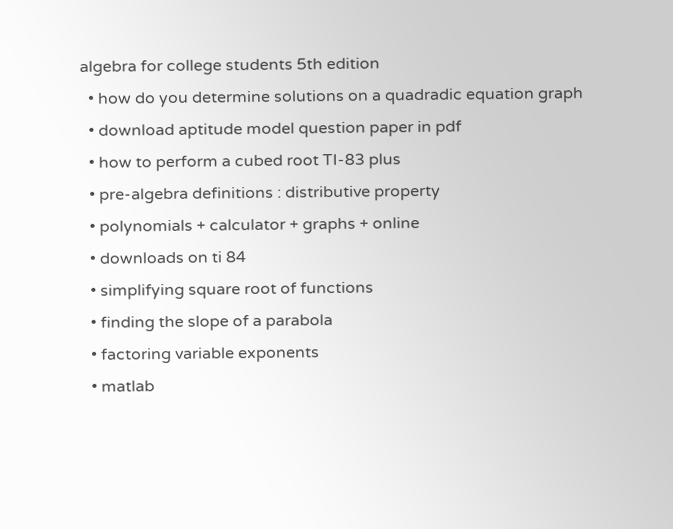algebra for college students 5th edition
  • how do you determine solutions on a quadradic equation graph
  • download aptitude model question paper in pdf
  • how to perform a cubed root TI-83 plus
  • pre-algebra definitions : distributive property
  • polynomials + calculator + graphs + online
  • downloads on ti 84
  • simplifying square root of functions
  • finding the slope of a parabola
  • factoring variable exponents
  • matlab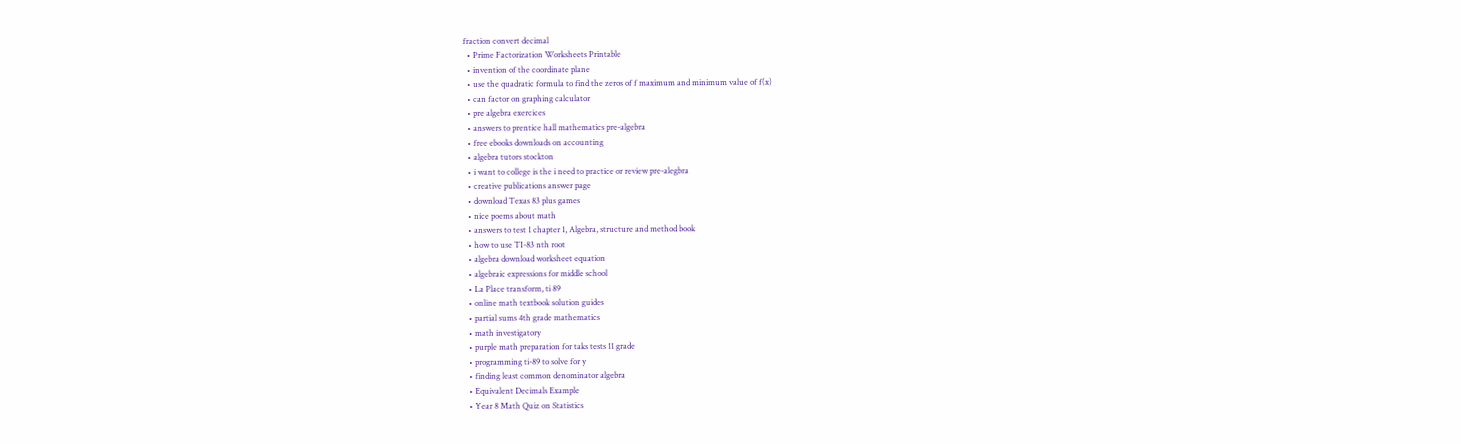fraction convert decimal
  • Prime Factorization Worksheets Printable
  • invention of the coordinate plane
  • use the quadratic formula to find the zeros of f maximum and minimum value of f(x)
  • can factor on graphing calculator
  • pre algebra exercices
  • answers to prentice hall mathematics pre-algebra
  • free ebooks downloads on accounting
  • algebra tutors stockton
  • i want to college is the i need to practice or review pre-alegbra
  • creative publications answer page
  • download Texas 83 plus games
  • nice poems about math
  • answers to test 1 chapter 1, Algebra, structure and method book
  • how to use TI-83 nth root
  • algebra download worksheet equation
  • algebraic expressions for middle school
  • La Place transform, ti 89
  • online math textbook solution guides
  • partial sums 4th grade mathematics
  • math investigatory
  • purple math preparation for taks tests 11 grade
  • programming ti-89 to solve for y
  • finding least common denominator algebra
  • Equivalent Decimals Example
  • Year 8 Math Quiz on Statistics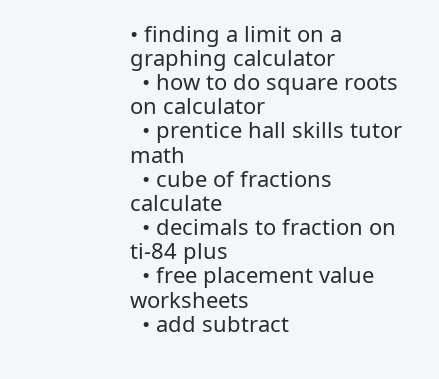• finding a limit on a graphing calculator
  • how to do square roots on calculator
  • prentice hall skills tutor math
  • cube of fractions calculate
  • decimals to fraction on ti-84 plus
  • free placement value worksheets
  • add subtract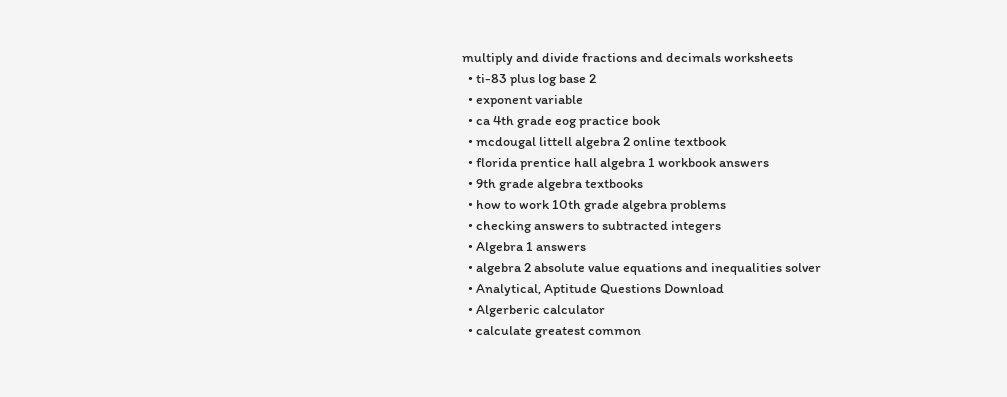multiply and divide fractions and decimals worksheets
  • ti-83 plus log base 2
  • exponent variable
  • ca 4th grade eog practice book
  • mcdougal littell algebra 2 online textbook
  • florida prentice hall algebra 1 workbook answers
  • 9th grade algebra textbooks
  • how to work 10th grade algebra problems
  • checking answers to subtracted integers
  • Algebra 1 answers
  • algebra 2 absolute value equations and inequalities solver
  • Analytical, Aptitude Questions Download
  • Algerberic calculator
  • calculate greatest common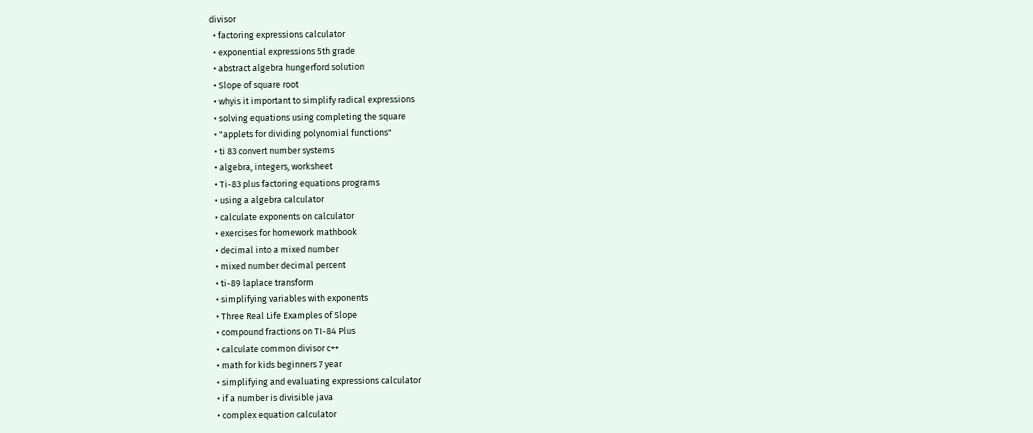divisor
  • factoring expressions calculator
  • exponential expressions 5th grade
  • abstract algebra hungerford solution
  • Slope of square root
  • whyis it important to simplify radical expressions
  • solving equations using completing the square
  • "applets for dividing polynomial functions"
  • ti 83 convert number systems
  • algebra, integers, worksheet
  • Ti-83 plus factoring equations programs
  • using a algebra calculator
  • calculate exponents on calculator
  • exercises for homework mathbook
  • decimal into a mixed number
  • mixed number decimal percent
  • ti-89 laplace transform
  • simplifying variables with exponents
  • Three Real Life Examples of Slope
  • compound fractions on TI-84 Plus
  • calculate common divisor c++
  • math for kids beginners 7 year
  • simplifying and evaluating expressions calculator
  • if a number is divisible java
  • complex equation calculator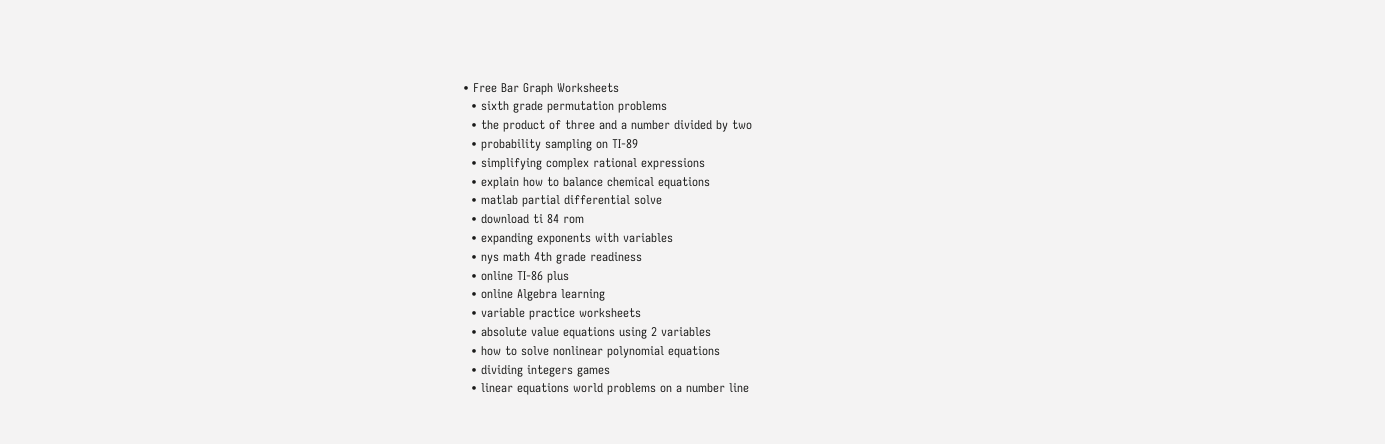• Free Bar Graph Worksheets
  • sixth grade permutation problems
  • the product of three and a number divided by two
  • probability sampling on TI-89
  • simplifying complex rational expressions
  • explain how to balance chemical equations
  • matlab partial differential solve
  • download ti 84 rom
  • expanding exponents with variables
  • nys math 4th grade readiness
  • online TI-86 plus
  • online Algebra learning
  • variable practice worksheets
  • absolute value equations using 2 variables
  • how to solve nonlinear polynomial equations
  • dividing integers games
  • linear equations world problems on a number line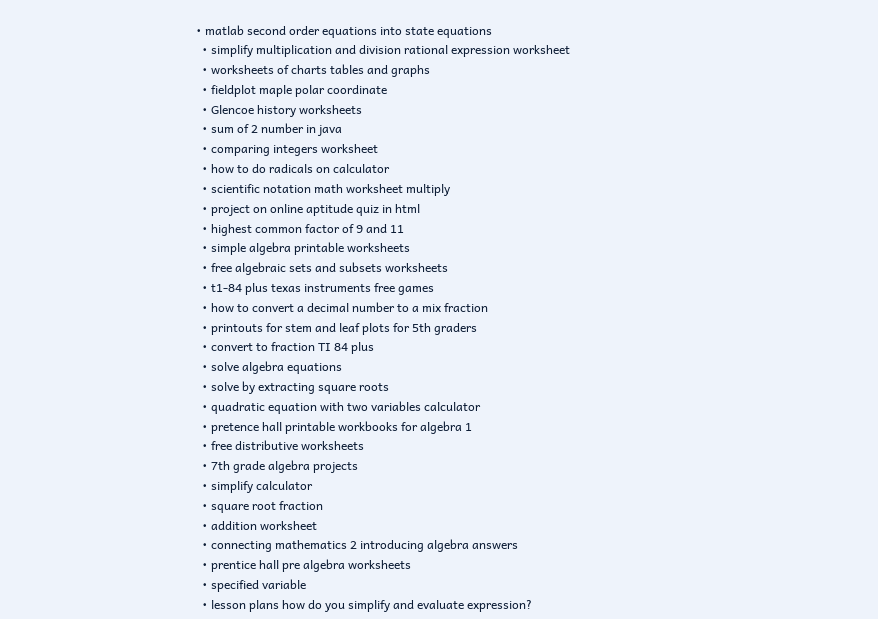• matlab second order equations into state equations
  • simplify multiplication and division rational expression worksheet
  • worksheets of charts tables and graphs
  • fieldplot maple polar coordinate
  • Glencoe history worksheets
  • sum of 2 number in java
  • comparing integers worksheet
  • how to do radicals on calculator
  • scientific notation math worksheet multiply
  • project on online aptitude quiz in html
  • highest common factor of 9 and 11
  • simple algebra printable worksheets
  • free algebraic sets and subsets worksheets
  • t1-84 plus texas instruments free games
  • how to convert a decimal number to a mix fraction
  • printouts for stem and leaf plots for 5th graders
  • convert to fraction TI 84 plus
  • solve algebra equations
  • solve by extracting square roots
  • quadratic equation with two variables calculator
  • pretence hall printable workbooks for algebra 1
  • free distributive worksheets
  • 7th grade algebra projects
  • simplify calculator
  • square root fraction
  • addition worksheet
  • connecting mathematics 2 introducing algebra answers
  • prentice hall pre algebra worksheets
  • specified variable
  • lesson plans how do you simplify and evaluate expression?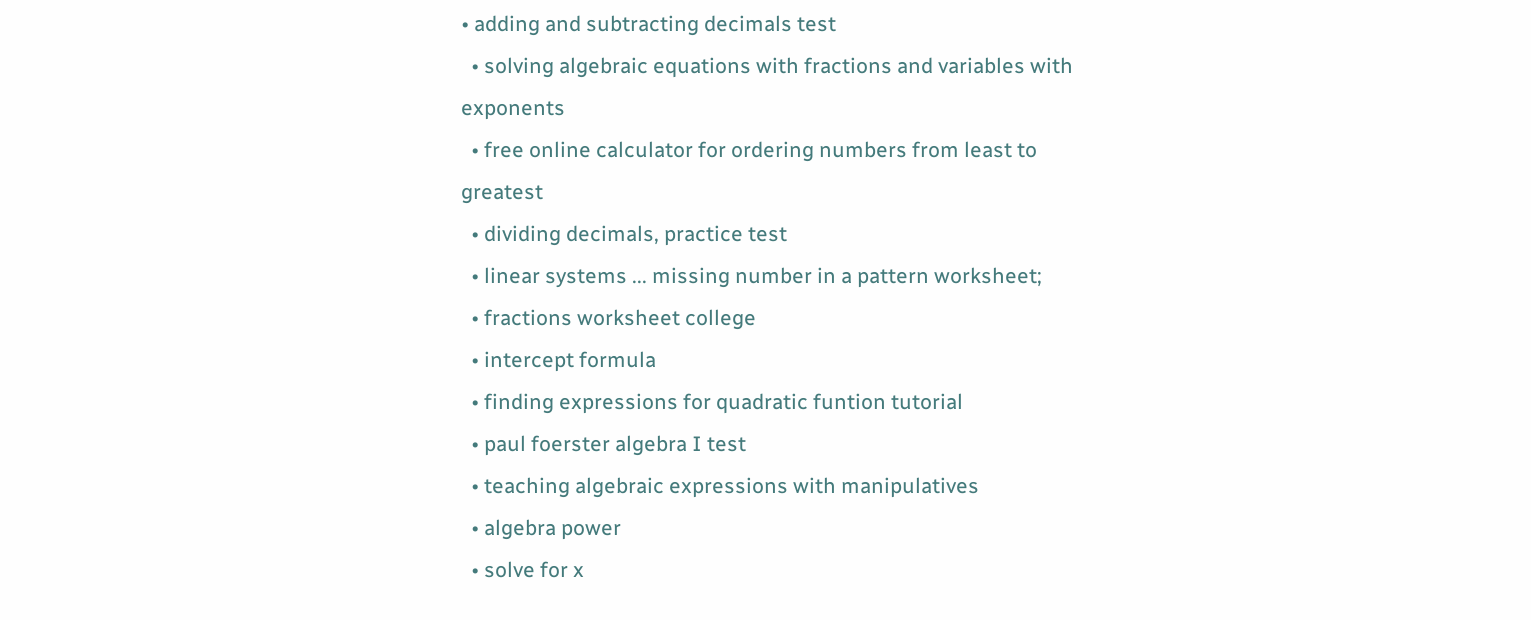• adding and subtracting decimals test
  • solving algebraic equations with fractions and variables with exponents
  • free online calculator for ordering numbers from least to greatest
  • dividing decimals, practice test
  • linear systems ... missing number in a pattern worksheet;
  • fractions worksheet college
  • intercept formula
  • finding expressions for quadratic funtion tutorial
  • paul foerster algebra I test
  • teaching algebraic expressions with manipulatives
  • algebra power
  • solve for x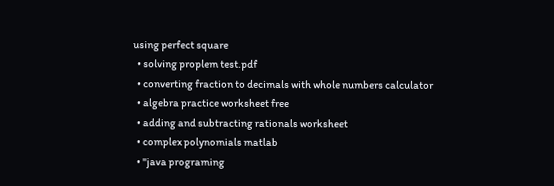using perfect square
  • solving proplem test.pdf
  • converting fraction to decimals with whole numbers calculator
  • algebra practice worksheet free
  • adding and subtracting rationals worksheet
  • complex polynomials matlab
  • "java programing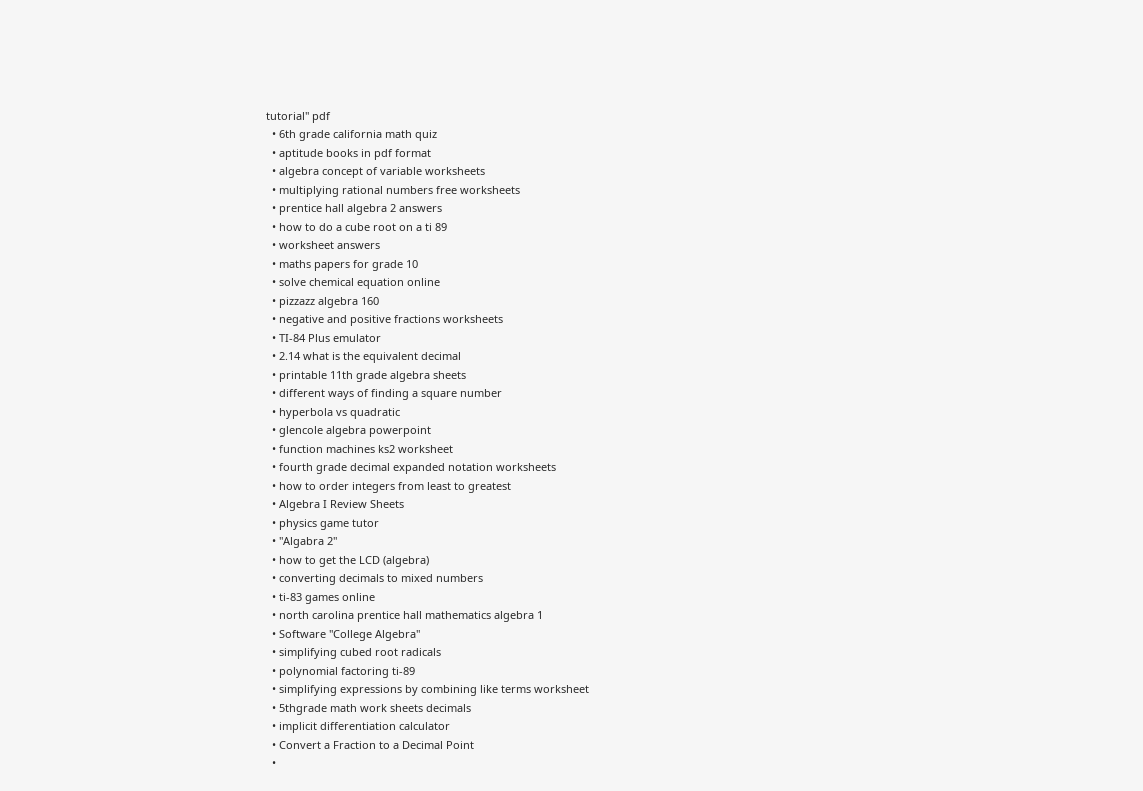tutorial" pdf
  • 6th grade california math quiz
  • aptitude books in pdf format
  • algebra concept of variable worksheets
  • multiplying rational numbers free worksheets
  • prentice hall algebra 2 answers
  • how to do a cube root on a ti 89
  • worksheet answers
  • maths papers for grade 10
  • solve chemical equation online
  • pizzazz algebra 160
  • negative and positive fractions worksheets
  • TI-84 Plus emulator
  • 2.14 what is the equivalent decimal
  • printable 11th grade algebra sheets
  • different ways of finding a square number
  • hyperbola vs quadratic
  • glencole algebra powerpoint
  • function machines ks2 worksheet
  • fourth grade decimal expanded notation worksheets
  • how to order integers from least to greatest
  • Algebra I Review Sheets
  • physics game tutor
  • "Algabra 2"
  • how to get the LCD (algebra)
  • converting decimals to mixed numbers
  • ti-83 games online
  • north carolina prentice hall mathematics algebra 1
  • Software "College Algebra"
  • simplifying cubed root radicals
  • polynomial factoring ti-89
  • simplifying expressions by combining like terms worksheet
  • 5thgrade math work sheets decimals
  • implicit differentiation calculator
  • Convert a Fraction to a Decimal Point
  •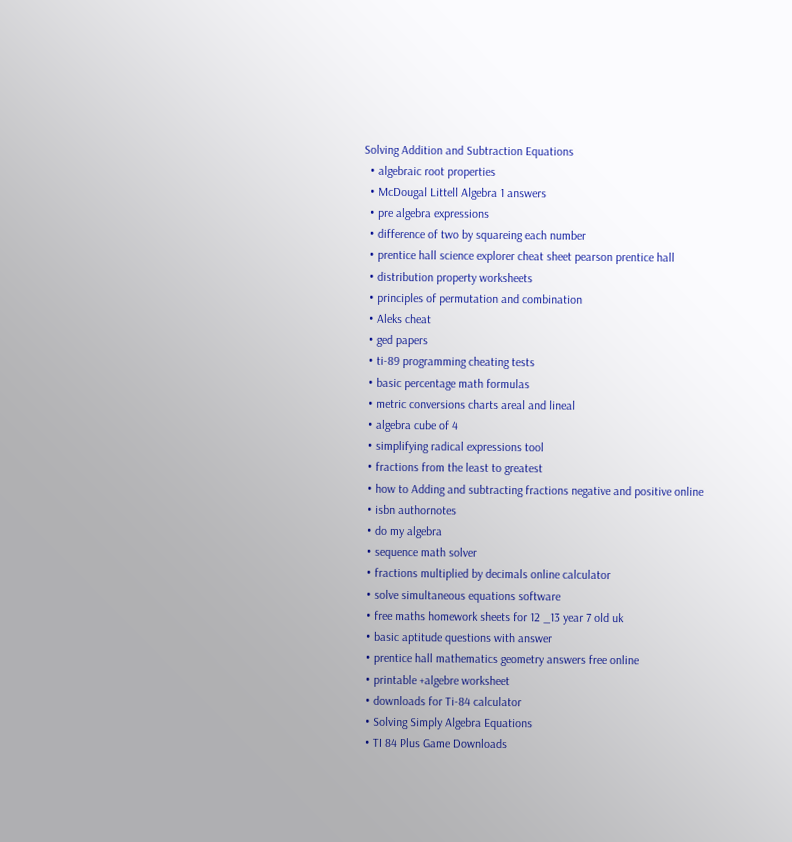Solving Addition and Subtraction Equations
  • algebraic root properties
  • McDougal Littell Algebra 1 answers
  • pre algebra expressions
  • difference of two by squareing each number
  • prentice hall science explorer cheat sheet pearson prentice hall
  • distribution property worksheets
  • principles of permutation and combination
  • Aleks cheat
  • ged papers
  • ti-89 programming cheating tests
  • basic percentage math formulas
  • metric conversions charts areal and lineal
  • algebra cube of 4
  • simplifying radical expressions tool
  • fractions from the least to greatest
  • how to Adding and subtracting fractions negative and positive online
  • isbn authornotes
  • do my algebra
  • sequence math solver
  • fractions multiplied by decimals online calculator
  • solve simultaneous equations software
  • free maths homework sheets for 12 _13 year 7 old uk
  • basic aptitude questions with answer
  • prentice hall mathematics geometry answers free online
  • printable +algebre worksheet
  • downloads for Ti-84 calculator
  • Solving Simply Algebra Equations
  • TI 84 Plus Game Downloads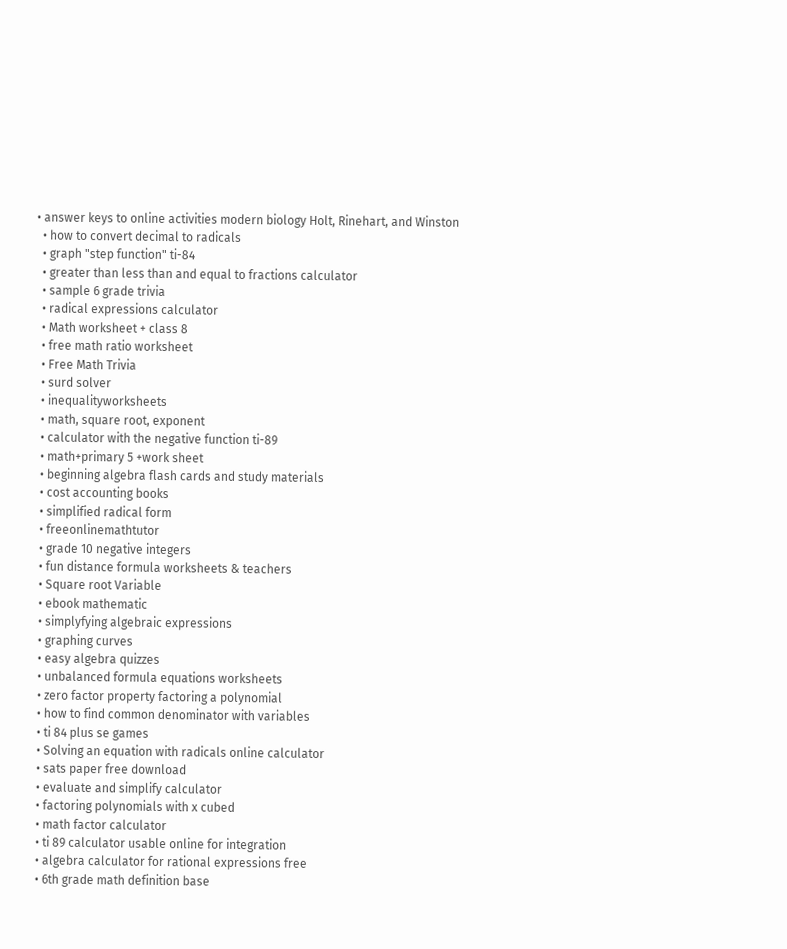• answer keys to online activities modern biology Holt, Rinehart, and Winston
  • how to convert decimal to radicals
  • graph "step function" ti-84
  • greater than less than and equal to fractions calculator
  • sample 6 grade trivia
  • radical expressions calculator
  • Math worksheet + class 8
  • free math ratio worksheet
  • Free Math Trivia
  • surd solver
  • inequalityworksheets
  • math, square root, exponent
  • calculator with the negative function ti-89
  • math+primary 5 +work sheet
  • beginning algebra flash cards and study materials
  • cost accounting books
  • simplified radical form
  • freeonlinemathtutor
  • grade 10 negative integers
  • fun distance formula worksheets & teachers
  • Square root Variable
  • ebook mathematic
  • simplyfying algebraic expressions
  • graphing curves
  • easy algebra quizzes
  • unbalanced formula equations worksheets
  • zero factor property factoring a polynomial
  • how to find common denominator with variables
  • ti 84 plus se games
  • Solving an equation with radicals online calculator
  • sats paper free download
  • evaluate and simplify calculator
  • factoring polynomials with x cubed
  • math factor calculator
  • ti 89 calculator usable online for integration
  • algebra calculator for rational expressions free
  • 6th grade math definition base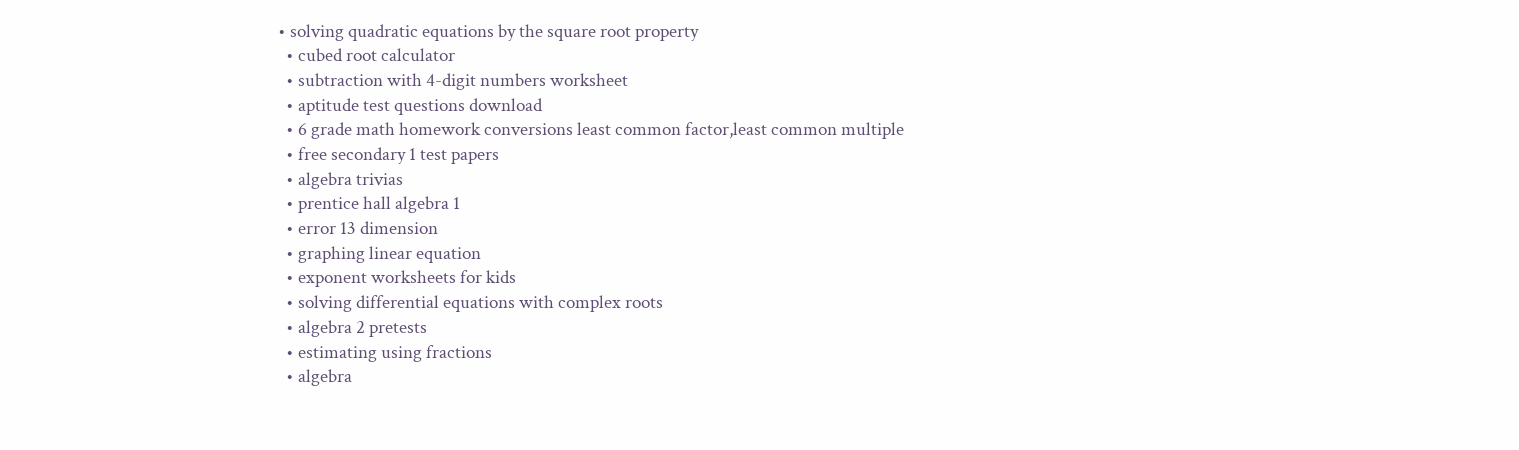• solving quadratic equations by the square root property
  • cubed root calculator
  • subtraction with 4-digit numbers worksheet
  • aptitude test questions download
  • 6 grade math homework conversions least common factor,least common multiple
  • free secondary 1 test papers
  • algebra trivias
  • prentice hall algebra 1
  • error 13 dimension
  • graphing linear equation
  • exponent worksheets for kids
  • solving differential equations with complex roots
  • algebra 2 pretests
  • estimating using fractions
  • algebra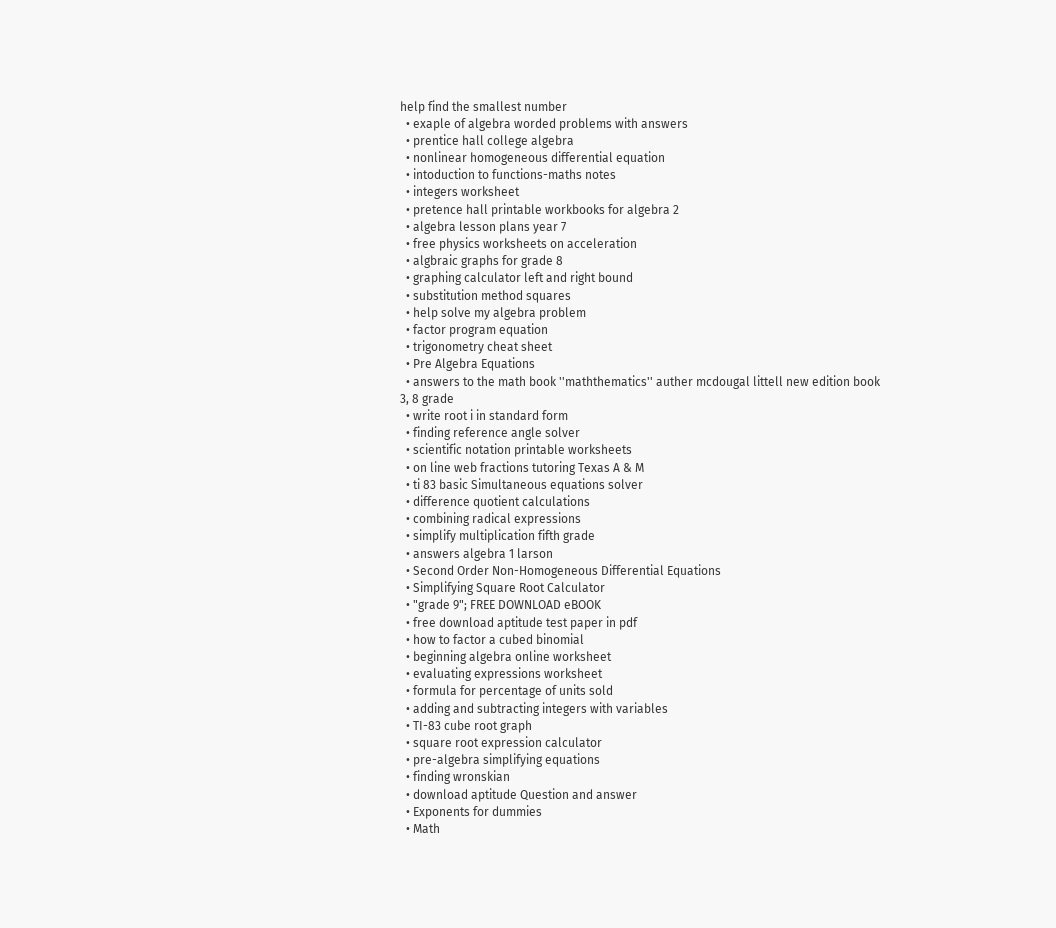help find the smallest number
  • exaple of algebra worded problems with answers
  • prentice hall college algebra
  • nonlinear homogeneous differential equation
  • intoduction to functions-maths notes
  • integers worksheet
  • pretence hall printable workbooks for algebra 2
  • algebra lesson plans year 7
  • free physics worksheets on acceleration
  • algbraic graphs for grade 8
  • graphing calculator left and right bound
  • substitution method squares
  • help solve my algebra problem
  • factor program equation
  • trigonometry cheat sheet
  • Pre Algebra Equations
  • answers to the math book ''maththematics'' auther mcdougal littell new edition book 3, 8 grade
  • write root i in standard form
  • finding reference angle solver
  • scientific notation printable worksheets
  • on line web fractions tutoring Texas A & M
  • ti 83 basic Simultaneous equations solver
  • difference quotient calculations
  • combining radical expressions
  • simplify multiplication fifth grade
  • answers algebra 1 larson
  • Second Order Non-Homogeneous Differential Equations
  • Simplifying Square Root Calculator
  • "grade 9"; FREE DOWNLOAD eBOOK
  • free download aptitude test paper in pdf
  • how to factor a cubed binomial
  • beginning algebra online worksheet
  • evaluating expressions worksheet
  • formula for percentage of units sold
  • adding and subtracting integers with variables
  • TI-83 cube root graph
  • square root expression calculator
  • pre-algebra simplifying equations
  • finding wronskian
  • download aptitude Question and answer
  • Exponents for dummies
  • Math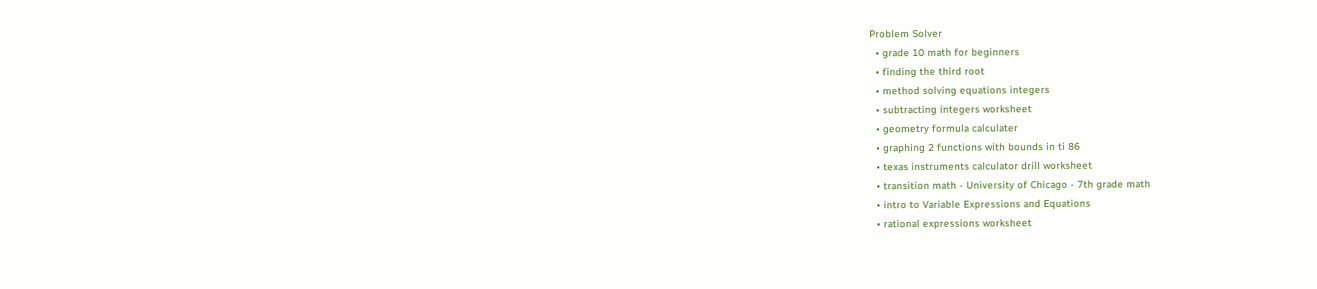Problem Solver
  • grade 10 math for beginners
  • finding the third root
  • method solving equations integers
  • subtracting integers worksheet
  • geometry formula calculater
  • graphing 2 functions with bounds in ti 86
  • texas instruments calculator drill worksheet
  • transition math - University of Chicago - 7th grade math
  • intro to Variable Expressions and Equations
  • rational expressions worksheet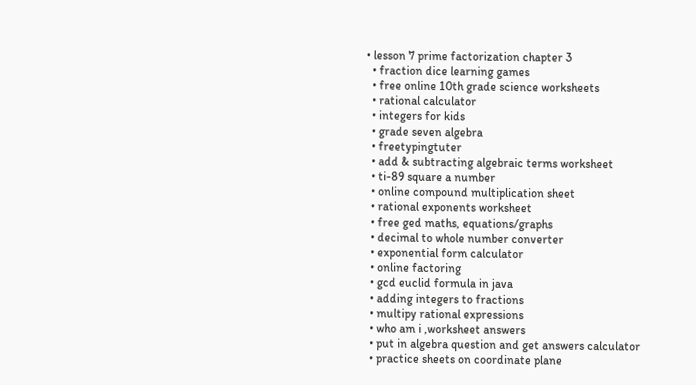• lesson 7 prime factorization chapter 3
  • fraction dice learning games
  • free online 10th grade science worksheets
  • rational calculator
  • integers for kids
  • grade seven algebra
  • freetypingtuter
  • add & subtracting algebraic terms worksheet
  • ti-89 square a number
  • online compound multiplication sheet
  • rational exponents worksheet
  • free ged maths, equations/graphs
  • decimal to whole number converter
  • exponential form calculator
  • online factoring
  • gcd euclid formula in java
  • adding integers to fractions
  • multipy rational expressions
  • who am i ,worksheet answers
  • put in algebra question and get answers calculator
  • practice sheets on coordinate plane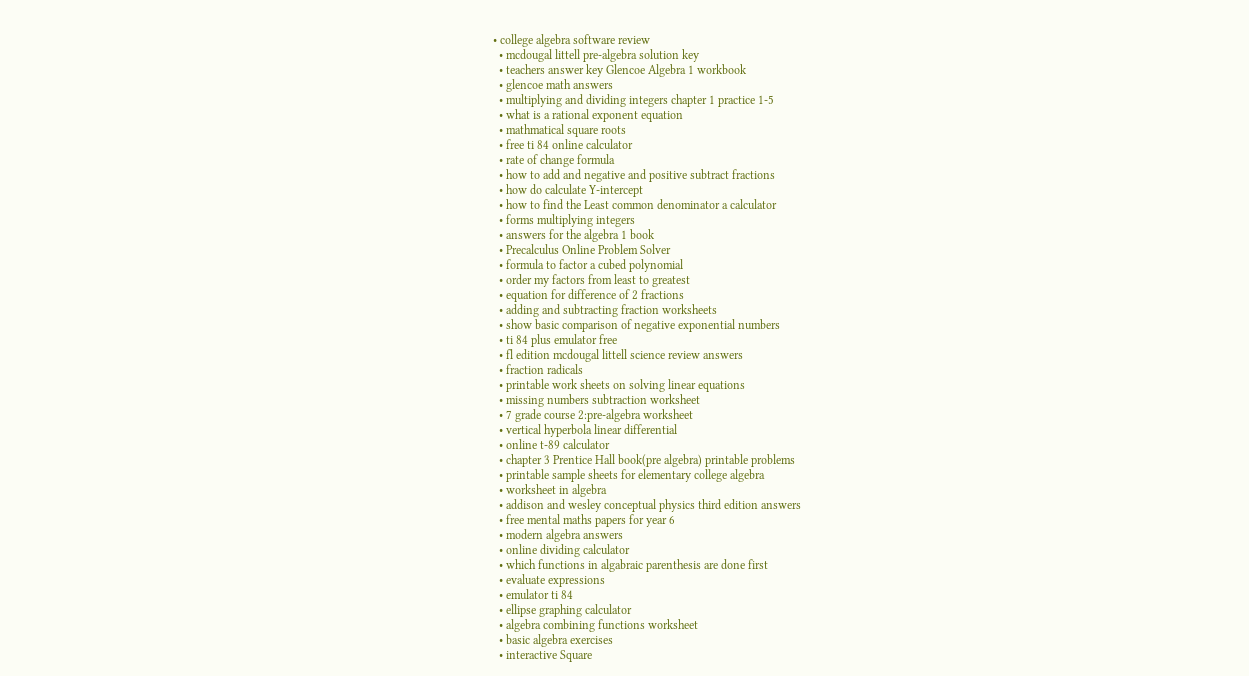• college algebra software review
  • mcdougal littell pre-algebra solution key
  • teachers answer key Glencoe Algebra 1 workbook
  • glencoe math answers
  • multiplying and dividing integers chapter 1 practice 1-5
  • what is a rational exponent equation
  • mathmatical square roots
  • free ti 84 online calculator
  • rate of change formula
  • how to add and negative and positive subtract fractions
  • how do calculate Y-intercept
  • how to find the Least common denominator a calculator
  • forms multiplying integers
  • answers for the algebra 1 book
  • Precalculus Online Problem Solver
  • formula to factor a cubed polynomial
  • order my factors from least to greatest
  • equation for difference of 2 fractions
  • adding and subtracting fraction worksheets
  • show basic comparison of negative exponential numbers
  • ti 84 plus emulator free
  • fl edition mcdougal littell science review answers
  • fraction radicals
  • printable work sheets on solving linear equations
  • missing numbers subtraction worksheet
  • 7 grade course 2:pre-algebra worksheet
  • vertical hyperbola linear differential
  • online t-89 calculator
  • chapter 3 Prentice Hall book(pre algebra) printable problems
  • printable sample sheets for elementary college algebra
  • worksheet in algebra
  • addison and wesley conceptual physics third edition answers
  • free mental maths papers for year 6
  • modern algebra answers
  • online dividing calculator
  • which functions in algabraic parenthesis are done first
  • evaluate expressions
  • emulator ti 84
  • ellipse graphing calculator
  • algebra combining functions worksheet
  • basic algebra exercises
  • interactive Square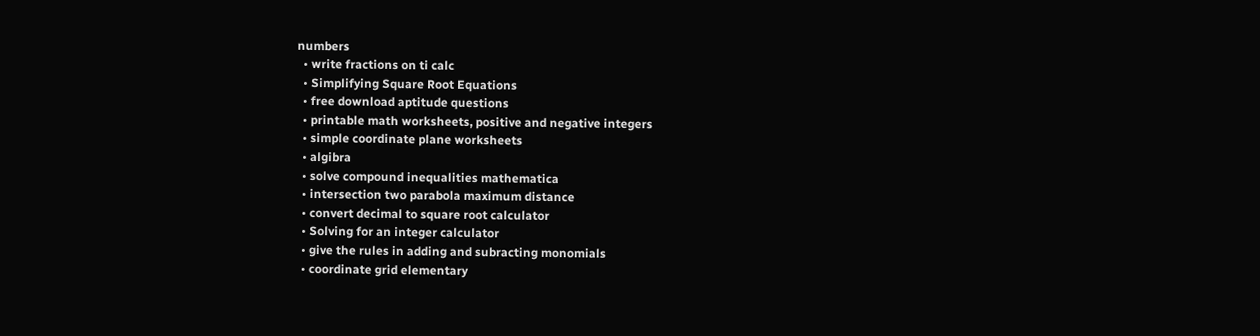numbers
  • write fractions on ti calc
  • Simplifying Square Root Equations
  • free download aptitude questions
  • printable math worksheets, positive and negative integers
  • simple coordinate plane worksheets
  • algibra
  • solve compound inequalities mathematica
  • intersection two parabola maximum distance
  • convert decimal to square root calculator
  • Solving for an integer calculator
  • give the rules in adding and subracting monomials
  • coordinate grid elementary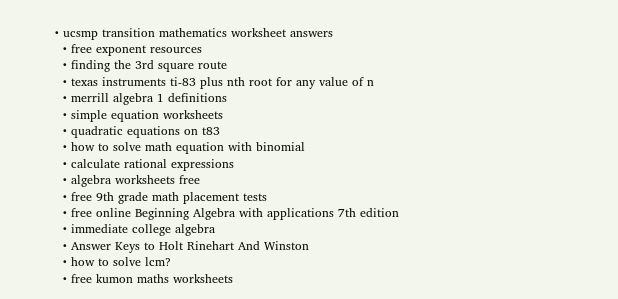• ucsmp transition mathematics worksheet answers
  • free exponent resources
  • finding the 3rd square route
  • texas instruments ti-83 plus nth root for any value of n
  • merrill algebra 1 definitions
  • simple equation worksheets
  • quadratic equations on t83
  • how to solve math equation with binomial
  • calculate rational expressions
  • algebra worksheets free
  • free 9th grade math placement tests
  • free online Beginning Algebra with applications 7th edition
  • immediate college algebra
  • Answer Keys to Holt Rinehart And Winston
  • how to solve lcm?
  • free kumon maths worksheets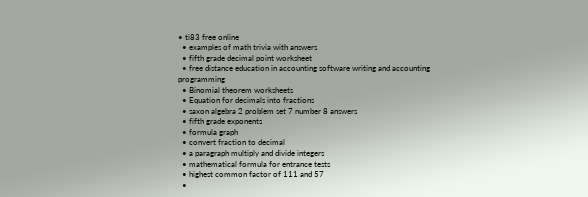• ti83 free online
  • examples of math trivia with answers
  • fifth grade decimal point worksheet
  • free distance education in accounting software writing and accounting programming
  • Binomial theorem worksheets
  • Equation for decimals into fractions
  • saxon algebra 2 problem set 7 number 8 answers
  • fifth grade exponents
  • formula graph
  • convert fraction to decimal
  • a paragraph multiply and divide integers
  • mathematical formula for entrance tests
  • highest common factor of 111 and 57
  •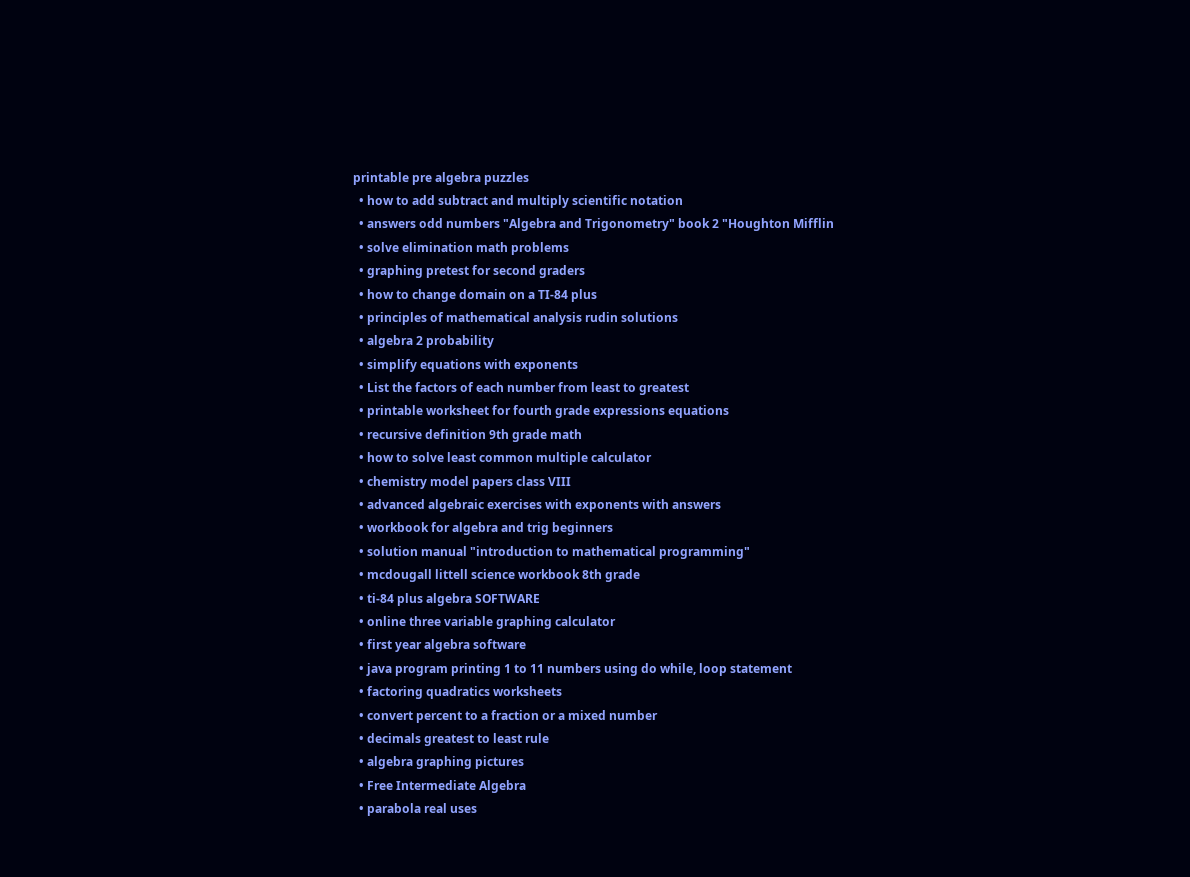printable pre algebra puzzles
  • how to add subtract and multiply scientific notation
  • answers odd numbers "Algebra and Trigonometry" book 2 "Houghton Mifflin
  • solve elimination math problems
  • graphing pretest for second graders
  • how to change domain on a TI-84 plus
  • principles of mathematical analysis rudin solutions
  • algebra 2 probability
  • simplify equations with exponents
  • List the factors of each number from least to greatest
  • printable worksheet for fourth grade expressions equations
  • recursive definition 9th grade math
  • how to solve least common multiple calculator
  • chemistry model papers class VIII
  • advanced algebraic exercises with exponents with answers
  • workbook for algebra and trig beginners
  • solution manual "introduction to mathematical programming"
  • mcdougall littell science workbook 8th grade
  • ti-84 plus algebra SOFTWARE
  • online three variable graphing calculator
  • first year algebra software
  • java program printing 1 to 11 numbers using do while, loop statement
  • factoring quadratics worksheets
  • convert percent to a fraction or a mixed number
  • decimals greatest to least rule
  • algebra graphing pictures
  • Free Intermediate Algebra
  • parabola real uses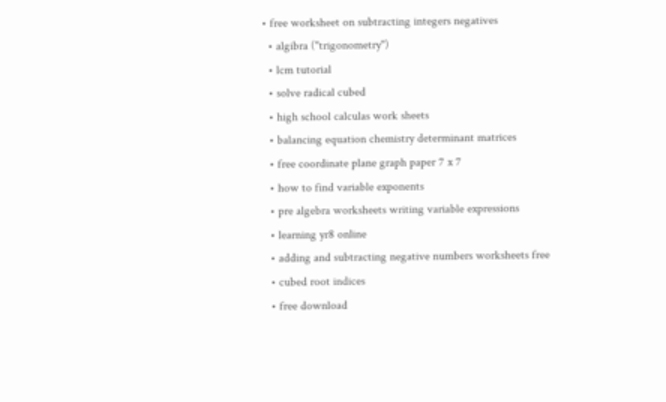• free worksheet on subtracting integers negatives
  • algibra ("trigonometry")
  • lcm tutorial
  • solve radical cubed
  • high school calculas work sheets
  • balancing equation chemistry determinant matrices
  • free coordinate plane graph paper 7 x 7
  • how to find variable exponents
  • pre algebra worksheets writing variable expressions
  • learning yr8 online
  • adding and subtracting negative numbers worksheets free
  • cubed root indices
  • free download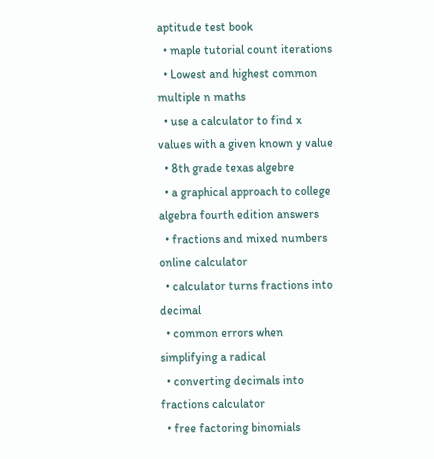aptitude test book
  • maple tutorial count iterations
  • Lowest and highest common multiple n maths
  • use a calculator to find x values with a given known y value
  • 8th grade texas algebre
  • a graphical approach to college algebra fourth edition answers
  • fractions and mixed numbers online calculator
  • calculator turns fractions into decimal
  • common errors when simplifying a radical
  • converting decimals into fractions calculator
  • free factoring binomials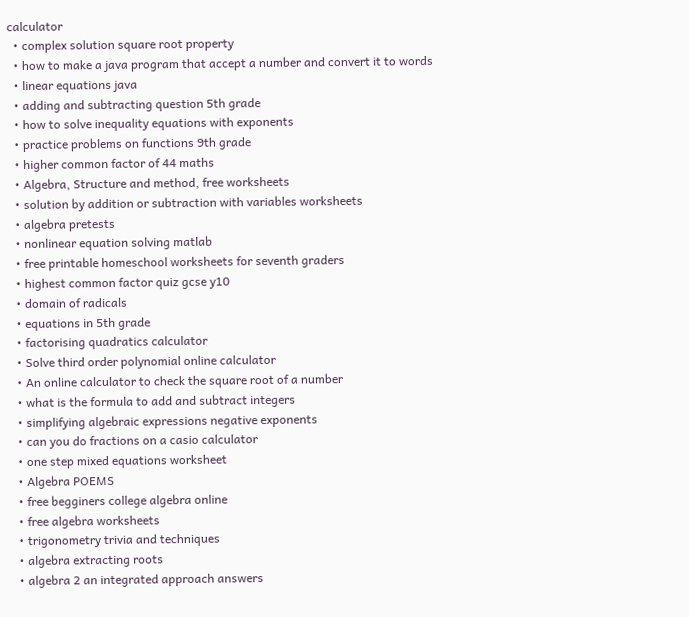calculator
  • complex solution square root property
  • how to make a java program that accept a number and convert it to words
  • linear equations java
  • adding and subtracting question 5th grade
  • how to solve inequality equations with exponents
  • practice problems on functions 9th grade
  • higher common factor of 44 maths
  • Algebra, Structure and method, free worksheets
  • solution by addition or subtraction with variables worksheets
  • algebra pretests
  • nonlinear equation solving matlab
  • free printable homeschool worksheets for seventh graders
  • highest common factor quiz gcse y10
  • domain of radicals
  • equations in 5th grade
  • factorising quadratics calculator
  • Solve third order polynomial online calculator
  • An online calculator to check the square root of a number
  • what is the formula to add and subtract integers
  • simplifying algebraic expressions negative exponents
  • can you do fractions on a casio calculator
  • one step mixed equations worksheet
  • Algebra POEMS
  • free begginers college algebra online
  • free algebra worksheets
  • trigonometry trivia and techniques
  • algebra extracting roots
  • algebra 2 an integrated approach answers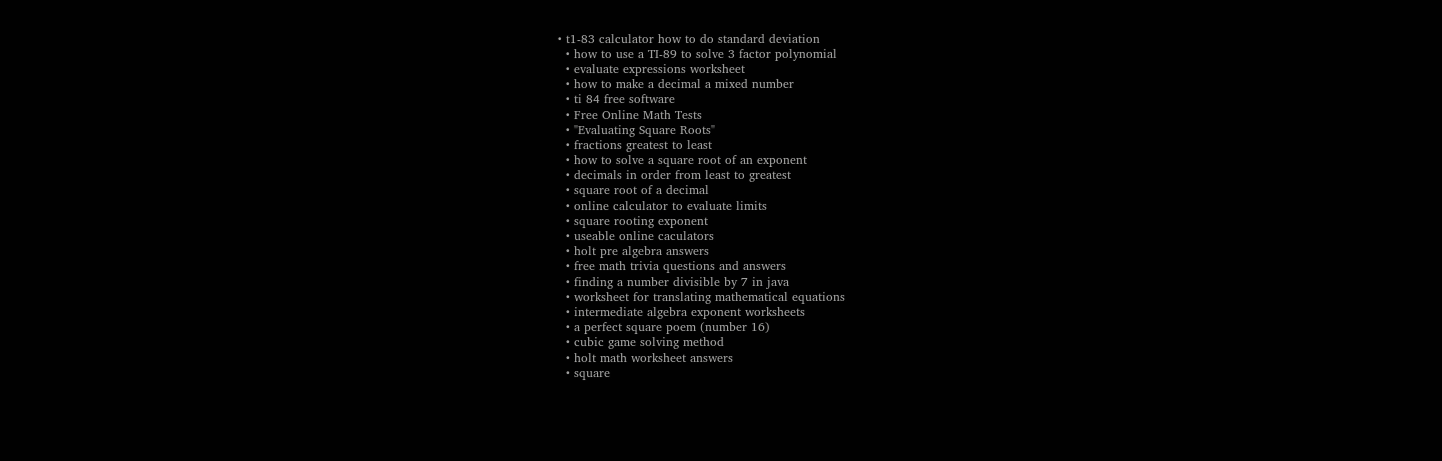• t1-83 calculator how to do standard deviation
  • how to use a TI-89 to solve 3 factor polynomial
  • evaluate expressions worksheet
  • how to make a decimal a mixed number
  • ti 84 free software
  • Free Online Math Tests
  • "Evaluating Square Roots"
  • fractions greatest to least
  • how to solve a square root of an exponent
  • decimals in order from least to greatest
  • square root of a decimal
  • online calculator to evaluate limits
  • square rooting exponent
  • useable online caculators
  • holt pre algebra answers
  • free math trivia questions and answers
  • finding a number divisible by 7 in java
  • worksheet for translating mathematical equations
  • intermediate algebra exponent worksheets
  • a perfect square poem (number 16)
  • cubic game solving method
  • holt math worksheet answers
  • square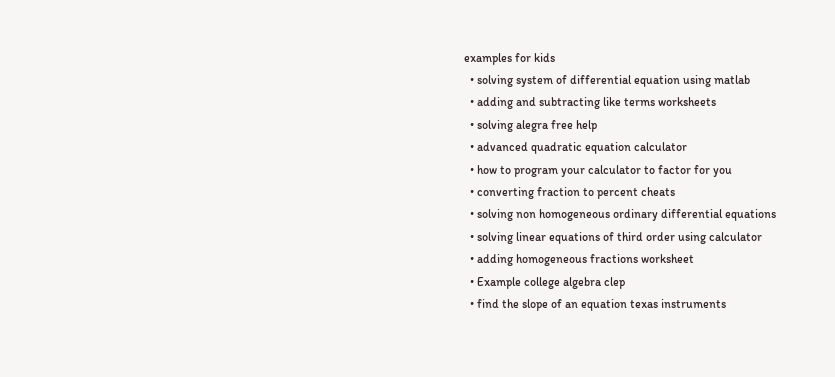examples for kids
  • solving system of differential equation using matlab
  • adding and subtracting like terms worksheets
  • solving alegra free help
  • advanced quadratic equation calculator
  • how to program your calculator to factor for you
  • converting fraction to percent cheats
  • solving non homogeneous ordinary differential equations
  • solving linear equations of third order using calculator
  • adding homogeneous fractions worksheet
  • Example college algebra clep
  • find the slope of an equation texas instruments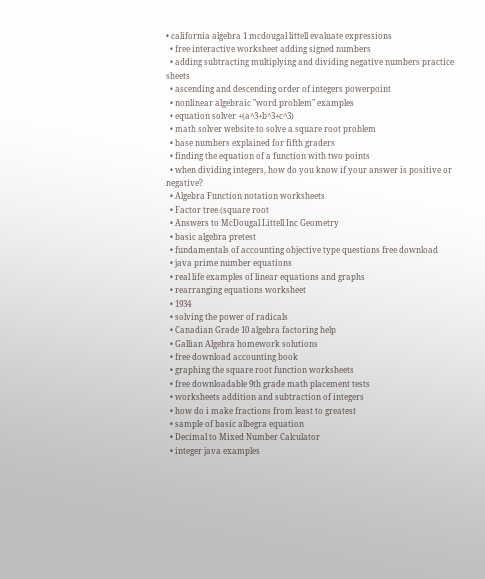• california algebra 1 mcdougal littell evaluate expressions
  • free interactive worksheet adding signed numbers
  • adding subtracting multiplying and dividing negative numbers practice sheets
  • ascending and descending order of integers powerpoint
  • nonlinear algebraic "word problem" examples
  • equation solver +(a^3+b^3+c^3)
  • math solver website to solve a square root problem
  • base numbers explained for fifth graders
  • finding the equation of a function with two points
  • when dividing integers, how do you know if your answer is positive or negative?
  • Algebra Function notation worksheets
  • Factor tree (square root
  • Answers to McDougal Littell Inc Geometry
  • basic algebra pretest
  • fundamentals of accounting objective type questions free download
  • java prime number equations
  • real life examples of linear equations and graphs
  • rearranging equations worksheet
  • 1934
  • solving the power of radicals
  • Canadian Grade 10 algebra factoring help
  • Gallian Algebra homework solutions
  • free download accounting book
  • graphing the square root function worksheets
  • free downloadable 9th grade math placement tests
  • worksheets addition and subtraction of integers
  • how do i make fractions from least to greatest
  • sample of basic albegra equation
  • Decimal to Mixed Number Calculator
  • integer java examples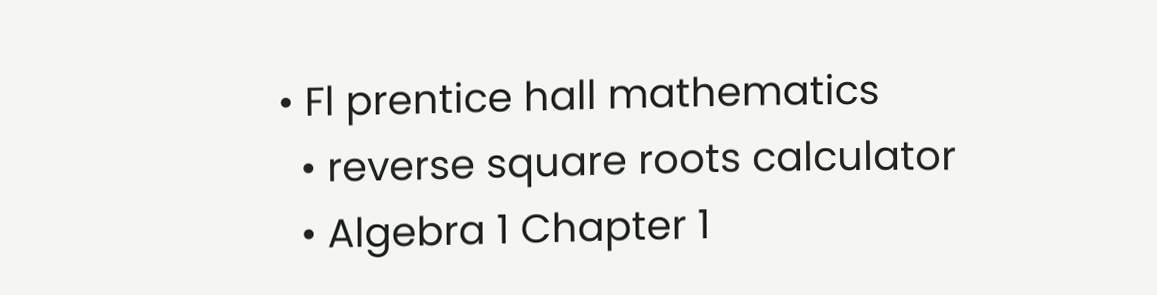• Fl prentice hall mathematics
  • reverse square roots calculator
  • Algebra 1 Chapter 1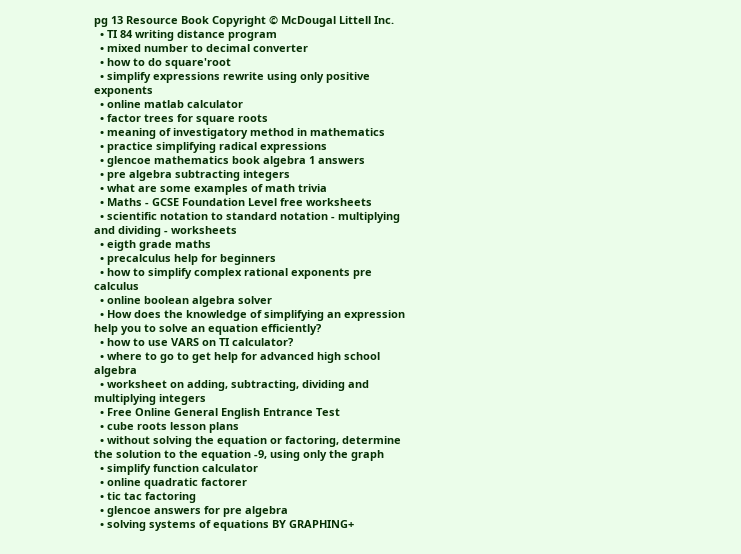pg 13 Resource Book Copyright © McDougal Littell Inc.
  • TI 84 writing distance program
  • mixed number to decimal converter
  • how to do square'root
  • simplify expressions rewrite using only positive exponents
  • online matlab calculator
  • factor trees for square roots
  • meaning of investigatory method in mathematics
  • practice simplifying radical expressions
  • glencoe mathematics book algebra 1 answers
  • pre algebra subtracting integers
  • what are some examples of math trivia
  • Maths - GCSE Foundation Level free worksheets
  • scientific notation to standard notation - multiplying and dividing - worksheets
  • eigth grade maths
  • precalculus help for beginners
  • how to simplify complex rational exponents pre calculus
  • online boolean algebra solver
  • How does the knowledge of simplifying an expression help you to solve an equation efficiently?
  • how to use VARS on TI calculator?
  • where to go to get help for advanced high school algebra
  • worksheet on adding, subtracting, dividing and multiplying integers
  • Free Online General English Entrance Test
  • cube roots lesson plans
  • without solving the equation or factoring, determine the solution to the equation -9, using only the graph
  • simplify function calculator
  • online quadratic factorer
  • tic tac factoring
  • glencoe answers for pre algebra
  • solving systems of equations BY GRAPHING+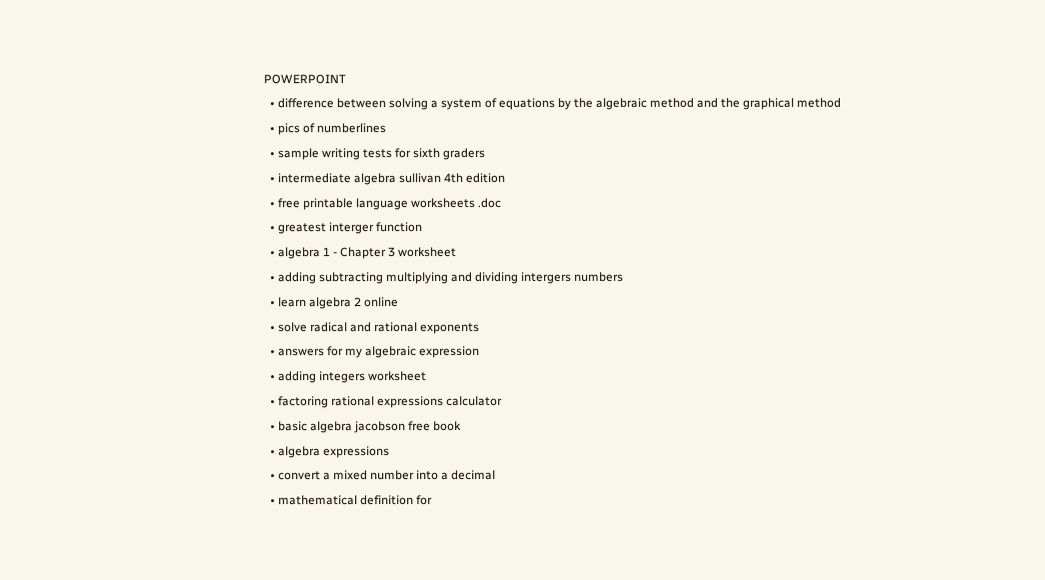POWERPOINT
  • difference between solving a system of equations by the algebraic method and the graphical method
  • pics of numberlines
  • sample writing tests for sixth graders
  • intermediate algebra sullivan 4th edition
  • free printable language worksheets .doc
  • greatest interger function
  • algebra 1 - Chapter 3 worksheet
  • adding subtracting multiplying and dividing intergers numbers
  • learn algebra 2 online
  • solve radical and rational exponents
  • answers for my algebraic expression
  • adding integers worksheet
  • factoring rational expressions calculator
  • basic algebra jacobson free book
  • algebra expressions
  • convert a mixed number into a decimal
  • mathematical definition for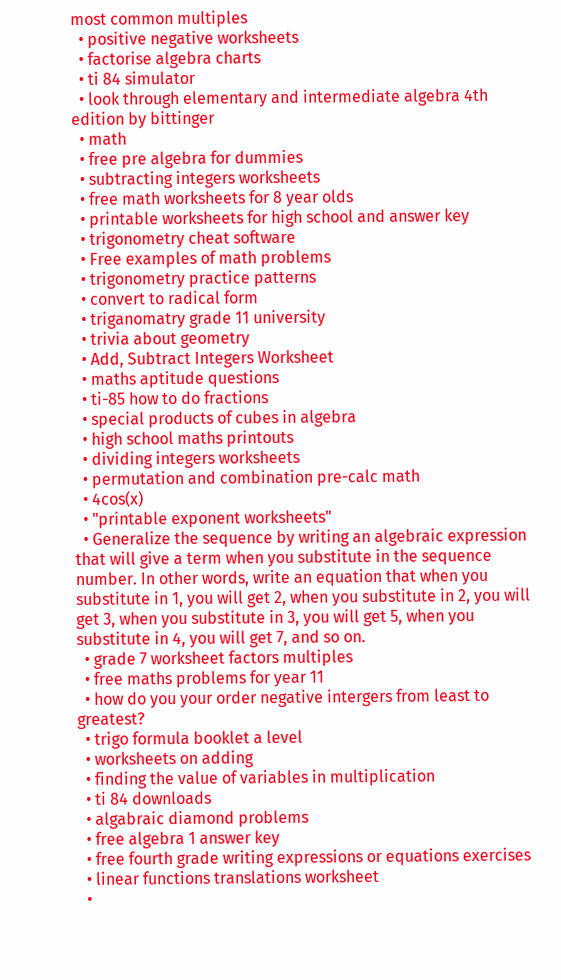most common multiples
  • positive negative worksheets
  • factorise algebra charts
  • ti 84 simulator
  • look through elementary and intermediate algebra 4th edition by bittinger
  • math
  • free pre algebra for dummies
  • subtracting integers worksheets
  • free math worksheets for 8 year olds
  • printable worksheets for high school and answer key
  • trigonometry cheat software
  • Free examples of math problems
  • trigonometry practice patterns
  • convert to radical form
  • triganomatry grade 11 university
  • trivia about geometry
  • Add, Subtract Integers Worksheet
  • maths aptitude questions
  • ti-85 how to do fractions
  • special products of cubes in algebra
  • high school maths printouts
  • dividing integers worksheets
  • permutation and combination pre-calc math
  • 4cos(x)
  • "printable exponent worksheets"
  • Generalize the sequence by writing an algebraic expression that will give a term when you substitute in the sequence number. In other words, write an equation that when you substitute in 1, you will get 2, when you substitute in 2, you will get 3, when you substitute in 3, you will get 5, when you substitute in 4, you will get 7, and so on.
  • grade 7 worksheet factors multiples
  • free maths problems for year 11
  • how do you your order negative intergers from least to greatest?
  • trigo formula booklet a level
  • worksheets on adding
  • finding the value of variables in multiplication
  • ti 84 downloads
  • algabraic diamond problems
  • free algebra 1 answer key
  • free fourth grade writing expressions or equations exercises
  • linear functions translations worksheet
  •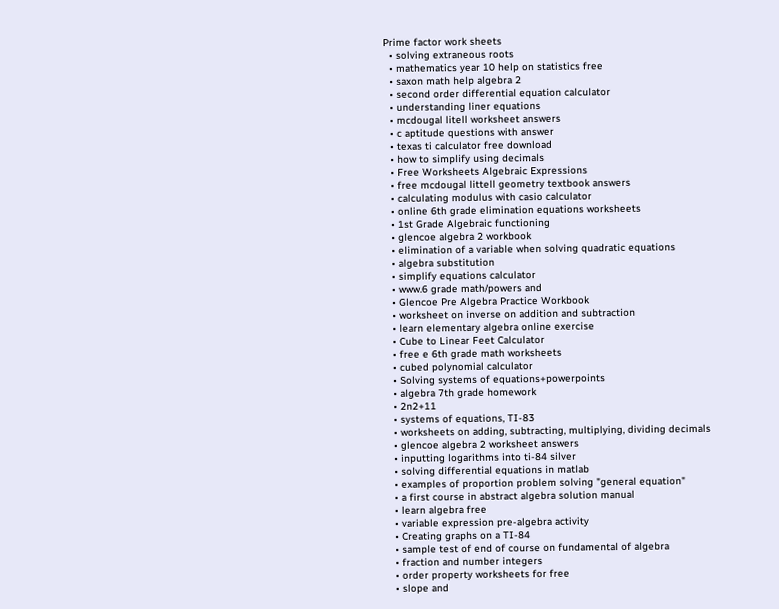Prime factor work sheets
  • solving extraneous roots
  • mathematics year 10 help on statistics free
  • saxon math help algebra 2
  • second order differential equation calculator
  • understanding liner equations
  • mcdougal litell worksheet answers
  • c aptitude questions with answer
  • texas ti calculator free download
  • how to simplify using decimals
  • Free Worksheets Algebraic Expressions
  • free mcdougal littell geometry textbook answers
  • calculating modulus with casio calculator
  • online 6th grade elimination equations worksheets
  • 1st Grade Algebraic functioning
  • glencoe algebra 2 workbook
  • elimination of a variable when solving quadratic equations
  • algebra substitution
  • simplify equations calculator
  • www.6 grade math/powers and
  • Glencoe Pre Algebra Practice Workbook
  • worksheet on inverse on addition and subtraction
  • learn elementary algebra online exercise
  • Cube to Linear Feet Calculator
  • free e 6th grade math worksheets
  • cubed polynomial calculator
  • Solving systems of equations+powerpoints
  • algebra 7th grade homework
  • 2n2+11
  • systems of equations, TI-83
  • worksheets on adding, subtracting, multiplying, dividing decimals
  • glencoe algebra 2 worksheet answers
  • inputting logarithms into ti-84 silver
  • solving differential equations in matlab
  • examples of proportion problem solving "general equation"
  • a first course in abstract algebra solution manual
  • learn algebra free
  • variable expression pre-algebra activity
  • Creating graphs on a TI-84
  • sample test of end of course on fundamental of algebra
  • fraction and number integers
  • order property worksheets for free
  • slope and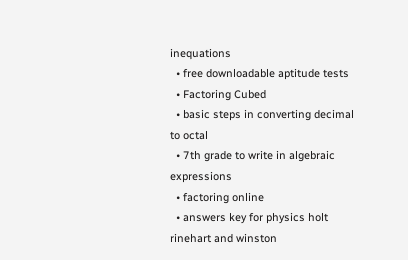inequations
  • free downloadable aptitude tests
  • Factoring Cubed
  • basic steps in converting decimal to octal
  • 7th grade to write in algebraic expressions
  • factoring online
  • answers key for physics holt rinehart and winston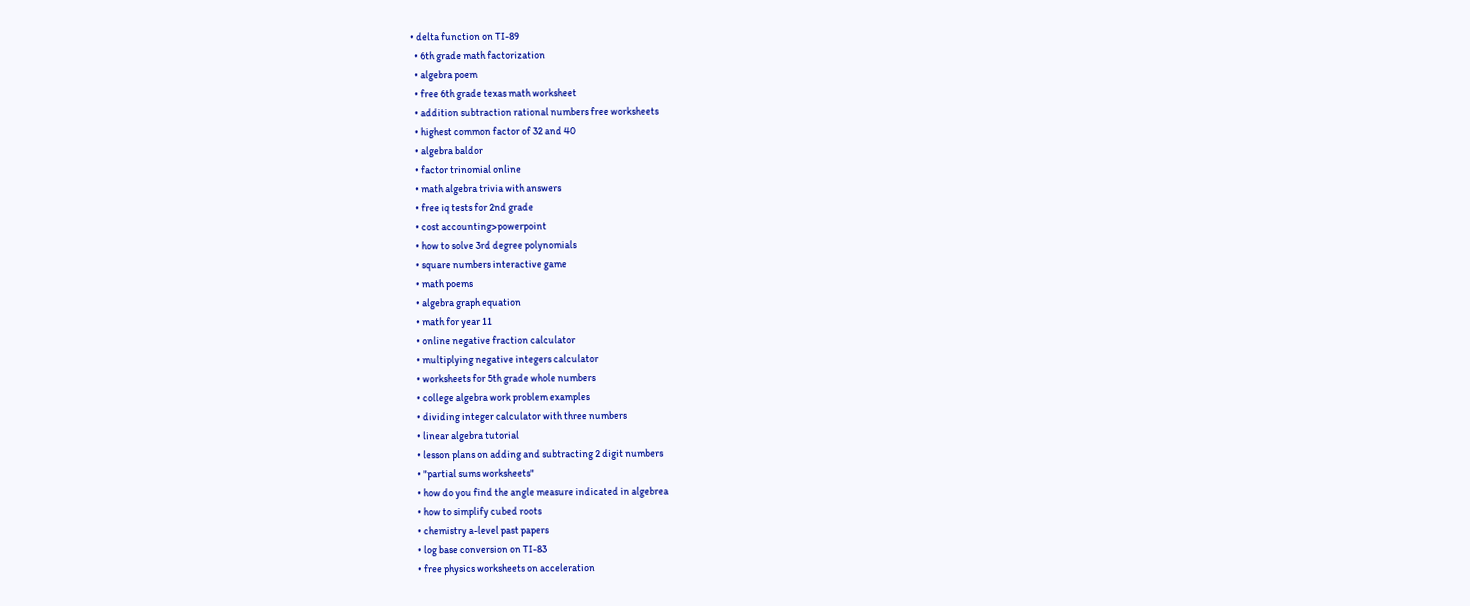• delta function on TI-89
  • 6th grade math factorization
  • algebra poem
  • free 6th grade texas math worksheet
  • addition subtraction rational numbers free worksheets
  • highest common factor of 32 and 40
  • algebra baldor
  • factor trinomial online
  • math algebra trivia with answers
  • free iq tests for 2nd grade
  • cost accounting>powerpoint
  • how to solve 3rd degree polynomials
  • square numbers interactive game
  • math poems
  • algebra graph equation
  • math for year 11
  • online negative fraction calculator
  • multiplying negative integers calculator
  • worksheets for 5th grade whole numbers
  • college algebra work problem examples
  • dividing integer calculator with three numbers
  • linear algebra tutorial
  • lesson plans on adding and subtracting 2 digit numbers
  • "partial sums worksheets"
  • how do you find the angle measure indicated in algebrea
  • how to simplify cubed roots
  • chemistry a-level past papers
  • log base conversion on TI-83
  • free physics worksheets on acceleration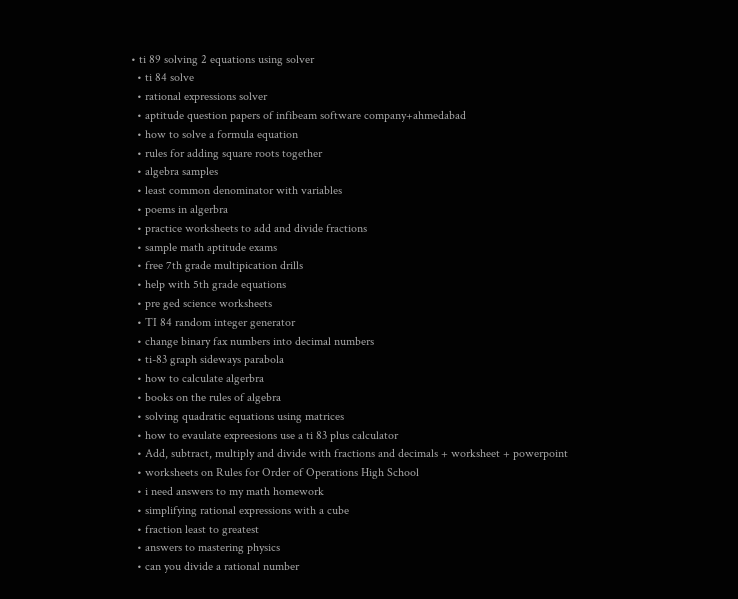• ti 89 solving 2 equations using solver
  • ti 84 solve
  • rational expressions solver
  • aptitude question papers of infibeam software company+ahmedabad
  • how to solve a formula equation
  • rules for adding square roots together
  • algebra samples
  • least common denominator with variables
  • poems in algerbra
  • practice worksheets to add and divide fractions
  • sample math aptitude exams
  • free 7th grade multipication drills
  • help with 5th grade equations
  • pre ged science worksheets
  • TI 84 random integer generator
  • change binary fax numbers into decimal numbers
  • ti-83 graph sideways parabola
  • how to calculate algerbra
  • books on the rules of algebra
  • solving quadratic equations using matrices
  • how to evaulate expreesions use a ti 83 plus calculator
  • Add, subtract, multiply and divide with fractions and decimals + worksheet + powerpoint
  • worksheets on Rules for Order of Operations High School
  • i need answers to my math homework
  • simplifying rational expressions with a cube
  • fraction least to greatest
  • answers to mastering physics
  • can you divide a rational number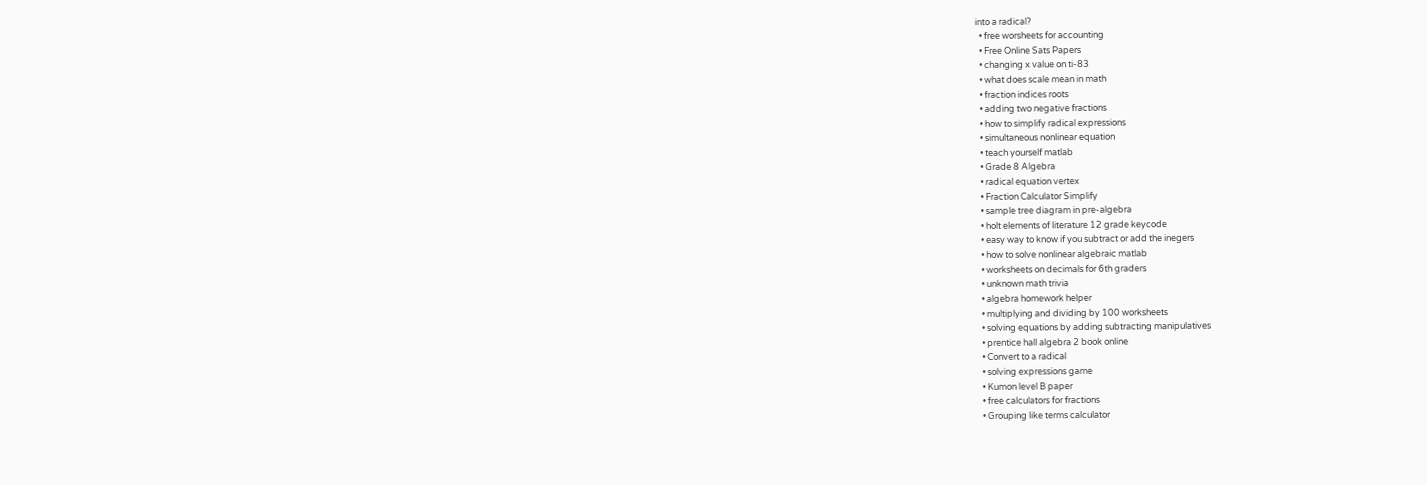into a radical?
  • free worsheets for accounting
  • Free Online Sats Papers
  • changing x value on ti-83
  • what does scale mean in math
  • fraction indices roots
  • adding two negative fractions
  • how to simplify radical expressions
  • simultaneous nonlinear equation
  • teach yourself matlab
  • Grade 8 Algebra
  • radical equation vertex
  • Fraction Calculator Simplify
  • sample tree diagram in pre-algebra
  • holt elements of literature 12 grade keycode
  • easy way to know if you subtract or add the inegers
  • how to solve nonlinear algebraic matlab
  • worksheets on decimals for 6th graders
  • unknown math trivia
  • algebra homework helper
  • multiplying and dividing by 100 worksheets
  • solving equations by adding subtracting manipulatives
  • prentice hall algebra 2 book online
  • Convert to a radical
  • solving expressions game
  • Kumon level B paper
  • free calculators for fractions
  • Grouping like terms calculator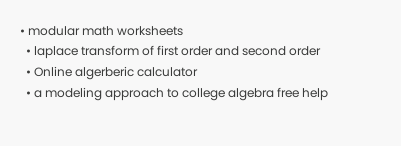• modular math worksheets
  • laplace transform of first order and second order
  • Online algerberic calculator
  • a modeling approach to college algebra free help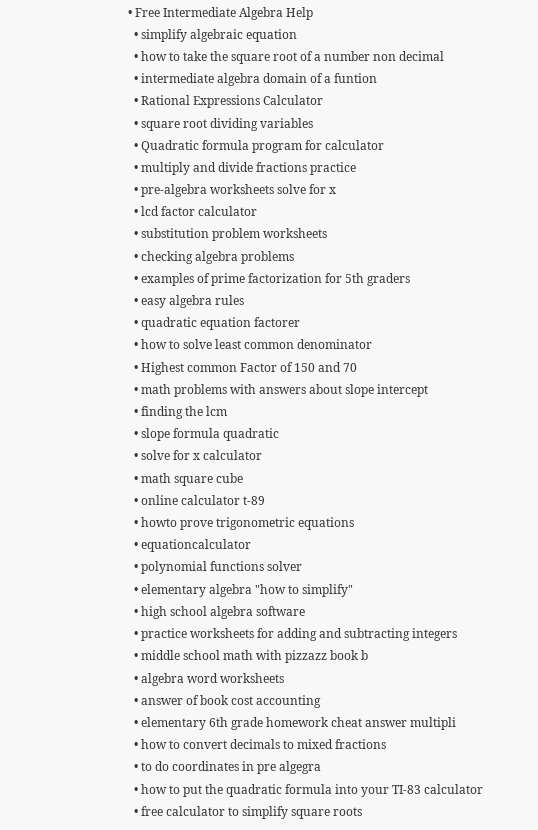• Free Intermediate Algebra Help
  • simplify algebraic equation
  • how to take the square root of a number non decimal
  • intermediate algebra domain of a funtion
  • Rational Expressions Calculator
  • square root dividing variables
  • Quadratic formula program for calculator
  • multiply and divide fractions practice
  • pre-algebra worksheets solve for x
  • lcd factor calculator
  • substitution problem worksheets
  • checking algebra problems
  • examples of prime factorization for 5th graders
  • easy algebra rules
  • quadratic equation factorer
  • how to solve least common denominator
  • Highest common Factor of 150 and 70
  • math problems with answers about slope intercept
  • finding the lcm
  • slope formula quadratic
  • solve for x calculator
  • math square cube
  • online calculator t-89
  • howto prove trigonometric equations
  • equationcalculator
  • polynomial functions solver
  • elementary algebra "how to simplify"
  • high school algebra software
  • practice worksheets for adding and subtracting integers
  • middle school math with pizzazz book b
  • algebra word worksheets
  • answer of book cost accounting
  • elementary 6th grade homework cheat answer multipli
  • how to convert decimals to mixed fractions
  • to do coordinates in pre algegra
  • how to put the quadratic formula into your TI-83 calculator
  • free calculator to simplify square roots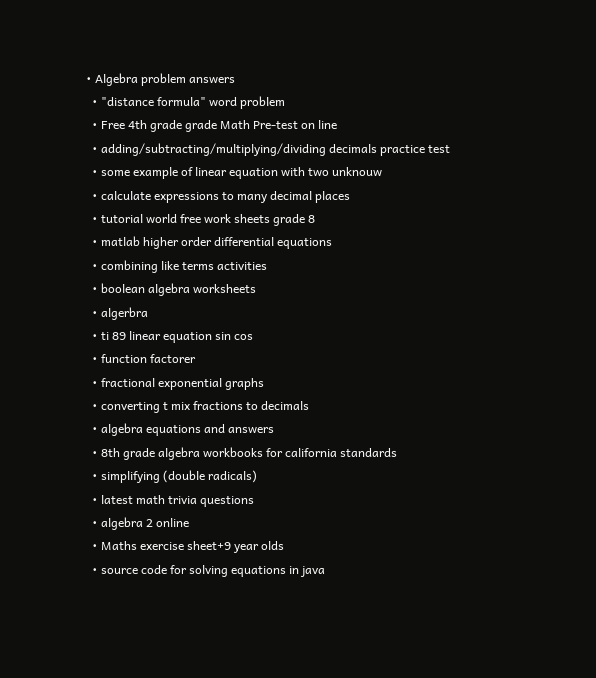• Algebra problem answers
  • "distance formula" word problem
  • Free 4th grade grade Math Pre-test on line
  • adding/subtracting/multiplying/dividing decimals practice test
  • some example of linear equation with two unknouw
  • calculate expressions to many decimal places
  • tutorial world free work sheets grade 8
  • matlab higher order differential equations
  • combining like terms activities
  • boolean algebra worksheets
  • algerbra
  • ti 89 linear equation sin cos
  • function factorer
  • fractional exponential graphs
  • converting t mix fractions to decimals
  • algebra equations and answers
  • 8th grade algebra workbooks for california standards
  • simplifying (double radicals)
  • latest math trivia questions
  • algebra 2 online
  • Maths exercise sheet+9 year olds
  • source code for solving equations in java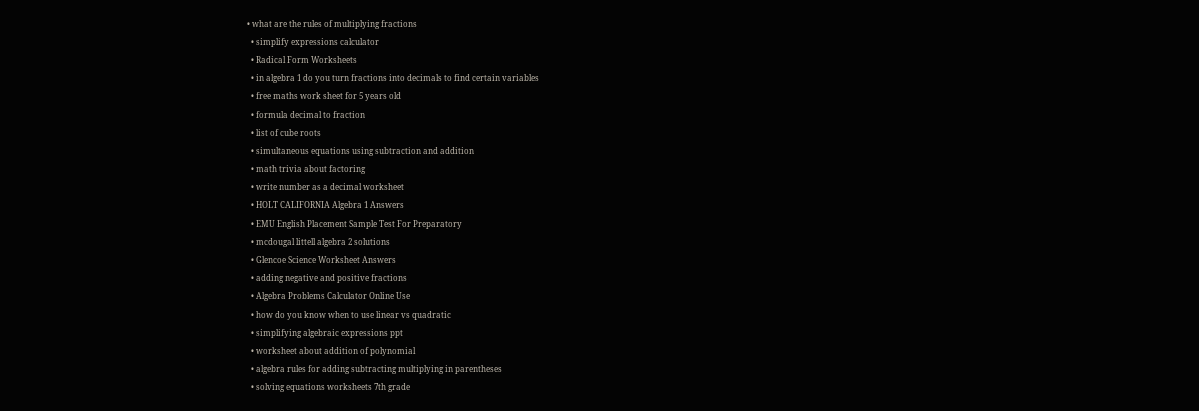• what are the rules of multiplying fractions
  • simplify expressions calculator
  • Radical Form Worksheets
  • in algebra 1 do you turn fractions into decimals to find certain variables
  • free maths work sheet for 5 years old
  • formula decimal to fraction
  • list of cube roots
  • simultaneous equations using subtraction and addition
  • math trivia about factoring
  • write number as a decimal worksheet
  • HOLT CALIFORNIA Algebra 1 Answers
  • EMU English Placement Sample Test For Preparatory
  • mcdougal littell algebra 2 solutions
  • Glencoe Science Worksheet Answers
  • adding negative and positive fractions
  • Algebra Problems Calculator Online Use
  • how do you know when to use linear vs quadratic
  • simplifying algebraic expressions ppt
  • worksheet about addition of polynomial
  • algebra rules for adding subtracting multiplying in parentheses
  • solving equations worksheets 7th grade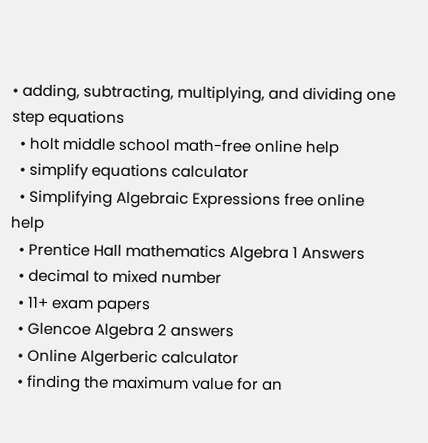• adding, subtracting, multiplying, and dividing one step equations
  • holt middle school math-free online help
  • simplify equations calculator
  • Simplifying Algebraic Expressions free online help
  • Prentice Hall mathematics Algebra 1 Answers
  • decimal to mixed number
  • 11+ exam papers
  • Glencoe Algebra 2 answers
  • Online Algerberic calculator
  • finding the maximum value for an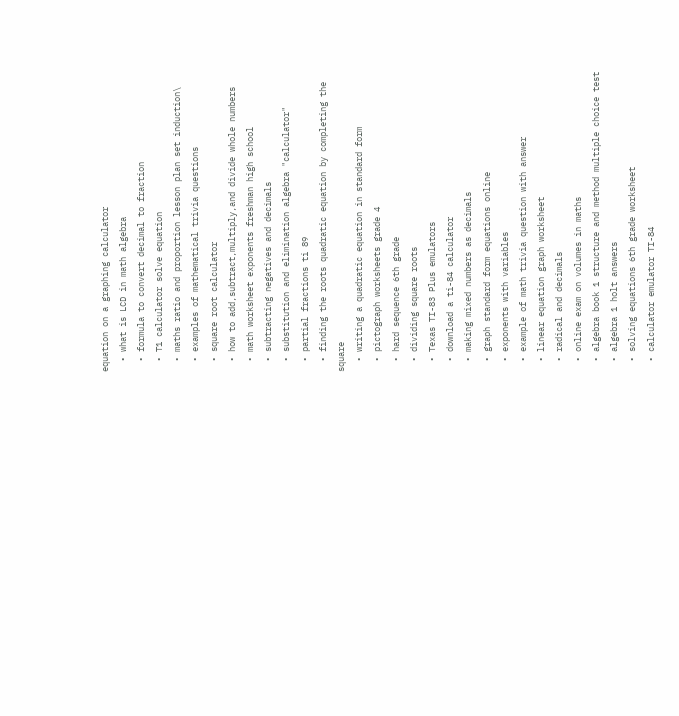equation on a graphing calculator
  • what is LCD in math algebra
  • formula to convert decimal to fraction
  • T1 calculator solve equation
  • maths ratio and proportion lesson plan set induction\
  • examples of mathematical trivia questions
  • square root calculator
  • how to add,subtract,multiply,and divide whole numbers
  • math worksheet exponents freshman high school
  • subtracting negatives and decimals
  • substitution and elimination algebra "calculator"
  • partial fractions ti 89
  • finding the roots quadratic equation by completing the square
  • writing a quadratic equation in standard form
  • pictograph worksheets grade 4
  • hard sequence 6th grade
  • dividing square roots
  • Texas TI-83 Plus emulators
  • download a ti-84 calculator
  • making mixed numbers as decimals
  • graph standard form equations online
  • exponents with variables
  • example of math trivia question with answer
  • linear equation graph worksheet
  • radical and decimals
  • online exam on volumes in maths
  • algebra book 1 structure and method multiple choice test
  • algebra 1 holt answers
  • solving equations 6th grade worksheet
  • calculator emulator TI-84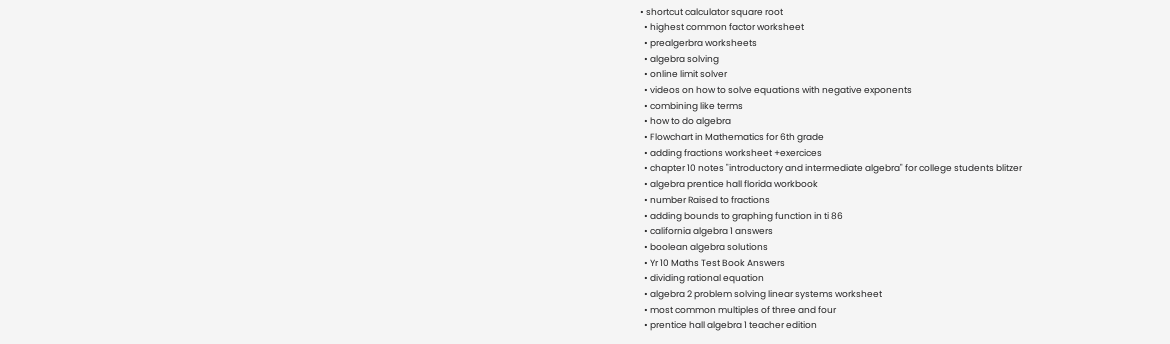• shortcut calculator square root
  • highest common factor worksheet
  • prealgerbra worksheets
  • algebra solving
  • online limit solver
  • videos on how to solve equations with negative exponents
  • combining like terms
  • how to do algebra
  • Flowchart in Mathematics for 6th grade
  • adding fractions worksheet +exercices
  • chapter 10 notes "introductory and intermediate algebra" for college students blitzer
  • algebra prentice hall florida workbook
  • number Raised to fractions
  • adding bounds to graphing function in ti 86
  • california algebra 1 answers
  • boolean algebra solutions
  • Yr 10 Maths Test Book Answers
  • dividing rational equation
  • algebra 2 problem solving linear systems worksheet
  • most common multiples of three and four
  • prentice hall algebra 1 teacher edition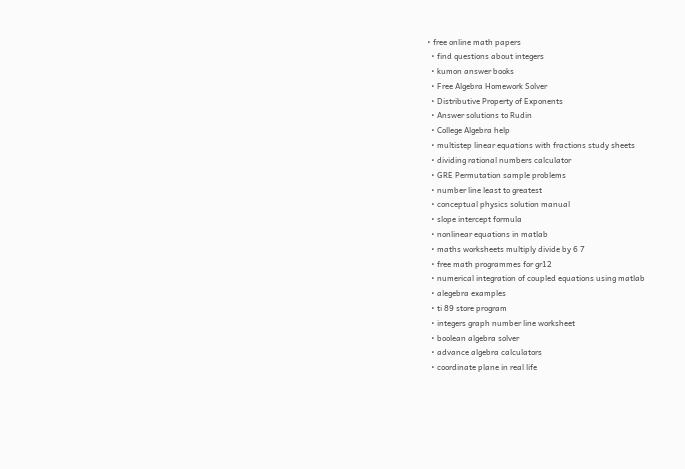• free online math papers
  • find questions about integers
  • kumon answer books
  • Free Algebra Homework Solver
  • Distributive Property of Exponents
  • Answer solutions to Rudin
  • College Algebra help
  • multistep linear equations with fractions study sheets
  • dividing rational numbers calculator
  • GRE Permutation sample problems
  • number line least to greatest
  • conceptual physics solution manual
  • slope intercept formula
  • nonlinear equations in matlab
  • maths worksheets multiply divide by 6 7
  • free math programmes for gr12
  • numerical integration of coupled equations using matlab
  • alegebra examples
  • ti 89 store program
  • integers graph number line worksheet
  • boolean algebra solver
  • advance algebra calculators
  • coordinate plane in real life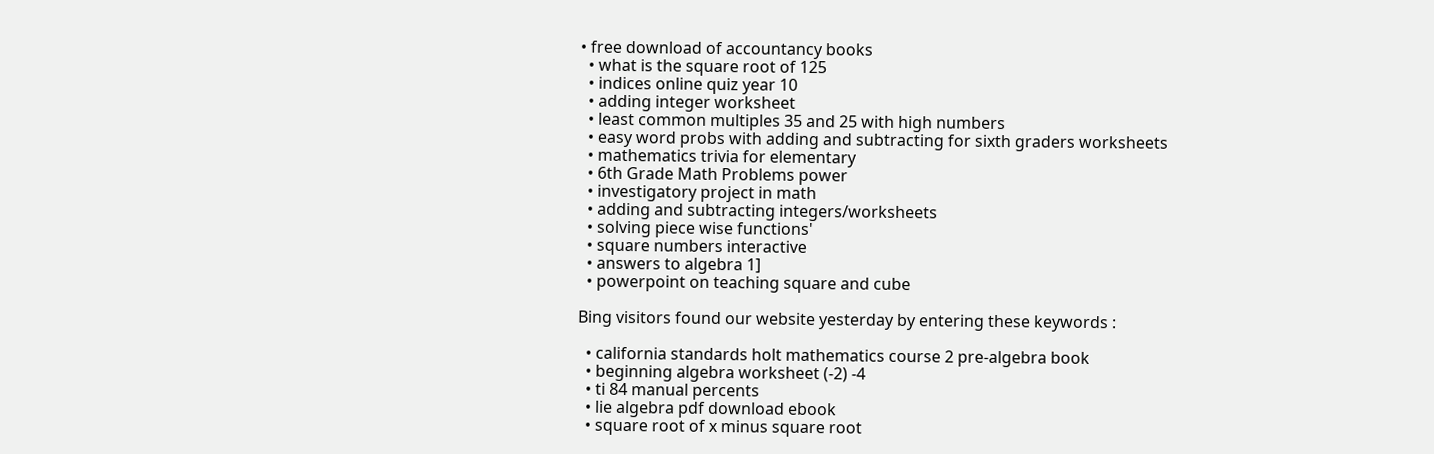• free download of accountancy books
  • what is the square root of 125
  • indices online quiz year 10
  • adding integer worksheet
  • least common multiples 35 and 25 with high numbers
  • easy word probs with adding and subtracting for sixth graders worksheets
  • mathematics trivia for elementary
  • 6th Grade Math Problems power
  • investigatory project in math
  • adding and subtracting integers/worksheets
  • solving piece wise functions'
  • square numbers interactive
  • answers to algebra 1]
  • powerpoint on teaching square and cube

Bing visitors found our website yesterday by entering these keywords :

  • california standards holt mathematics course 2 pre-algebra book
  • beginning algebra worksheet (-2) -4
  • ti 84 manual percents
  • lie algebra pdf download ebook
  • square root of x minus square root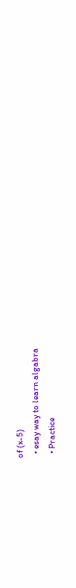of (x-5)
  • esay way to learn algabra
  • Practice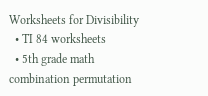Worksheets for Divisibility
  • TI 84 worksheets
  • 5th grade math combination permutation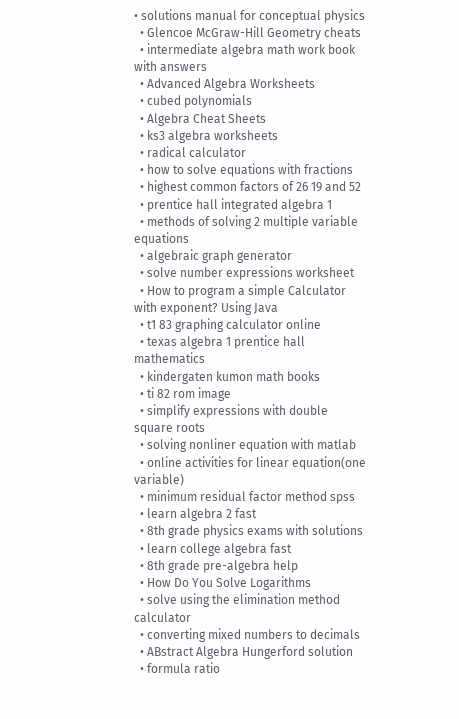• solutions manual for conceptual physics
  • Glencoe McGraw-Hill Geometry cheats
  • intermediate algebra math work book with answers
  • Advanced Algebra Worksheets
  • cubed polynomials
  • Algebra Cheat Sheets
  • ks3 algebra worksheets
  • radical calculator
  • how to solve equations with fractions
  • highest common factors of 26 19 and 52
  • prentice hall integrated algebra 1
  • methods of solving 2 multiple variable equations
  • algebraic graph generator
  • solve number expressions worksheet
  • How to program a simple Calculator with exponent? Using Java
  • t1 83 graphing calculator online
  • texas algebra 1 prentice hall mathematics
  • kindergaten kumon math books
  • ti 82 rom image
  • simplify expressions with double square roots
  • solving nonliner equation with matlab
  • online activities for linear equation(one variable)
  • minimum residual factor method spss
  • learn algebra 2 fast
  • 8th grade physics exams with solutions
  • learn college algebra fast
  • 8th grade pre-algebra help
  • How Do You Solve Logarithms
  • solve using the elimination method calculator
  • converting mixed numbers to decimals
  • ABstract Algebra Hungerford solution
  • formula ratio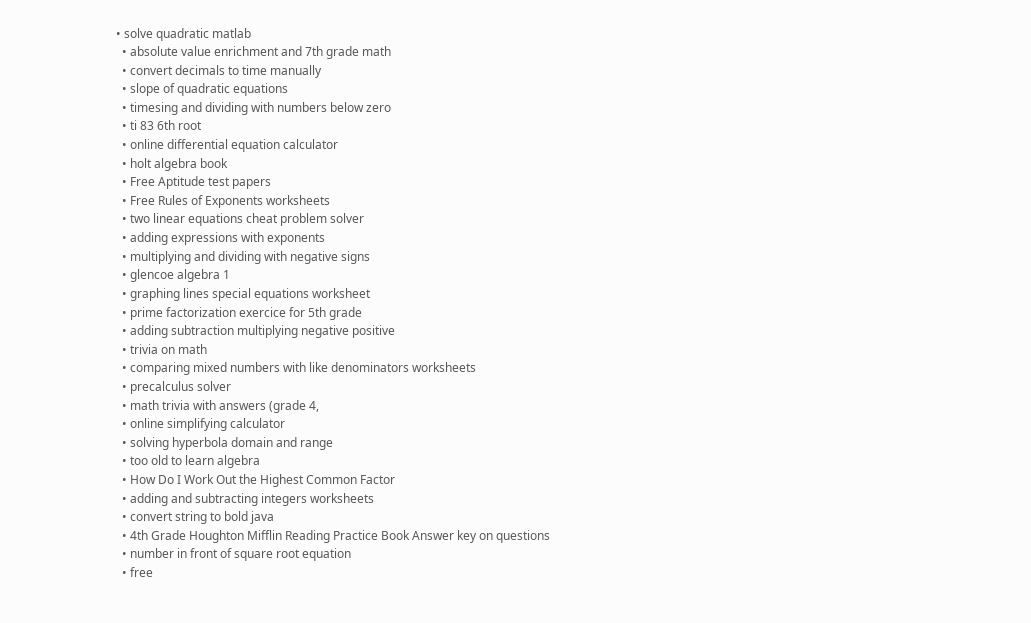• solve quadratic matlab
  • absolute value enrichment and 7th grade math
  • convert decimals to time manually
  • slope of quadratic equations
  • timesing and dividing with numbers below zero
  • ti 83 6th root
  • online differential equation calculator
  • holt algebra book
  • Free Aptitude test papers
  • Free Rules of Exponents worksheets
  • two linear equations cheat problem solver
  • adding expressions with exponents
  • multiplying and dividing with negative signs
  • glencoe algebra 1
  • graphing lines special equations worksheet
  • prime factorization exercice for 5th grade
  • adding subtraction multiplying negative positive
  • trivia on math
  • comparing mixed numbers with like denominators worksheets
  • precalculus solver
  • math trivia with answers (grade 4,
  • online simplifying calculator
  • solving hyperbola domain and range
  • too old to learn algebra
  • How Do I Work Out the Highest Common Factor
  • adding and subtracting integers worksheets
  • convert string to bold java
  • 4th Grade Houghton Mifflin Reading Practice Book Answer key on questions
  • number in front of square root equation
  • free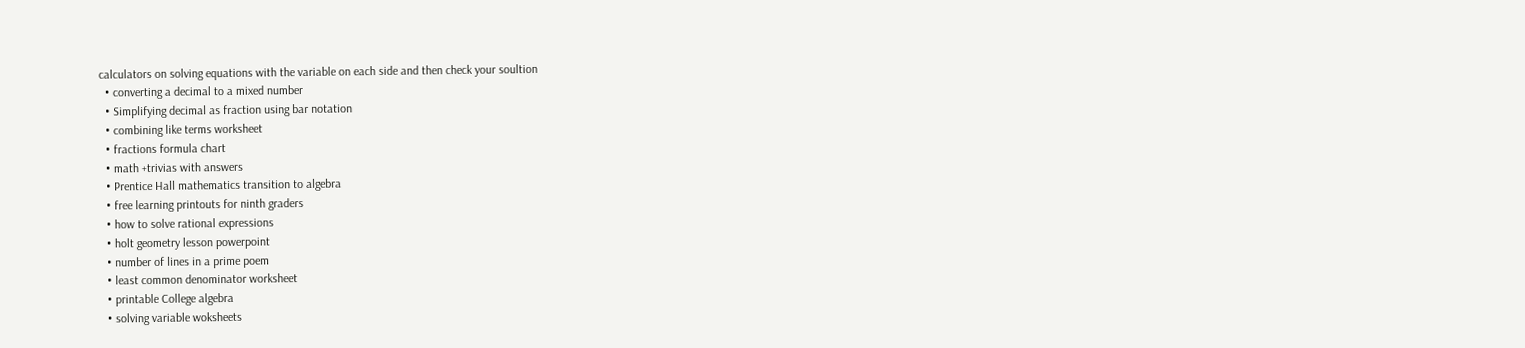calculators on solving equations with the variable on each side and then check your soultion
  • converting a decimal to a mixed number
  • Simplifying decimal as fraction using bar notation
  • combining like terms worksheet
  • fractions formula chart
  • math +trivias with answers
  • Prentice Hall mathematics transition to algebra
  • free learning printouts for ninth graders
  • how to solve rational expressions
  • holt geometry lesson powerpoint
  • number of lines in a prime poem
  • least common denominator worksheet
  • printable College algebra
  • solving variable woksheets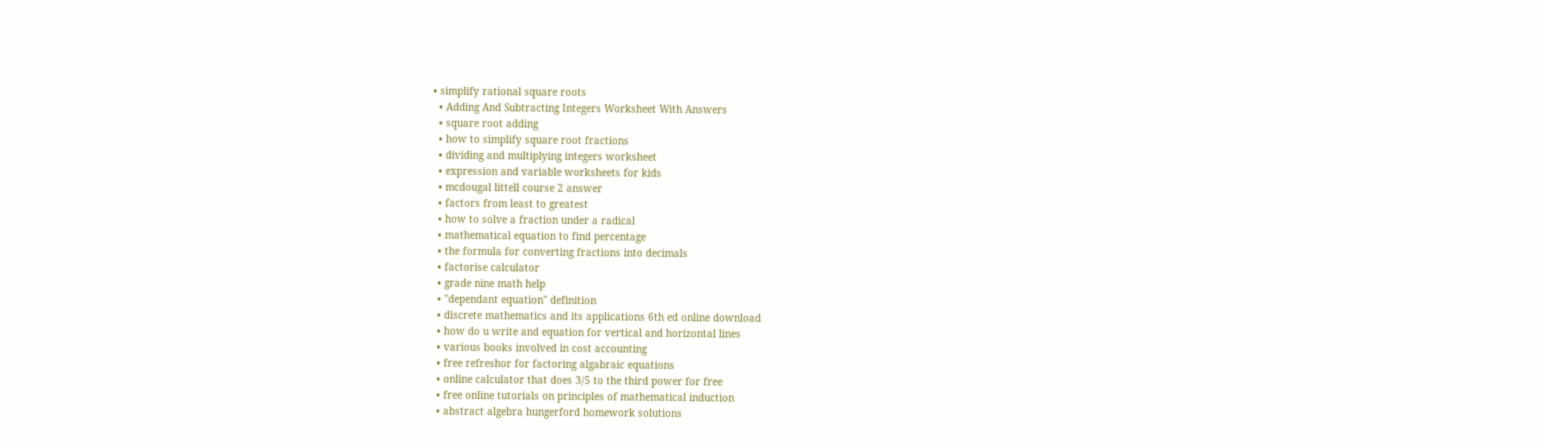• simplify rational square roots
  • Adding And Subtracting Integers Worksheet With Answers
  • square root adding
  • how to simplify square root fractions
  • dividing and multiplying integers worksheet
  • expression and variable worksheets for kids
  • mcdougal littell course 2 answer
  • factors from least to greatest
  • how to solve a fraction under a radical
  • mathematical equation to find percentage
  • the formula for converting fractions into decimals
  • factorise calculator
  • grade nine math help
  • "dependant equation" definition
  • discrete mathematics and its applications 6th ed online download
  • how do u write and equation for vertical and horizontal lines
  • various books involved in cost accounting
  • free refreshor for factoring algabraic equations
  • online calculator that does 3/5 to the third power for free
  • free online tutorials on principles of mathematical induction
  • abstract algebra hungerford homework solutions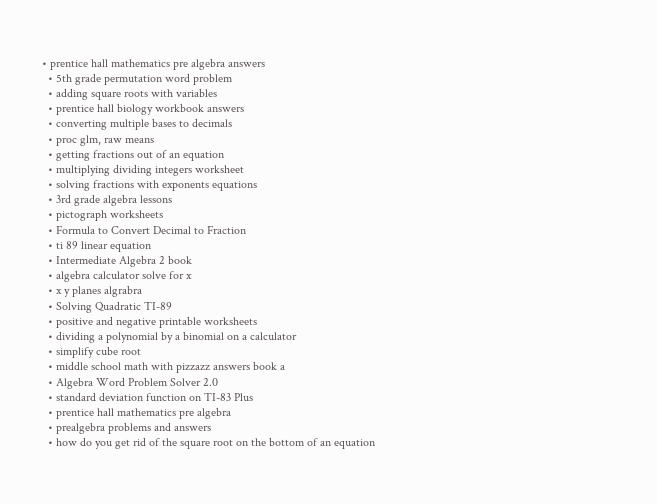• prentice hall mathematics pre algebra answers
  • 5th grade permutation word problem
  • adding square roots with variables
  • prentice hall biology workbook answers
  • converting multiple bases to decimals
  • proc glm, raw means
  • getting fractions out of an equation
  • multiplying dividing integers worksheet
  • solving fractions with exponents equations
  • 3rd grade algebra lessons
  • pictograph worksheets
  • Formula to Convert Decimal to Fraction
  • ti 89 linear equation
  • Intermediate Algebra 2 book
  • algebra calculator solve for x
  • x y planes algrabra
  • Solving Quadratic TI-89
  • positive and negative printable worksheets
  • dividing a polynomial by a binomial on a calculator
  • simplify cube root
  • middle school math with pizzazz answers book a
  • Algebra Word Problem Solver 2.0
  • standard deviation function on TI-83 Plus
  • prentice hall mathematics pre algebra
  • prealgebra problems and answers
  • how do you get rid of the square root on the bottom of an equation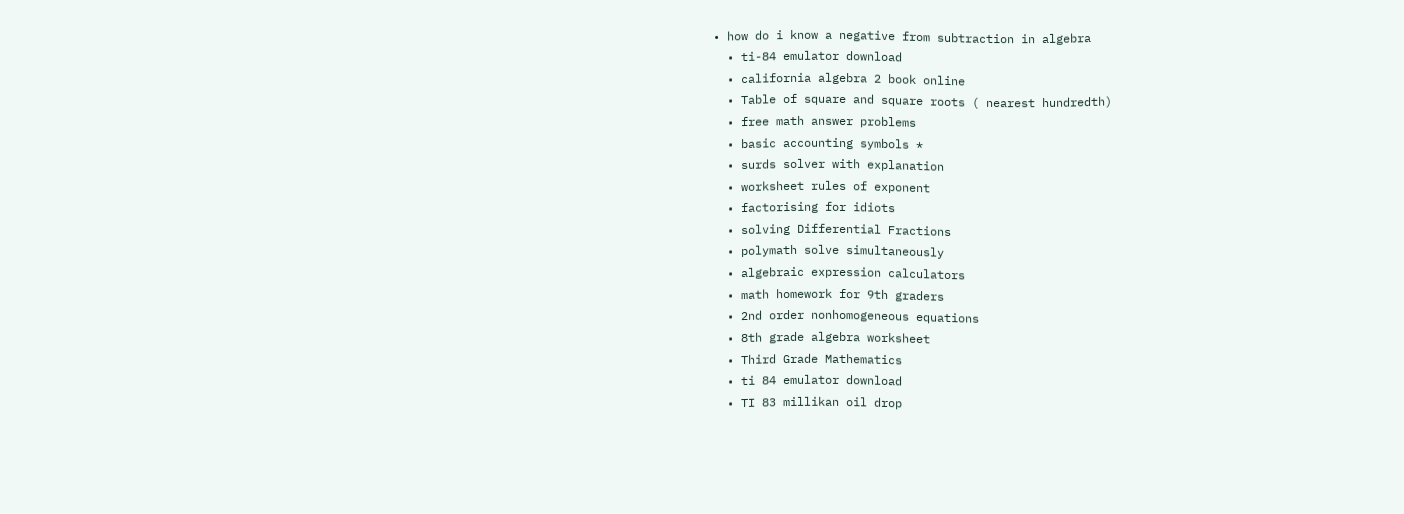• how do i know a negative from subtraction in algebra
  • ti-84 emulator download
  • california algebra 2 book online
  • Table of square and square roots ( nearest hundredth)
  • free math answer problems
  • basic accounting symbols *
  • surds solver with explanation
  • worksheet rules of exponent
  • factorising for idiots
  • solving Differential Fractions
  • polymath solve simultaneously
  • algebraic expression calculators
  • math homework for 9th graders
  • 2nd order nonhomogeneous equations
  • 8th grade algebra worksheet
  • Third Grade Mathematics
  • ti 84 emulator download
  • TI 83 millikan oil drop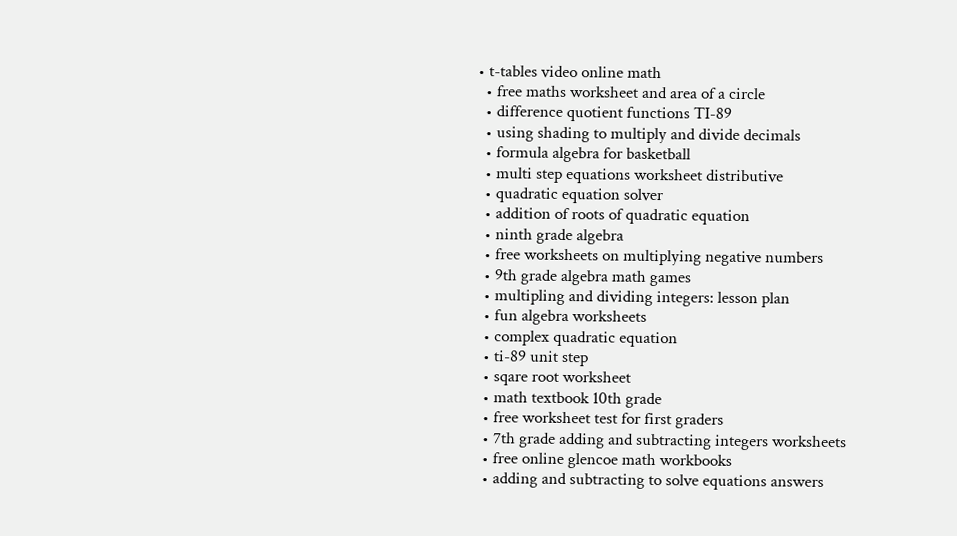• t-tables video online math
  • free maths worksheet and area of a circle
  • difference quotient functions TI-89
  • using shading to multiply and divide decimals
  • formula algebra for basketball
  • multi step equations worksheet distributive
  • quadratic equation solver
  • addition of roots of quadratic equation
  • ninth grade algebra
  • free worksheets on multiplying negative numbers
  • 9th grade algebra math games
  • multipling and dividing integers: lesson plan
  • fun algebra worksheets
  • complex quadratic equation
  • ti-89 unit step
  • sqare root worksheet
  • math textbook 10th grade
  • free worksheet test for first graders
  • 7th grade adding and subtracting integers worksheets
  • free online glencoe math workbooks
  • adding and subtracting to solve equations answers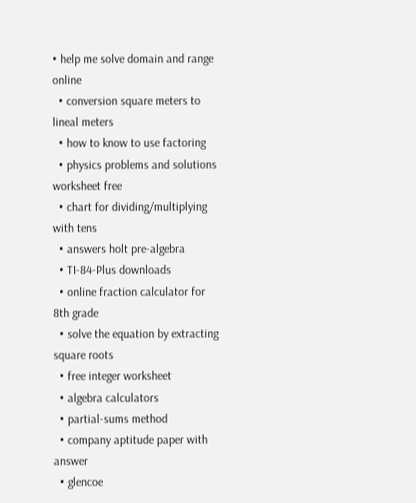• help me solve domain and range online
  • conversion square meters to lineal meters
  • how to know to use factoring
  • physics problems and solutions worksheet free
  • chart for dividing/multiplying with tens
  • answers holt pre-algebra
  • TI-84-Plus downloads
  • online fraction calculator for 8th grade
  • solve the equation by extracting square roots
  • free integer worksheet
  • algebra calculators
  • partial-sums method
  • company aptitude paper with answer
  • glencoe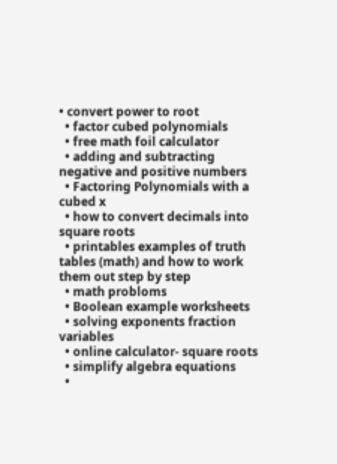• convert power to root
  • factor cubed polynomials
  • free math foil calculator
  • adding and subtracting negative and positive numbers
  • Factoring Polynomials with a cubed x
  • how to convert decimals into square roots
  • printables examples of truth tables (math) and how to work them out step by step
  • math probloms
  • Boolean example worksheets
  • solving exponents fraction variables
  • online calculator- square roots
  • simplify algebra equations
  •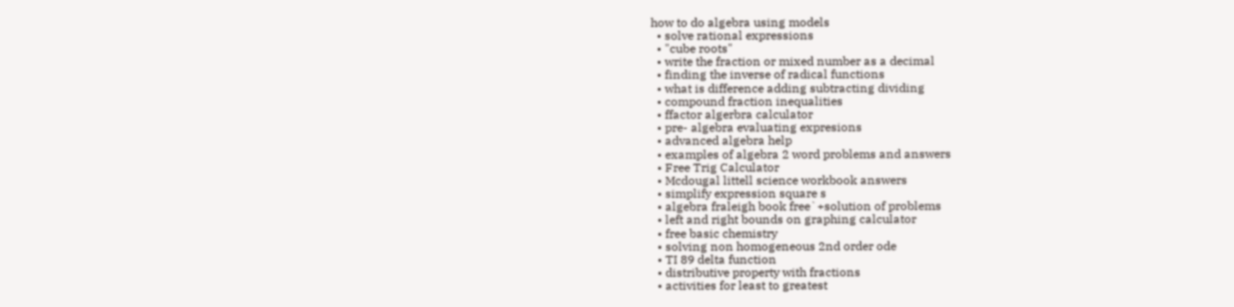how to do algebra using models
  • solve rational expressions
  • "cube roots"
  • write the fraction or mixed number as a decimal
  • finding the inverse of radical functions
  • what is difference adding subtracting dividing
  • compound fraction inequalities
  • ffactor algerbra calculator
  • pre- algebra evaluating expresions
  • advanced algebra help
  • examples of algebra 2 word problems and answers
  • Free Trig Calculator
  • Mcdougal littell science workbook answers
  • simplify expression square s
  • algebra fraleigh book free`+solution of problems
  • left and right bounds on graphing calculator
  • free basic chemistry
  • solving non homogeneous 2nd order ode
  • TI 89 delta function
  • distributive property with fractions
  • activities for least to greatest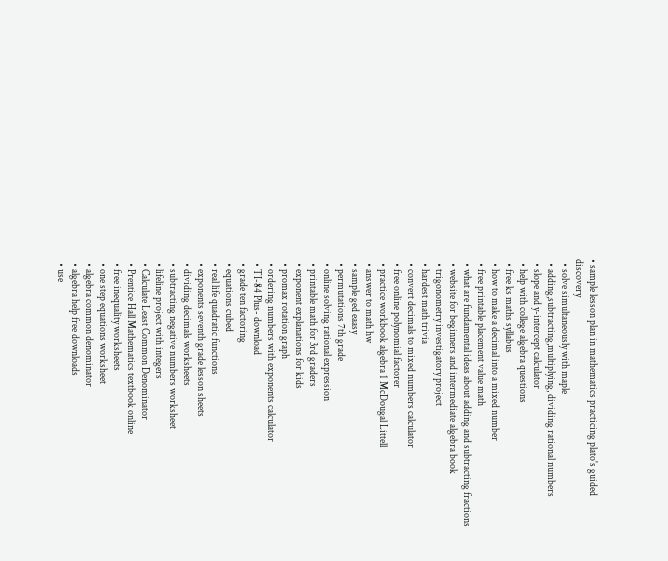• sample lesson plan in mathematics practicing plato's guided discovery
  • solve simultaneously with maple
  • adding,subtracting,multiplying, dividing rational numbers
  • slope and y-intercept calculator
  • help with college algebra questions
  • free ks maths syllabus
  • how to make a decimal into a mixed number
  • free printable placement value math
  • what are fundamental ideas about adding and subtracting fractions
  • website for beginners and intermediate algebra book
  • trigonometry investigatory project
  • hardest math trivia
  • convert decimals to mixed numbers calculator
  • free online polynomial factorer
  • practice workbook algebra 1 McDougal Littell
  • answer to math hw
  • sample ged eaasy
  • permutations 7th grade
  • online solving rational expression
  • printable math for 3rd graders
  • exponent explanations for kids
  • promax rotation graph
  • ordering numbers with exponents calculator
  • TI-84 Plus- download
  • grade ten factoring
  • equations cubed
  • real life quadratic functions
  • exponents seventh grade lesson sheets
  • dividing decimals worksheets
  • subtracting negative numbers worksheet
  • lifeline project with integers
  • Calculate Least Common Denominator
  • Prentice Hall Mathematics textbook online
  • free inequality worksheets
  • one step equations worksheet
  • algebra common denominator
  • algebra help free downloads
  • use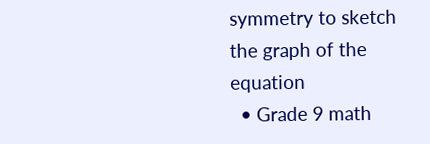symmetry to sketch the graph of the equation
  • Grade 9 math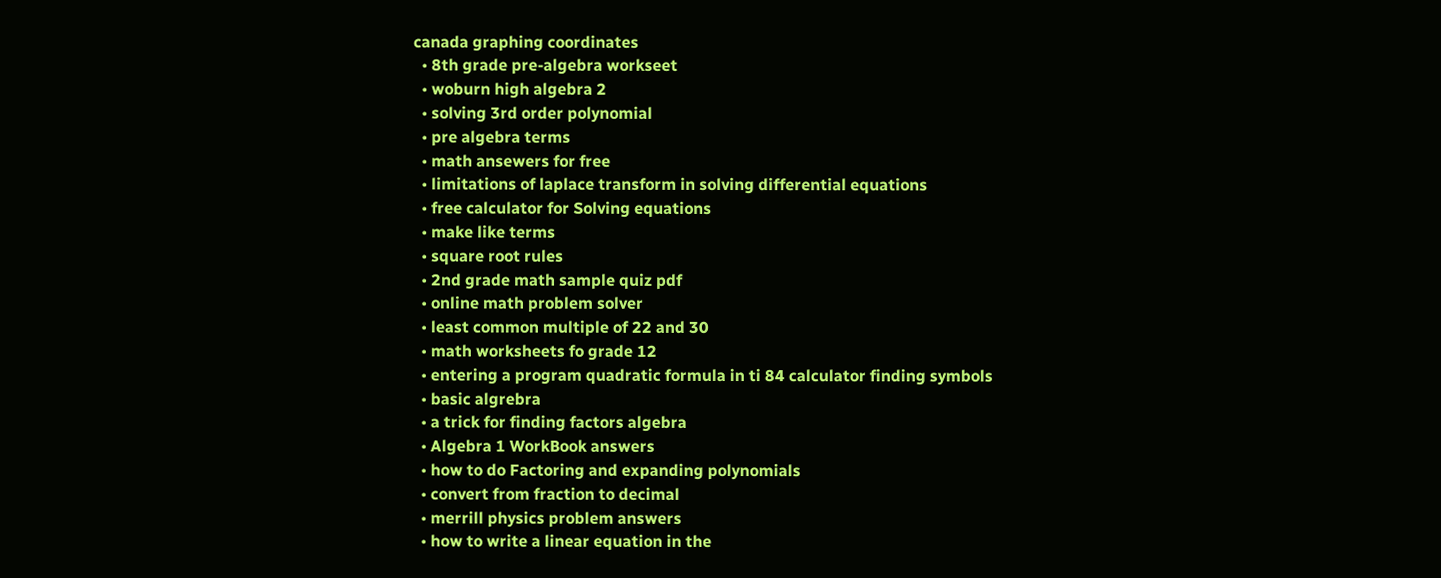canada graphing coordinates
  • 8th grade pre-algebra workseet
  • woburn high algebra 2
  • solving 3rd order polynomial
  • pre algebra terms
  • math ansewers for free
  • limitations of laplace transform in solving differential equations
  • free calculator for Solving equations
  • make like terms
  • square root rules
  • 2nd grade math sample quiz pdf
  • online math problem solver
  • least common multiple of 22 and 30
  • math worksheets fo grade 12
  • entering a program quadratic formula in ti 84 calculator finding symbols
  • basic algrebra
  • a trick for finding factors algebra
  • Algebra 1 WorkBook answers
  • how to do Factoring and expanding polynomials
  • convert from fraction to decimal
  • merrill physics problem answers
  • how to write a linear equation in the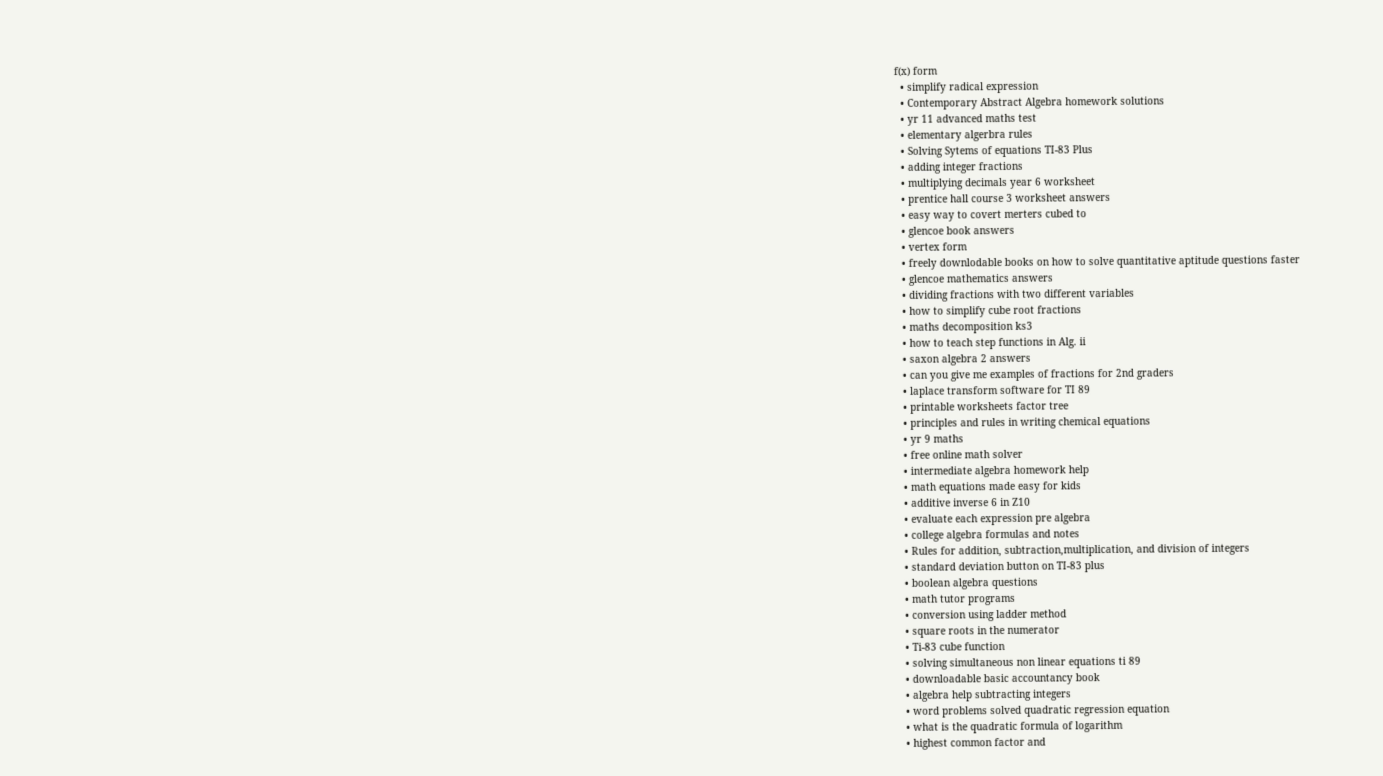f(x) form
  • simplify radical expression
  • Contemporary Abstract Algebra homework solutions
  • yr 11 advanced maths test
  • elementary algerbra rules
  • Solving Sytems of equations TI-83 Plus
  • adding integer fractions
  • multiplying decimals year 6 worksheet
  • prentice hall course 3 worksheet answers
  • easy way to covert merters cubed to
  • glencoe book answers
  • vertex form
  • freely downlodable books on how to solve quantitative aptitude questions faster
  • glencoe mathematics answers
  • dividing fractions with two different variables
  • how to simplify cube root fractions
  • maths decomposition ks3
  • how to teach step functions in Alg. ii
  • saxon algebra 2 answers
  • can you give me examples of fractions for 2nd graders
  • laplace transform software for TI 89
  • printable worksheets factor tree
  • principles and rules in writing chemical equations
  • yr 9 maths
  • free online math solver
  • intermediate algebra homework help
  • math equations made easy for kids
  • additive inverse 6 in Z10
  • evaluate each expression pre algebra
  • college algebra formulas and notes
  • Rules for addition, subtraction,multiplication, and division of integers
  • standard deviation button on TI-83 plus
  • boolean algebra questions
  • math tutor programs
  • conversion using ladder method
  • square roots in the numerator
  • Ti-83 cube function
  • solving simultaneous non linear equations ti 89
  • downloadable basic accountancy book
  • algebra help subtracting integers
  • word problems solved quadratic regression equation
  • what is the quadratic formula of logarithm
  • highest common factor and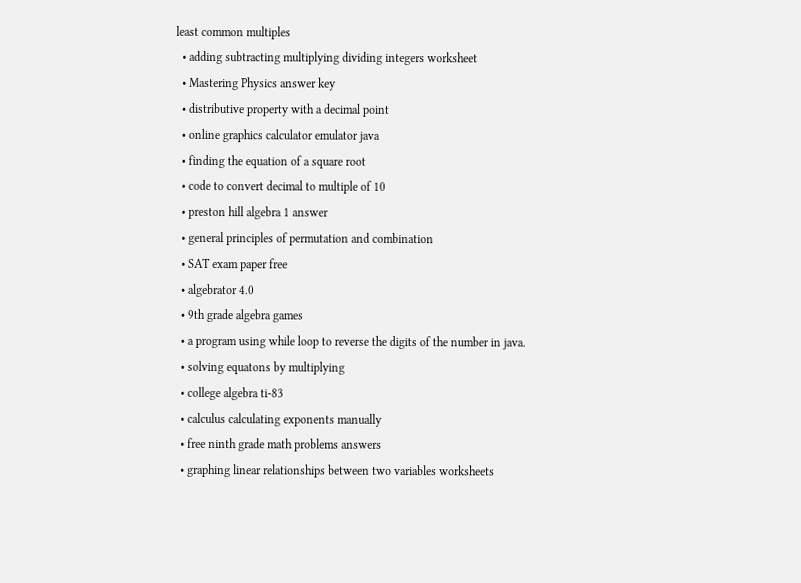least common multiples
  • adding subtracting multiplying dividing integers worksheet
  • Mastering Physics answer key
  • distributive property with a decimal point
  • online graphics calculator emulator java
  • finding the equation of a square root
  • code to convert decimal to multiple of 10
  • preston hill algebra 1 answer
  • general principles of permutation and combination
  • SAT exam paper free
  • algebrator 4.0
  • 9th grade algebra games
  • a program using while loop to reverse the digits of the number in java.
  • solving equatons by multiplying
  • college algebra ti-83
  • calculus calculating exponents manually
  • free ninth grade math problems answers
  • graphing linear relationships between two variables worksheets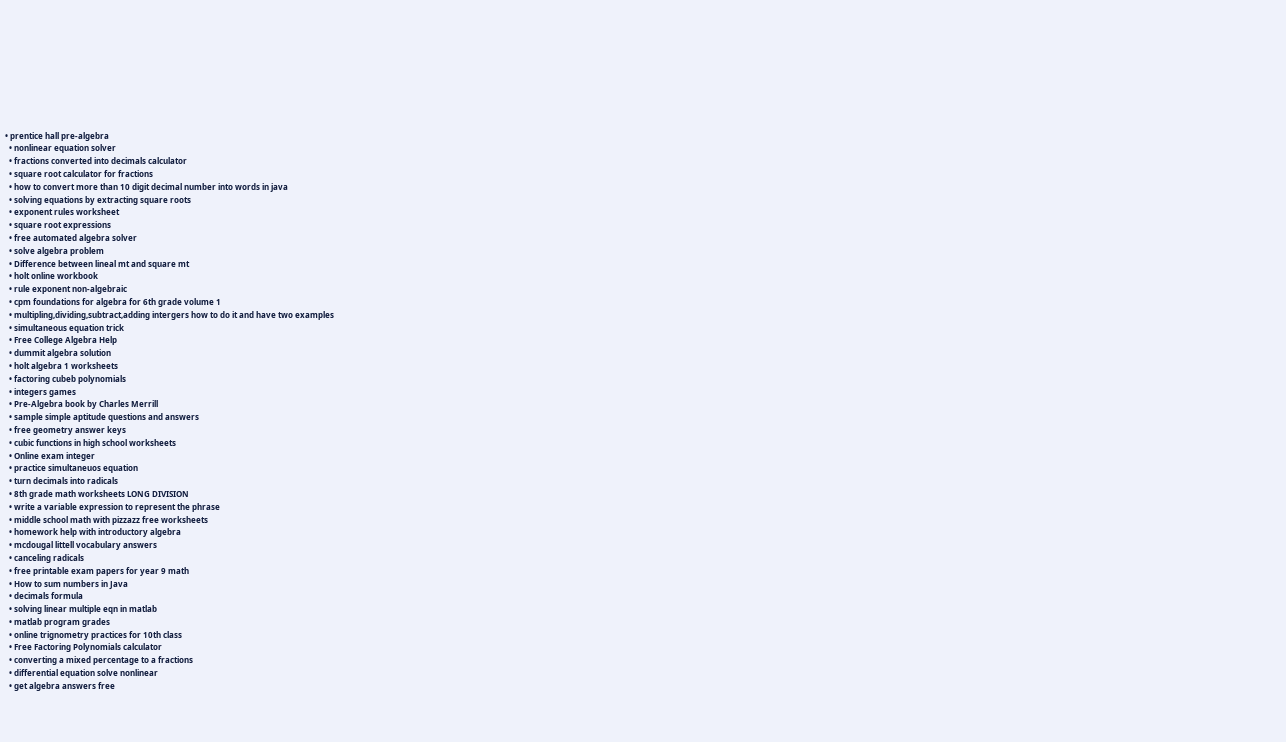• prentice hall pre-algebra
  • nonlinear equation solver
  • fractions converted into decimals calculator
  • square root calculator for fractions
  • how to convert more than 10 digit decimal number into words in java
  • solving equations by extracting square roots
  • exponent rules worksheet
  • square root expressions
  • free automated algebra solver
  • solve algebra problem
  • Difference between lineal mt and square mt
  • holt online workbook
  • rule exponent non-algebraic
  • cpm foundations for algebra for 6th grade volume 1
  • multipling,dividing,subtract,adding intergers how to do it and have two examples
  • simultaneous equation trick
  • Free College Algebra Help
  • dummit algebra solution
  • holt algebra 1 worksheets
  • factoring cubeb polynomials
  • integers games
  • Pre-Algebra book by Charles Merrill
  • sample simple aptitude questions and answers
  • free geometry answer keys
  • cubic functions in high school worksheets
  • Online exam integer
  • practice simultaneuos equation
  • turn decimals into radicals
  • 8th grade math worksheets LONG DIVISION
  • write a variable expression to represent the phrase
  • middle school math with pizzazz free worksheets
  • homework help with introductory algebra
  • mcdougal littell vocabulary answers
  • canceling radicals
  • free printable exam papers for year 9 math
  • How to sum numbers in Java
  • decimals formula
  • solving linear multiple eqn in matlab
  • matlab program grades
  • online trignometry practices for 10th class
  • Free Factoring Polynomials calculator
  • converting a mixed percentage to a fractions
  • differential equation solve nonlinear
  • get algebra answers free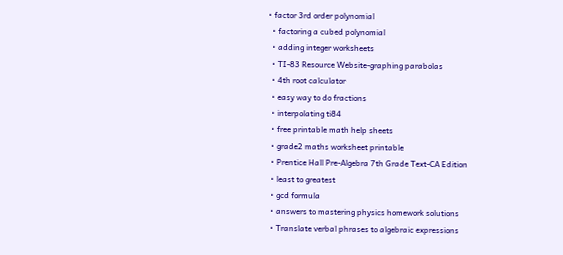• factor 3rd order polynomial
  • factoring a cubed polynomial
  • adding integer worksheets
  • TI-83 Resource Website-graphing parabolas
  • 4th root calculator
  • easy way to do fractions
  • interpolating ti84
  • free printable math help sheets
  • grade2 maths worksheet printable
  • Prentice Hall Pre-Algebra 7th Grade Text-CA Edition
  • least to greatest
  • gcd formula
  • answers to mastering physics homework solutions
  • Translate verbal phrases to algebraic expressions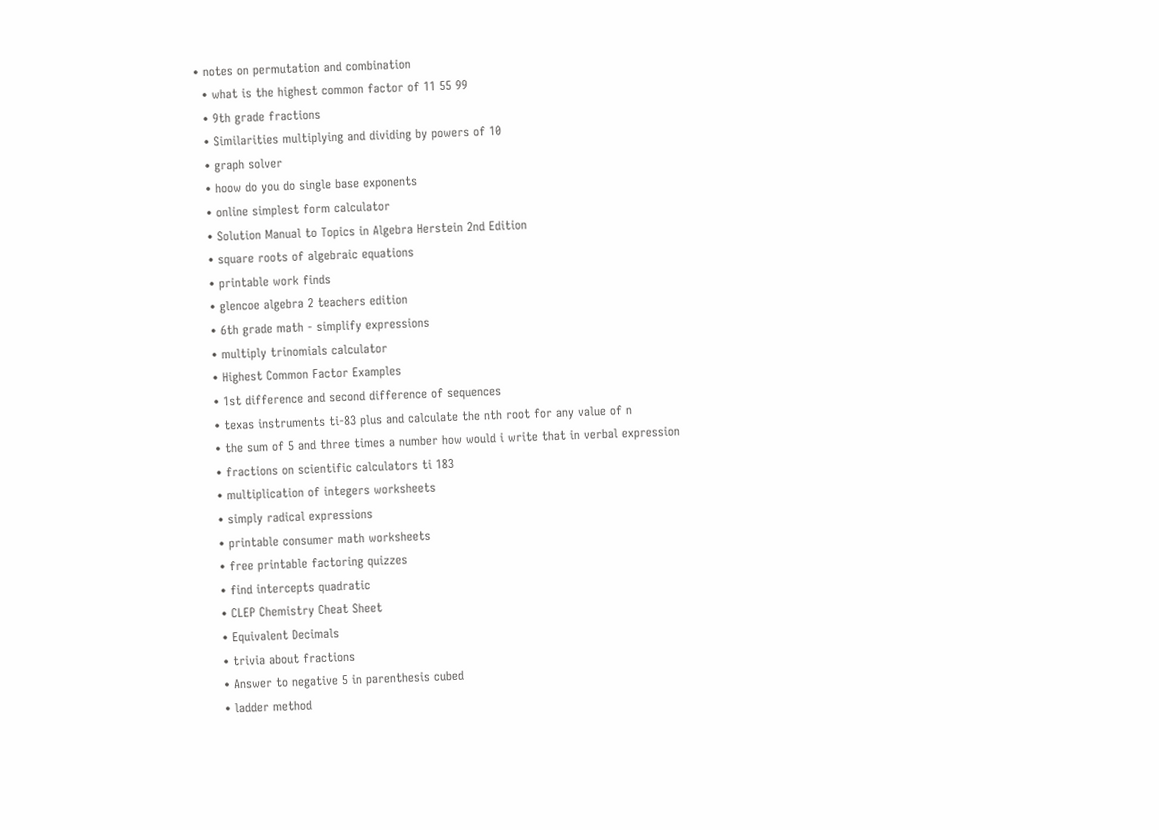• notes on permutation and combination
  • what is the highest common factor of 11 55 99
  • 9th grade fractions
  • Similarities multiplying and dividing by powers of 10
  • graph solver
  • hoow do you do single base exponents
  • online simplest form calculator
  • Solution Manual to Topics in Algebra Herstein 2nd Edition
  • square roots of algebraic equations
  • printable work finds
  • glencoe algebra 2 teachers edition
  • 6th grade math - simplify expressions
  • multiply trinomials calculator
  • Highest Common Factor Examples
  • 1st difference and second difference of sequences
  • texas instruments ti-83 plus and calculate the nth root for any value of n
  • the sum of 5 and three times a number how would i write that in verbal expression
  • fractions on scientific calculators ti 183
  • multiplication of integers worksheets
  • simply radical expressions
  • printable consumer math worksheets
  • free printable factoring quizzes
  • find intercepts quadratic
  • CLEP Chemistry Cheat Sheet
  • Equivalent Decimals
  • trivia about fractions
  • Answer to negative 5 in parenthesis cubed
  • ladder method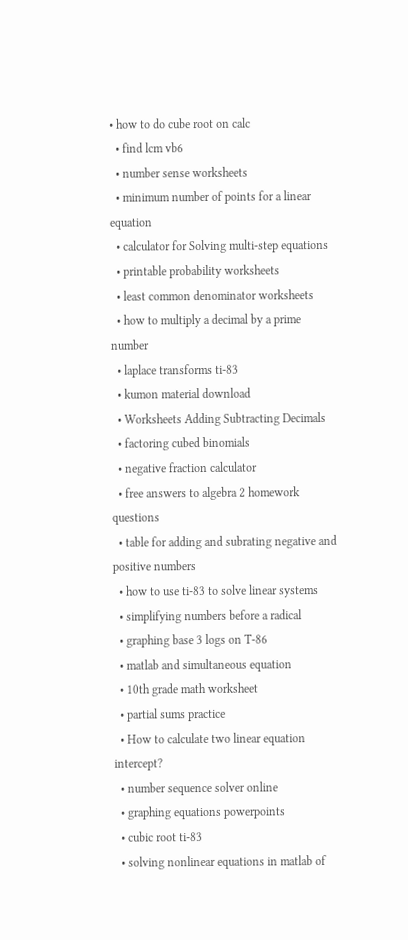• how to do cube root on calc
  • find lcm vb6
  • number sense worksheets
  • minimum number of points for a linear equation
  • calculator for Solving multi-step equations
  • printable probability worksheets
  • least common denominator worksheets
  • how to multiply a decimal by a prime number
  • laplace transforms ti-83
  • kumon material download
  • Worksheets Adding Subtracting Decimals
  • factoring cubed binomials
  • negative fraction calculator
  • free answers to algebra 2 homework questions
  • table for adding and subrating negative and positive numbers
  • how to use ti-83 to solve linear systems
  • simplifying numbers before a radical
  • graphing base 3 logs on T-86
  • matlab and simultaneous equation
  • 10th grade math worksheet
  • partial sums practice
  • How to calculate two linear equation intercept?
  • number sequence solver online
  • graphing equations powerpoints
  • cubic root ti-83
  • solving nonlinear equations in matlab of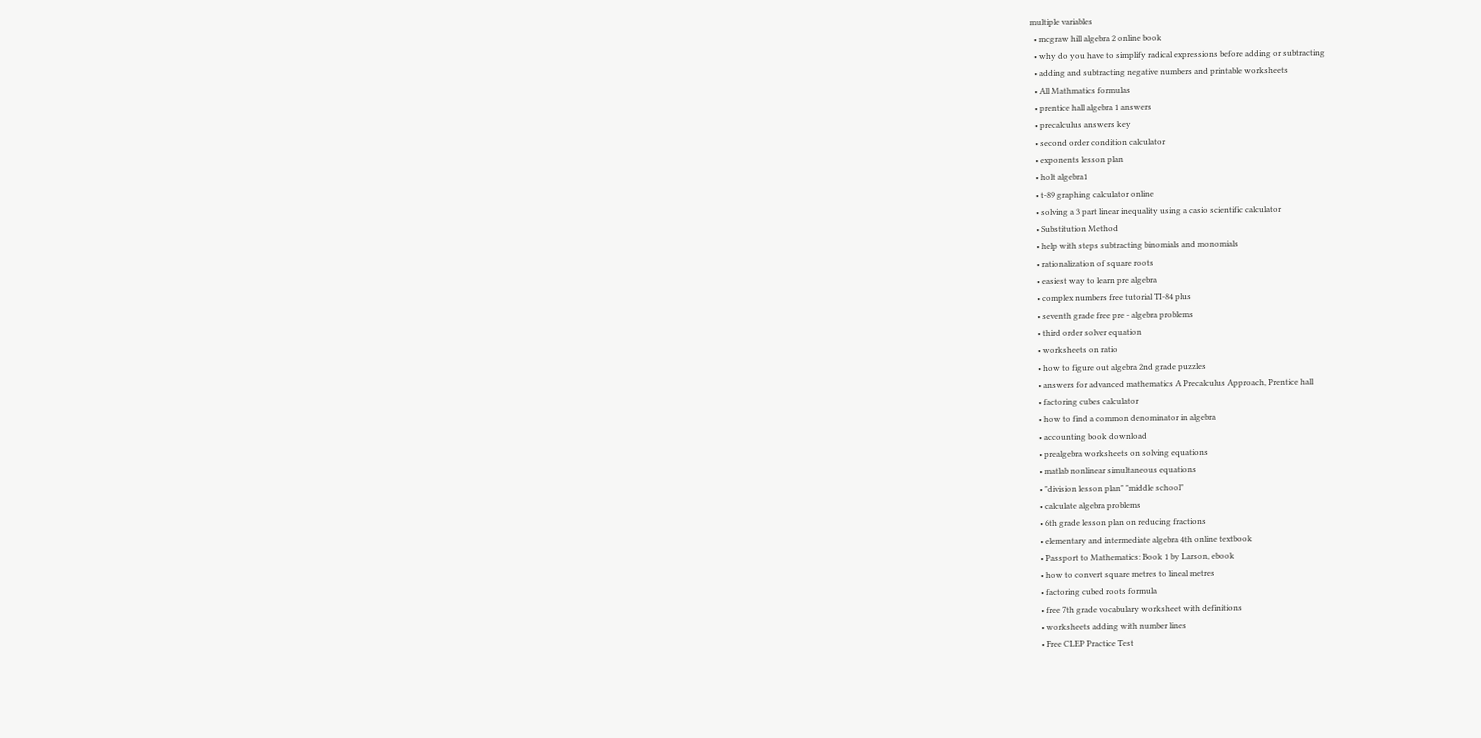multiple variables
  • mcgraw hill algebra 2 online book
  • why do you have to simplify radical expressions before adding or subtracting
  • adding and subtracting negative numbers and printable worksheets
  • All Mathmatics formulas
  • prentice hall algebra 1 answers
  • precalculus answers key
  • second order condition calculator
  • exponents lesson plan
  • holt algebra1
  • t-89 graphing calculator online
  • solving a 3 part linear inequality using a casio scientific calculator
  • Substitution Method
  • help with steps subtracting binomials and monomials
  • rationalization of square roots
  • easiest way to learn pre algebra
  • complex numbers free tutorial TI-84 plus
  • seventh grade free pre - algebra problems
  • third order solver equation
  • worksheets on ratio
  • how to figure out algebra 2nd grade puzzles
  • answers for advanced mathematics A Precalculus Approach, Prentice hall
  • factoring cubes calculator
  • how to find a common denominator in algebra
  • accounting book download
  • prealgebra worksheets on solving equations
  • matlab nonlinear simultaneous equations
  • "division lesson plan" "middle school"
  • calculate algebra problems
  • 6th grade lesson plan on reducing fractions
  • elementary and intermediate algebra 4th online textbook
  • Passport to Mathematics: Book 1 by Larson, ebook
  • how to convert square metres to lineal metres
  • factoring cubed roots formula
  • free 7th grade vocabulary worksheet with definitions
  • worksheets adding with number lines
  • Free CLEP Practice Test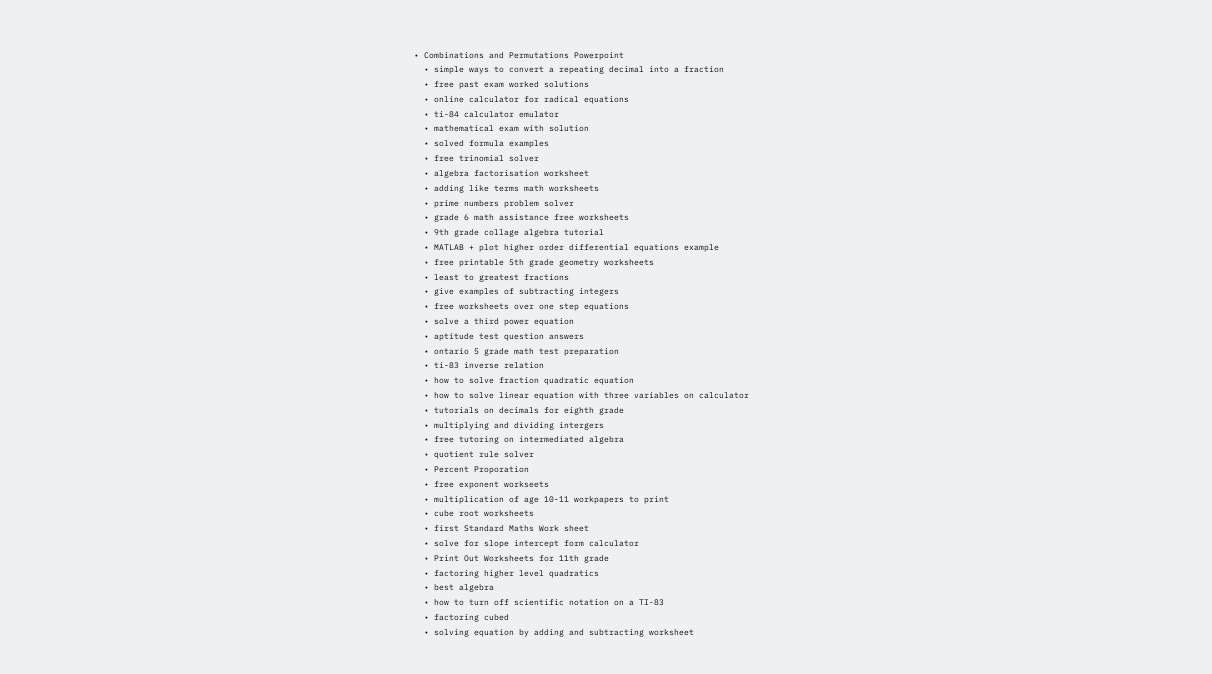• Combinations and Permutations Powerpoint
  • simple ways to convert a repeating decimal into a fraction
  • free past exam worked solutions
  • online calculator for radical equations
  • ti-84 calculator emulator
  • mathematical exam with solution
  • solved formula examples
  • free trinomial solver
  • algebra factorisation worksheet
  • adding like terms math worksheets
  • prime numbers problem solver
  • grade 6 math assistance free worksheets
  • 9th grade collage algebra tutorial
  • MATLAB + plot higher order differential equations example
  • free printable 5th grade geometry worksheets
  • least to greatest fractions
  • give examples of subtracting integers
  • free worksheets over one step equations
  • solve a third power equation
  • aptitude test question answers
  • ontario 5 grade math test preparation
  • ti-83 inverse relation
  • how to solve fraction quadratic equation
  • how to solve linear equation with three variables on calculator
  • tutorials on decimals for eighth grade
  • multiplying and dividing intergers
  • free tutoring on intermediated algebra
  • quotient rule solver
  • Percent Proporation
  • free exponent workseets
  • multiplication of age 10-11 workpapers to print
  • cube root worksheets
  • first Standard Maths Work sheet
  • solve for slope intercept form calculator
  • Print Out Worksheets for 11th grade
  • factoring higher level quadratics
  • best algebra
  • how to turn off scientific notation on a TI-83
  • factoring cubed
  • solving equation by adding and subtracting worksheet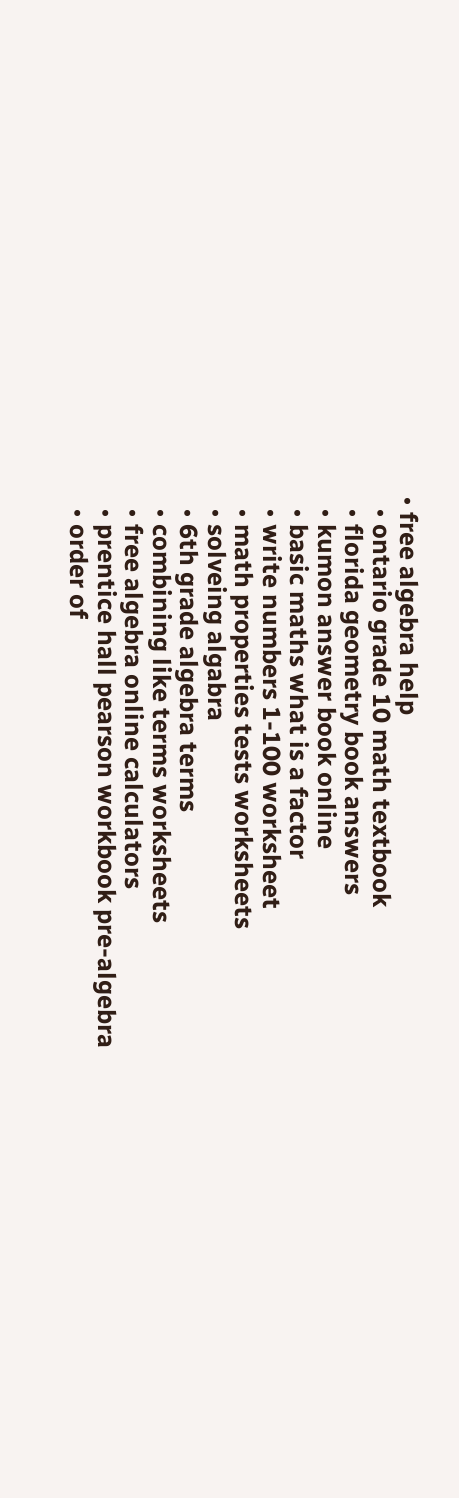• free algebra help
  • ontario grade 10 math textbook
  • florida geometry book answers
  • kumon answer book online
  • basic maths what is a factor
  • write numbers 1-100 worksheet
  • math properties tests worksheets
  • solveing algabra
  • 6th grade algebra terms
  • combining like terms worksheets
  • free algebra online calculators
  • prentice hall pearson workbook pre-algebra
  • order of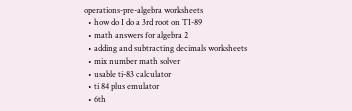operations-pre-algebra worksheets
  • how do I do a 3rd root on TI-89
  • math answers for algebra 2
  • adding and subtracting decimals worksheets
  • mix number math solver
  • usable ti-83 calculator
  • ti 84 plus emulator
  • 6th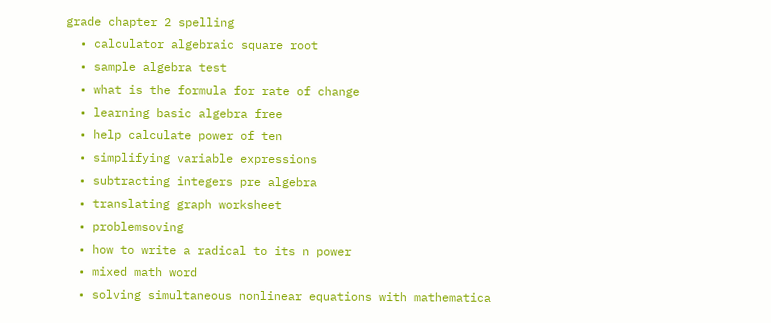grade chapter 2 spelling
  • calculator algebraic square root
  • sample algebra test
  • what is the formula for rate of change
  • learning basic algebra free
  • help calculate power of ten
  • simplifying variable expressions
  • subtracting integers pre algebra
  • translating graph worksheet
  • problemsoving
  • how to write a radical to its n power
  • mixed math word
  • solving simultaneous nonlinear equations with mathematica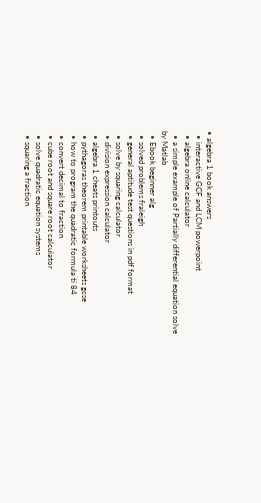• algebra 1 book answers
  • interactive GCF and LCM powerpoint
  • algebra online calculator
  • a simple example of Partially differential equation solve by Matlab
  • Ebook beginner alg
  • solved problems fraleigh
  • general aptitude test questions in pdf format
  • solve by squaring calculator
  • division expression calculator
  • algebra 1 cheats printouts
  • pythagoras theorem printable worksheets gcse
  • how to program the quadratic formula ti 84
  • convert decimal to fraction
  • cube root and square root calculator
  • solve quadratic equation systems
  • squaring a fraction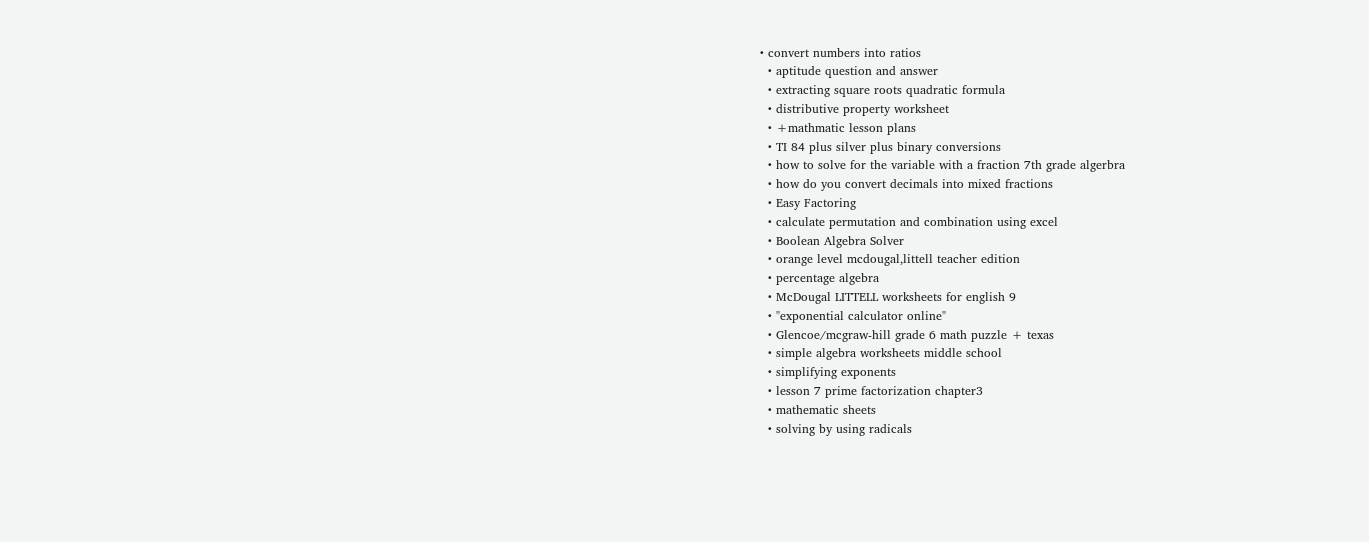• convert numbers into ratios
  • aptitude question and answer
  • extracting square roots quadratic formula
  • distributive property worksheet
  • +mathmatic lesson plans
  • TI 84 plus silver plus binary conversions
  • how to solve for the variable with a fraction 7th grade algerbra
  • how do you convert decimals into mixed fractions
  • Easy Factoring
  • calculate permutation and combination using excel
  • Boolean Algebra Solver
  • orange level mcdougal,littell teacher edition
  • percentage algebra
  • McDougal LITTELL worksheets for english 9
  • "exponential calculator online"
  • Glencoe/mcgraw-hill grade 6 math puzzle + texas
  • simple algebra worksheets middle school
  • simplifying exponents
  • lesson 7 prime factorization chapter3
  • mathematic sheets
  • solving by using radicals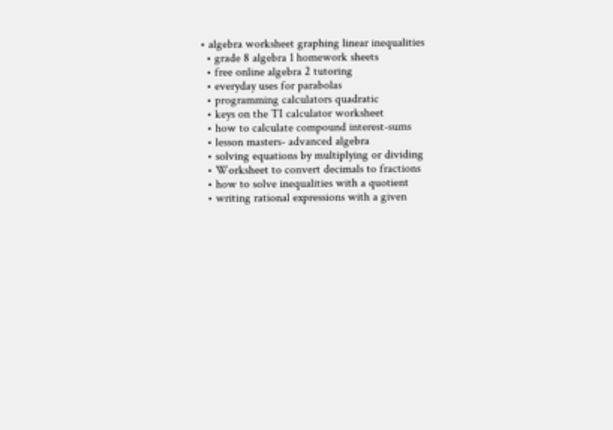• algebra worksheet graphing linear inequalities
  • grade 8 algebra 1 homework sheets
  • free online algebra 2 tutoring
  • everyday uses for parabolas
  • programming calculators quadratic
  • keys on the TI calculator worksheet
  • how to calculate compound interest-sums
  • lesson masters- advanced algebra
  • solving equations by multiplying or dividing
  • Worksheet to convert decimals to fractions
  • how to solve inequalities with a quotient
  • writing rational expressions with a given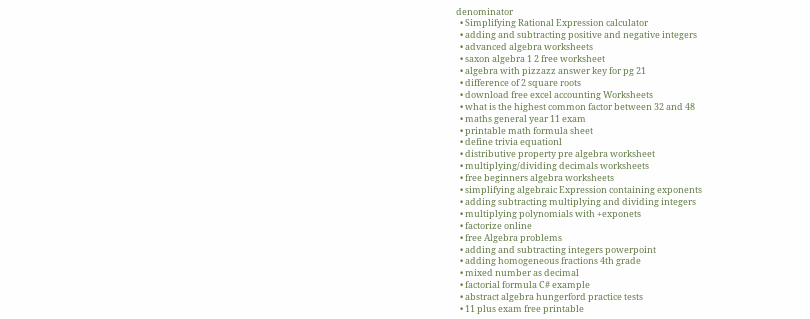denominator
  • Simplifying Rational Expression calculator
  • adding and subtracting positive and negative integers
  • advanced algebra worksheets
  • saxon algebra 1 2 free worksheet
  • algebra with pizzazz answer key for pg 21
  • difference of 2 square roots
  • download free excel accounting Worksheets
  • what is the highest common factor between 32 and 48
  • maths general year 11 exam
  • printable math formula sheet
  • define trivia equationl
  • distributive property pre algebra worksheet
  • multiplying/dividing decimals worksheets
  • free beginners algebra worksheets
  • simplifying algebraic Expression containing exponents
  • adding subtracting multiplying and dividing integers
  • multiplying polynomials with +exponets
  • factorize online
  • free Algebra problems
  • adding and subtracting integers powerpoint
  • adding homogeneous fractions 4th grade
  • mixed number as decimal
  • factorial formula C# example
  • abstract algebra hungerford practice tests
  • 11 plus exam free printable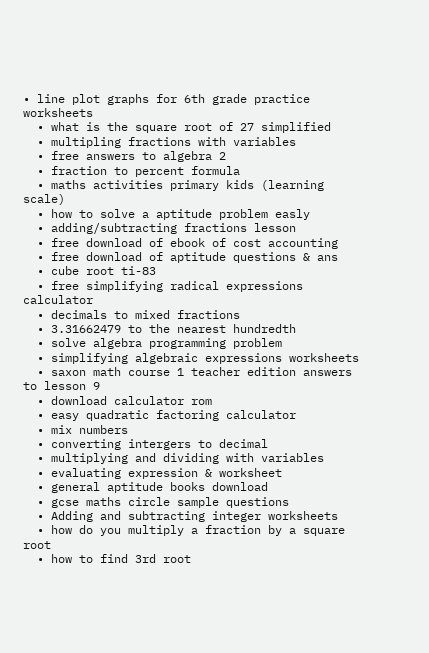• line plot graphs for 6th grade practice worksheets
  • what is the square root of 27 simplified
  • multipling fractions with variables
  • free answers to algebra 2
  • fraction to percent formula
  • maths activities primary kids (learning scale)
  • how to solve a aptitude problem easly
  • adding/subtracting fractions lesson
  • free download of ebook of cost accounting
  • free download of aptitude questions & ans
  • cube root ti-83
  • free simplifying radical expressions calculator
  • decimals to mixed fractions
  • 3.31662479 to the nearest hundredth
  • solve algebra programming problem
  • simplifying algebraic expressions worksheets
  • saxon math course 1 teacher edition answers to lesson 9
  • download calculator rom
  • easy quadratic factoring calculator
  • mix numbers
  • converting intergers to decimal
  • multiplying and dividing with variables
  • evaluating expression & worksheet
  • general aptitude books download
  • gcse maths circle sample questions
  • Adding and subtracting integer worksheets
  • how do you multiply a fraction by a square root
  • how to find 3rd root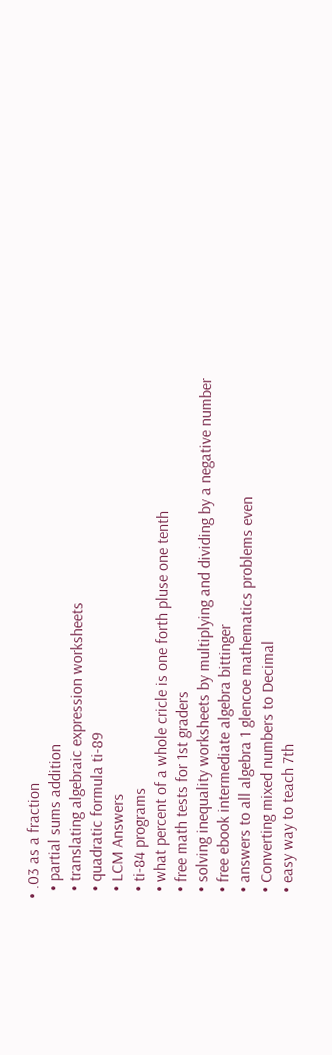• .03 as a fraction
  • partial sums addition
  • translating algebraic expression worksheets
  • quadratic formula ti-89
  • LCM Answers
  • ti-84 programs
  • what percent of a whole cricle is one forth pluse one tenth
  • free math tests for 1st graders
  • solving inequality worksheets by multiplying and dividing by a negative number
  • free ebook intermediate algebra bittinger
  • answers to all algebra 1 glencoe mathematics problems even
  • Converting mixed numbers to Decimal
  • easy way to teach 7th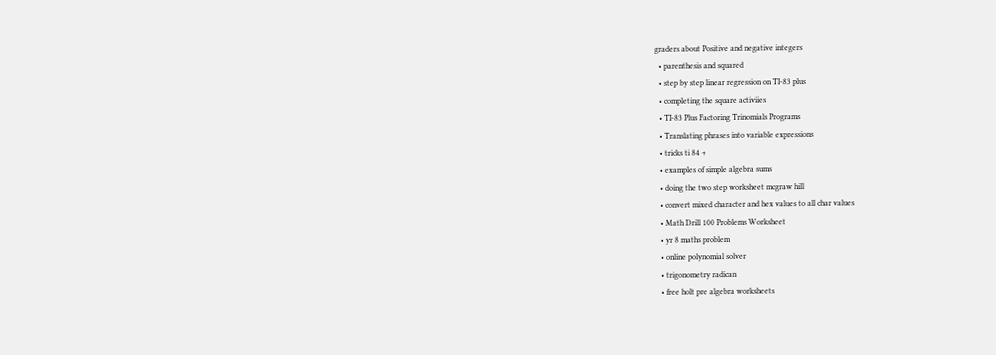graders about Positive and negative integers
  • parenthesis and squared
  • step by step linear regression on TI-83 plus
  • completing the square activiies
  • TI-83 Plus Factoring Trinomials Programs
  • Translating phrases into variable expressions
  • tricks ti 84 +
  • examples of simple algebra sums
  • doing the two step worksheet mcgraw hill
  • convert mixed character and hex values to all char values
  • Math Drill 100 Problems Worksheet
  • yr 8 maths problem
  • online polynomial solver
  • trigonometry radican
  • free holt pre algebra worksheets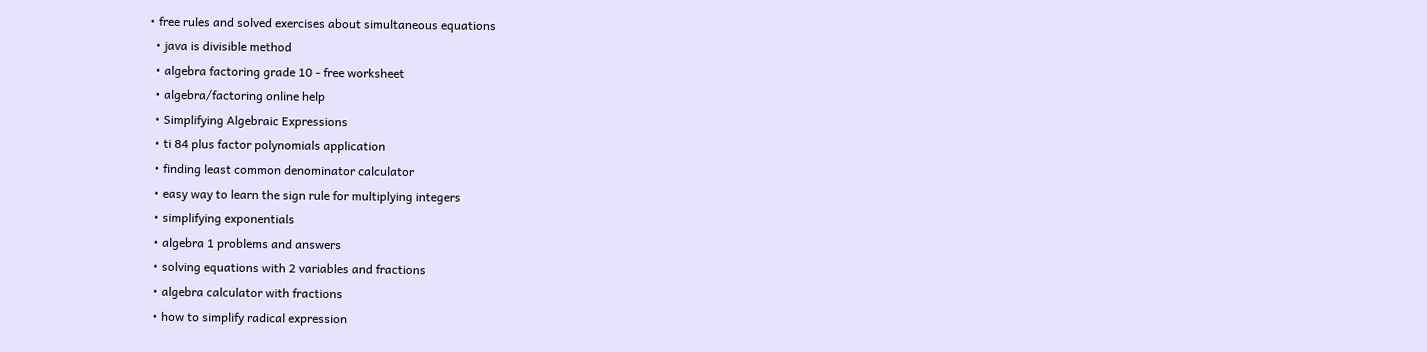• free rules and solved exercises about simultaneous equations
  • java is divisible method
  • algebra factoring grade 10 - free worksheet
  • algebra/factoring online help
  • Simplifying Algebraic Expressions
  • ti 84 plus factor polynomials application
  • finding least common denominator calculator
  • easy way to learn the sign rule for multiplying integers
  • simplifying exponentials
  • algebra 1 problems and answers
  • solving equations with 2 variables and fractions
  • algebra calculator with fractions
  • how to simplify radical expression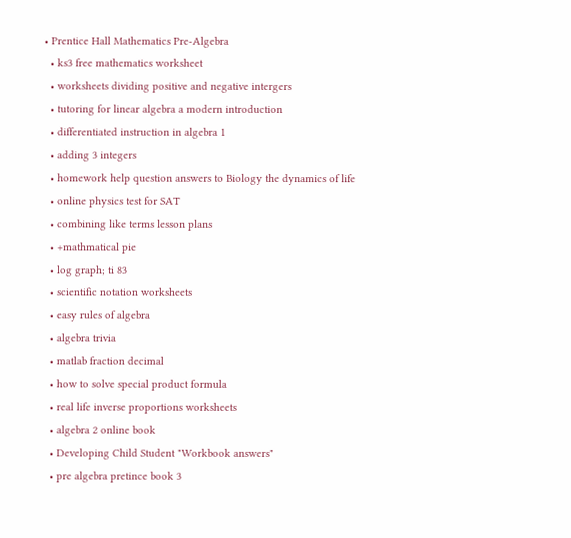• Prentice Hall Mathematics Pre-Algebra
  • ks3 free mathematics worksheet
  • worksheets dividing positive and negative intergers
  • tutoring for linear algebra a modern introduction
  • differentiated instruction in algebra 1
  • adding 3 integers
  • homework help question answers to Biology the dynamics of life
  • online physics test for SAT
  • combining like terms lesson plans
  • +mathmatical pie
  • log graph; ti 83
  • scientific notation worksheets
  • easy rules of algebra
  • algebra trivia
  • matlab fraction decimal
  • how to solve special product formula
  • real life inverse proportions worksheets
  • algebra 2 online book
  • Developing Child Student "Workbook answers"
  • pre algebra pretince book 3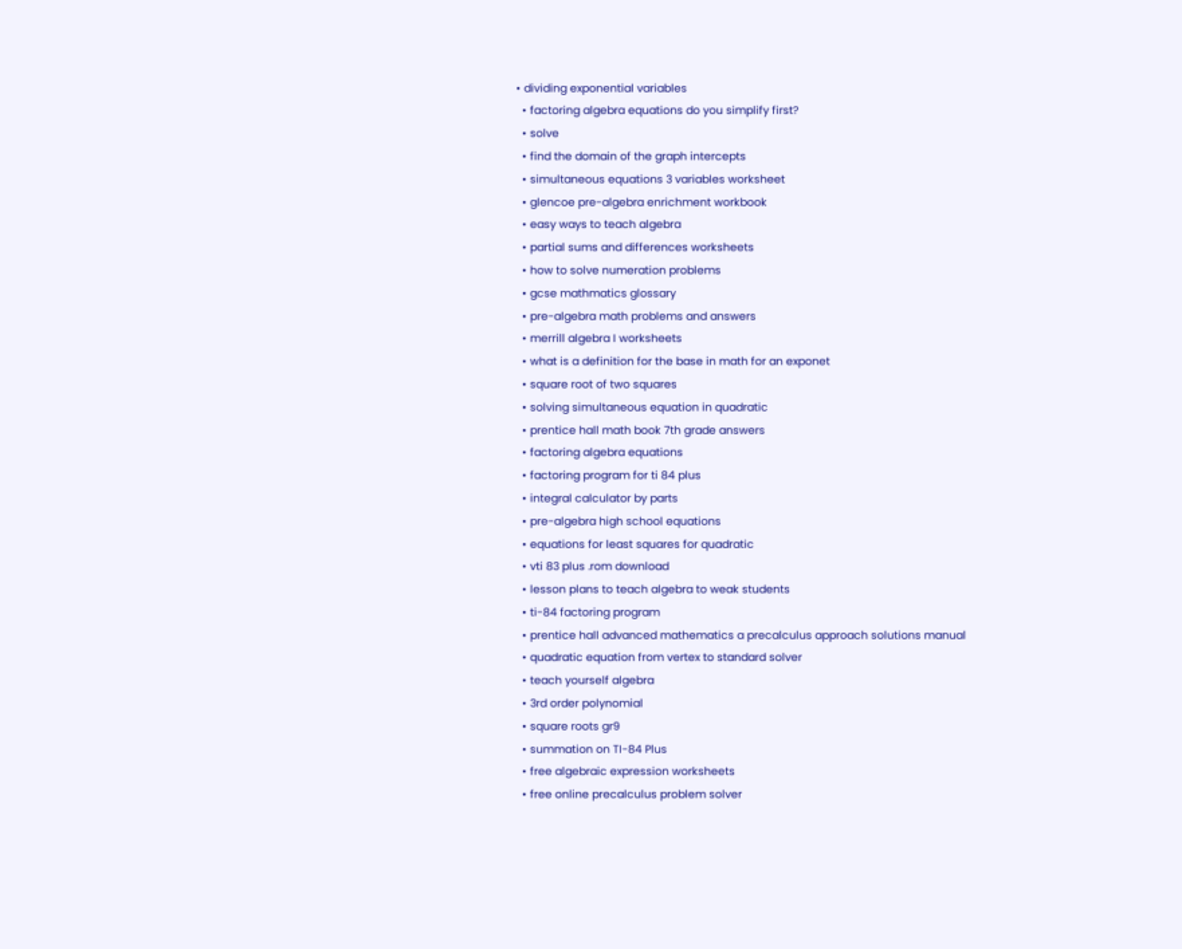• dividing exponential variables
  • factoring algebra equations do you simplify first?
  • solve
  • find the domain of the graph intercepts
  • simultaneous equations 3 variables worksheet
  • glencoe pre-algebra enrichment workbook
  • easy ways to teach algebra
  • partial sums and differences worksheets
  • how to solve numeration problems
  • gcse mathmatics glossary
  • pre-algebra math problems and answers
  • merrill algebra I worksheets
  • what is a definition for the base in math for an exponet
  • square root of two squares
  • solving simultaneous equation in quadratic
  • prentice hall math book 7th grade answers
  • factoring algebra equations
  • factoring program for ti 84 plus
  • integral calculator by parts
  • pre-algebra high school equations
  • equations for least squares for quadratic
  • vti 83 plus .rom download
  • lesson plans to teach algebra to weak students
  • ti-84 factoring program
  • prentice hall advanced mathematics a precalculus approach solutions manual
  • quadratic equation from vertex to standard solver
  • teach yourself algebra
  • 3rd order polynomial
  • square roots gr9
  • summation on TI-84 Plus
  • free algebraic expression worksheets
  • free online precalculus problem solver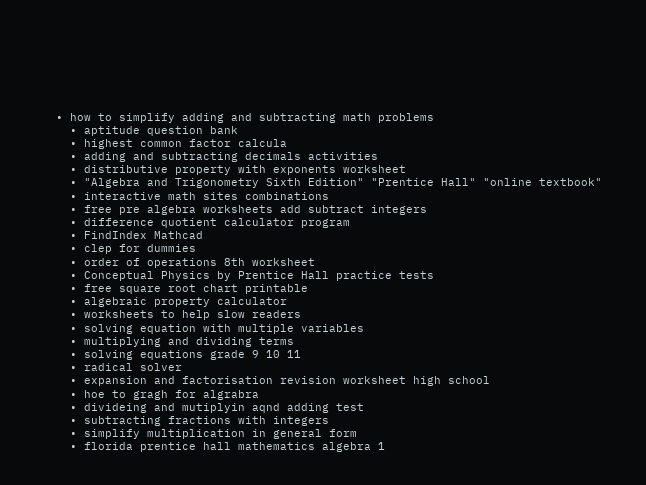• how to simplify adding and subtracting math problems
  • aptitude question bank
  • highest common factor calcula
  • adding and subtracting decimals activities
  • distributive property with exponents worksheet
  • "Algebra and Trigonometry Sixth Edition" "Prentice Hall" "online textbook"
  • interactive math sites combinations
  • free pre algebra worksheets add subtract integers
  • difference quotient calculator program
  • FindIndex Mathcad
  • clep for dummies
  • order of operations 8th worksheet
  • Conceptual Physics by Prentice Hall practice tests
  • free square root chart printable
  • algebraic property calculator
  • worksheets to help slow readers
  • solving equation with multiple variables
  • multiplying and dividing terms
  • solving equations grade 9 10 11
  • radical solver
  • expansion and factorisation revision worksheet high school
  • hoe to gragh for algrabra
  • divideing and mutiplyin aqnd adding test
  • subtracting fractions with integers
  • simplify multiplication in general form
  • florida prentice hall mathematics algebra 1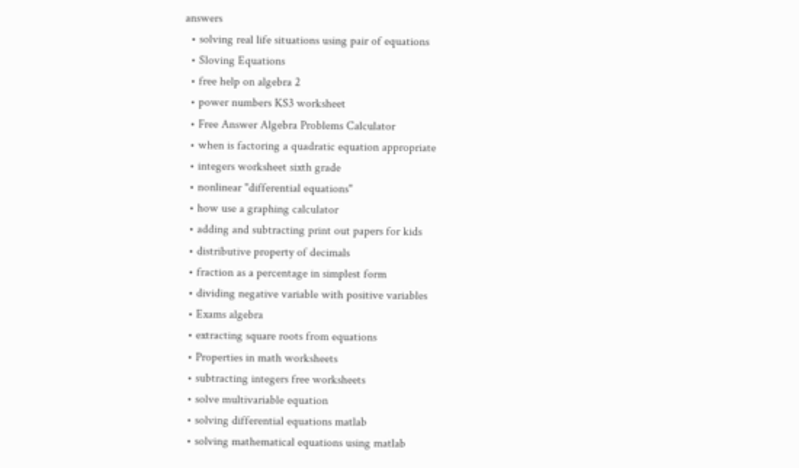answers
  • solving real life situations using pair of equations
  • Sloving Equations
  • free help on algebra 2
  • power numbers KS3 worksheet
  • Free Answer Algebra Problems Calculator
  • when is factoring a quadratic equation appropriate
  • integers worksheet sixth grade
  • nonlinear "differential equations"
  • how use a graphing calculator
  • adding and subtracting print out papers for kids
  • distributive property of decimals
  • fraction as a percentage in simplest form
  • dividing negative variable with positive variables
  • Exams algebra
  • extracting square roots from equations
  • Properties in math worksheets
  • subtracting integers free worksheets
  • solve multivariable equation
  • solving differential equations matlab
  • solving mathematical equations using matlab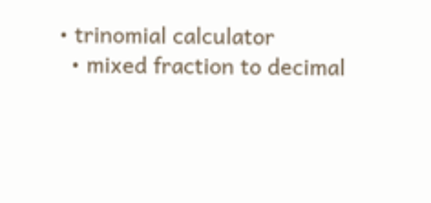• trinomial calculator
  • mixed fraction to decimal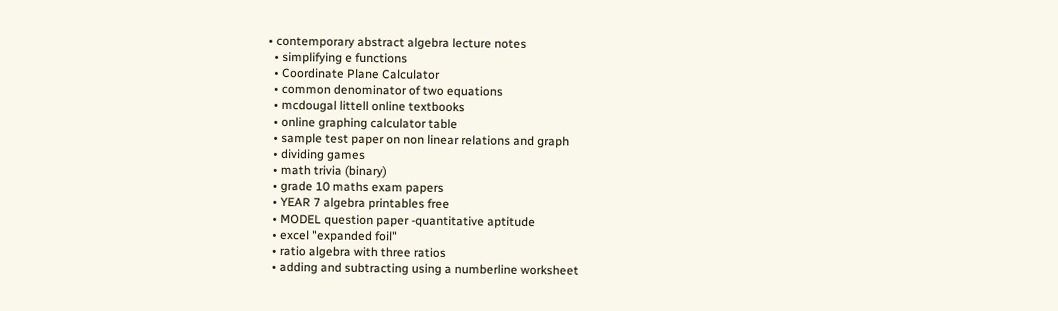• contemporary abstract algebra lecture notes
  • simplifying e functions
  • Coordinate Plane Calculator
  • common denominator of two equations
  • mcdougal littell online textbooks
  • online graphing calculator table
  • sample test paper on non linear relations and graph
  • dividing games
  • math trivia (binary)
  • grade 10 maths exam papers
  • YEAR 7 algebra printables free
  • MODEL question paper -quantitative aptitude
  • excel "expanded foil"
  • ratio algebra with three ratios
  • adding and subtracting using a numberline worksheet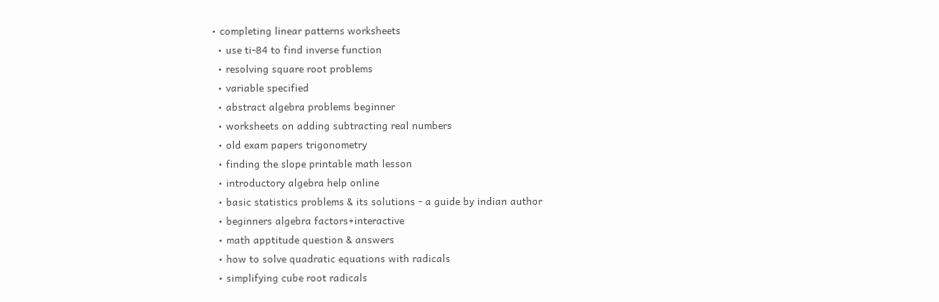• completing linear patterns worksheets
  • use ti-84 to find inverse function
  • resolving square root problems
  • variable specified
  • abstract algebra problems beginner
  • worksheets on adding subtracting real numbers
  • old exam papers trigonometry
  • finding the slope printable math lesson
  • introductory algebra help online
  • basic statistics problems & its solutions - a guide by indian author
  • beginners algebra factors+interactive
  • math apptitude question & answers
  • how to solve quadratic equations with radicals
  • simplifying cube root radicals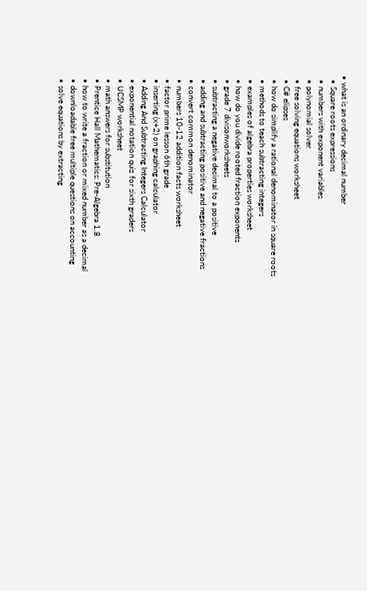• what is an ordinary decimal number
  • Square roots expressions
  • numbers with exponent variables
  • polynomial solver
  • free solving equations worksheet
  • C# elipses
  • how do simplify a rational denominator in square roots
  • methods to teach subtracting integers
  • examples of algebra properties worksheet
  • how do you divide rooted fraction exponents
  • grade 7 divisonworksheets
  • subtracting a negative decimal to a positive
  • adding and subtracting positive and negative fractions
  • convert common denominator
  • numbers 10-12 addition facts worksheet
  • factor prime lesson 6th grade
  • inserting (x+2) on graphing calculator
  • Adding And Subtracting Integers Calculator
  • exponential notation quiz for sixth graders
  • UCSMP worksheet
  • math answers for substitution
  • Prentice Hall Mathematics: Pre-Algebra 1.8
  • how to write a fraction or mixed number as a decimal
  • downloadable free multiple questions on accounting
  • solve equations by extracting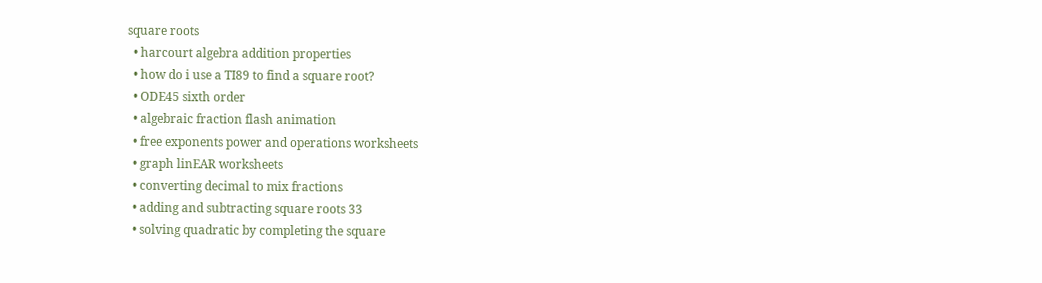square roots
  • harcourt algebra addition properties
  • how do i use a TI89 to find a square root?
  • ODE45 sixth order
  • algebraic fraction flash animation
  • free exponents power and operations worksheets
  • graph linEAR worksheets
  • converting decimal to mix fractions
  • adding and subtracting square roots 33
  • solving quadratic by completing the square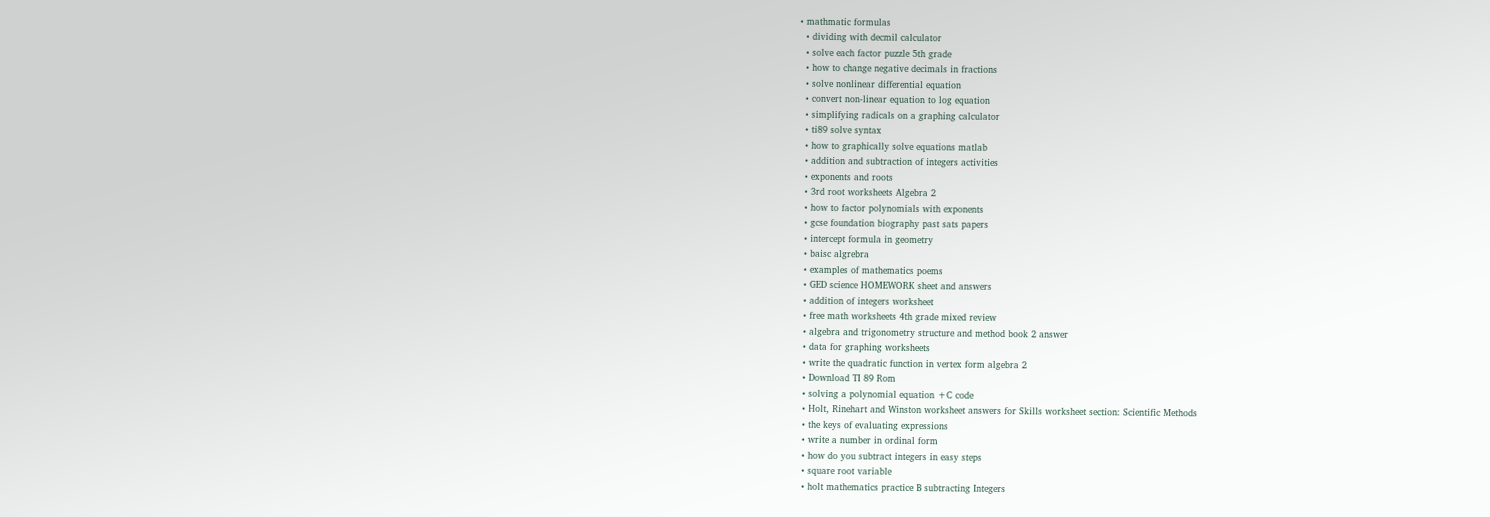• mathmatic formulas
  • dividing with decmil calculator
  • solve each factor puzzle 5th grade
  • how to change negative decimals in fractions
  • solve nonlinear differential equation
  • convert non-linear equation to log equation
  • simplifying radicals on a graphing calculator
  • ti89 solve syntax
  • how to graphically solve equations matlab
  • addition and subtraction of integers activities
  • exponents and roots
  • 3rd root worksheets Algebra 2
  • how to factor polynomials with exponents
  • gcse foundation biography past sats papers
  • intercept formula in geometry
  • baisc algrebra
  • examples of mathematics poems
  • GED science HOMEWORK sheet and answers
  • addition of integers worksheet
  • free math worksheets 4th grade mixed review
  • algebra and trigonometry structure and method book 2 answer
  • data for graphing worksheets
  • write the quadratic function in vertex form algebra 2
  • Download TI 89 Rom
  • solving a polynomial equation +C code
  • Holt, Rinehart and Winston worksheet answers for Skills worksheet section: Scientific Methods
  • the keys of evaluating expressions
  • write a number in ordinal form
  • how do you subtract integers in easy steps
  • square root variable
  • holt mathematics practice B subtracting Integers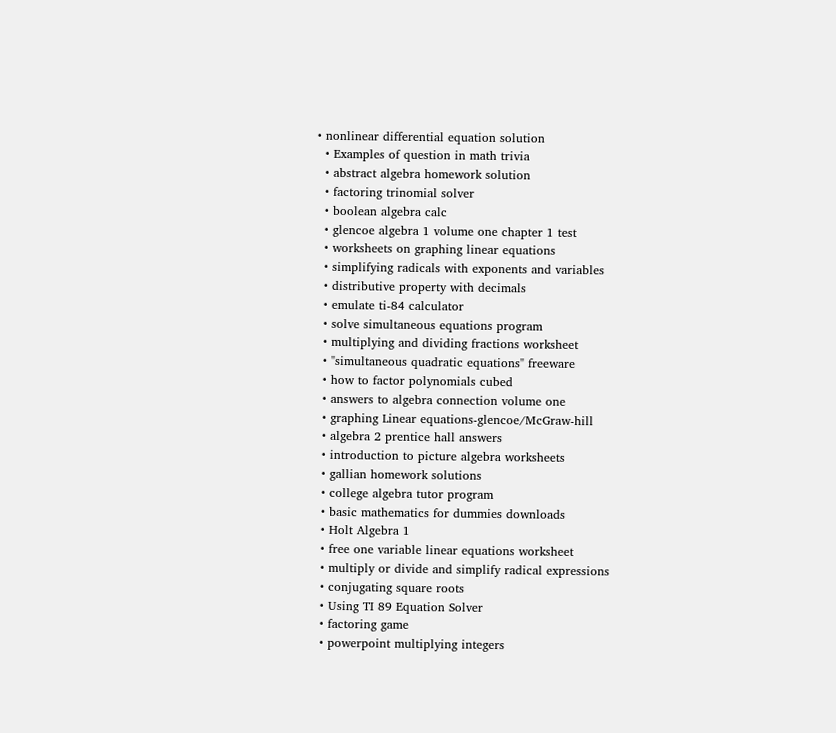• nonlinear differential equation solution
  • Examples of question in math trivia
  • abstract algebra homework solution
  • factoring trinomial solver
  • boolean algebra calc
  • glencoe algebra 1 volume one chapter 1 test
  • worksheets on graphing linear equations
  • simplifying radicals with exponents and variables
  • distributive property with decimals
  • emulate ti-84 calculator
  • solve simultaneous equations program
  • multiplying and dividing fractions worksheet
  • "simultaneous quadratic equations" freeware
  • how to factor polynomials cubed
  • answers to algebra connection volume one
  • graphing Linear equations-glencoe/McGraw-hill
  • algebra 2 prentice hall answers
  • introduction to picture algebra worksheets
  • gallian homework solutions
  • college algebra tutor program
  • basic mathematics for dummies downloads
  • Holt Algebra 1
  • free one variable linear equations worksheet
  • multiply or divide and simplify radical expressions
  • conjugating square roots
  • Using TI 89 Equation Solver
  • factoring game
  • powerpoint multiplying integers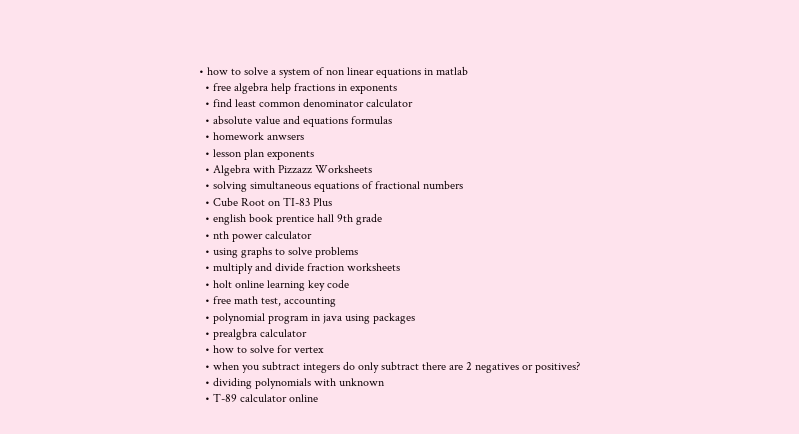• how to solve a system of non linear equations in matlab
  • free algebra help fractions in exponents
  • find least common denominator calculator
  • absolute value and equations formulas
  • homework anwsers
  • lesson plan exponents
  • Algebra with Pizzazz Worksheets
  • solving simultaneous equations of fractional numbers
  • Cube Root on TI-83 Plus
  • english book prentice hall 9th grade
  • nth power calculator
  • using graphs to solve problems
  • multiply and divide fraction worksheets
  • holt online learning key code
  • free math test, accounting
  • polynomial program in java using packages
  • prealgbra calculator
  • how to solve for vertex
  • when you subtract integers do only subtract there are 2 negatives or positives?
  • dividing polynomials with unknown
  • T-89 calculator online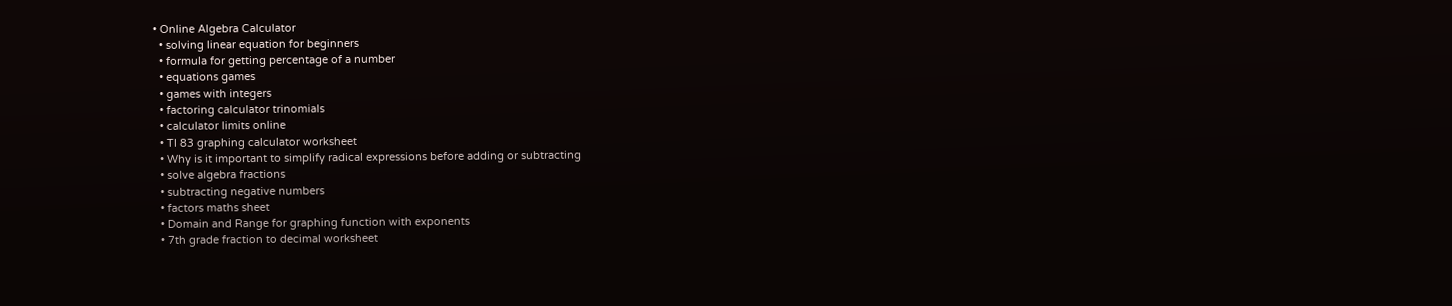• Online Algebra Calculator
  • solving linear equation for beginners
  • formula for getting percentage of a number
  • equations games
  • games with integers
  • factoring calculator trinomials
  • calculator limits online
  • TI 83 graphing calculator worksheet
  • Why is it important to simplify radical expressions before adding or subtracting
  • solve algebra fractions
  • subtracting negative numbers
  • factors maths sheet
  • Domain and Range for graphing function with exponents
  • 7th grade fraction to decimal worksheet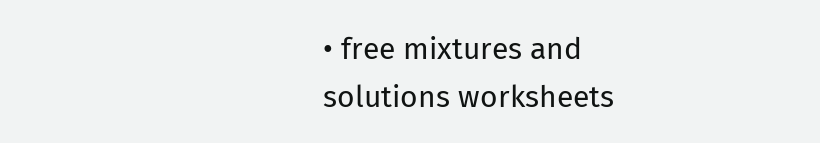• free mixtures and solutions worksheets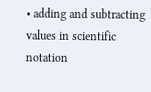• adding and subtracting values in scientific notation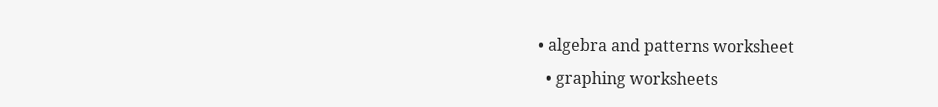• algebra and patterns worksheet
  • graphing worksheets